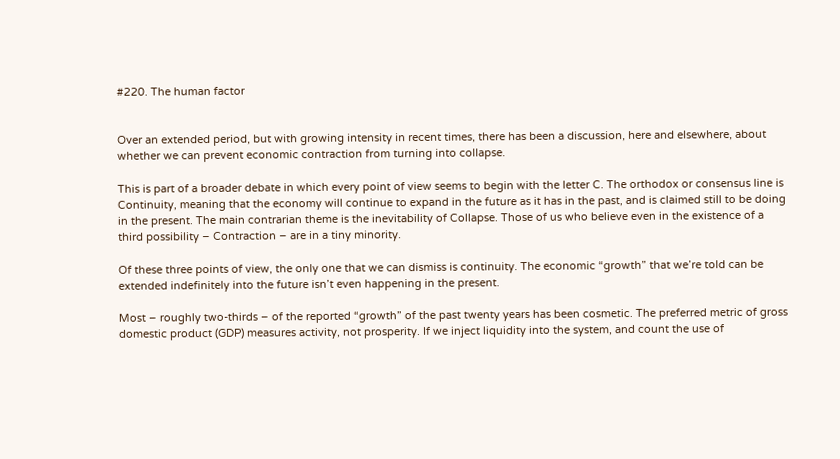#220. The human factor


Over an extended period, but with growing intensity in recent times, there has been a discussion, here and elsewhere, about whether we can prevent economic contraction from turning into collapse.

This is part of a broader debate in which every point of view seems to begin with the letter C. The orthodox or consensus line is Continuity, meaning that the economy will continue to expand in the future as it has in the past, and is claimed still to be doing in the present. The main contrarian theme is the inevitability of Collapse. Those of us who believe even in the existence of a third possibility – Contraction – are in a tiny minority.

Of these three points of view, the only one that we can dismiss is continuity. The economic “growth” that we’re told can be extended indefinitely into the future isn’t even happening in the present.

Most – roughly two-thirds – of the reported “growth” of the past twenty years has been cosmetic. The preferred metric of gross domestic product (GDP) measures activity, not prosperity. If we inject liquidity into the system, and count the use of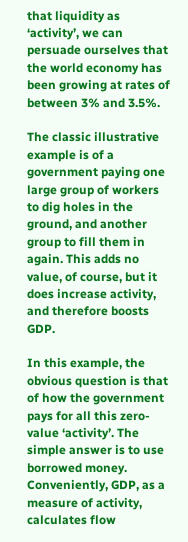that liquidity as ‘activity’, we can persuade ourselves that the world economy has been growing at rates of between 3% and 3.5%.

The classic illustrative example is of a government paying one large group of workers to dig holes in the ground, and another group to fill them in again. This adds no value, of course, but it does increase activity, and therefore boosts GDP.

In this example, the obvious question is that of how the government pays for all this zero-value ‘activity’. The simple answer is to use borrowed money. Conveniently, GDP, as a measure of activity, calculates flow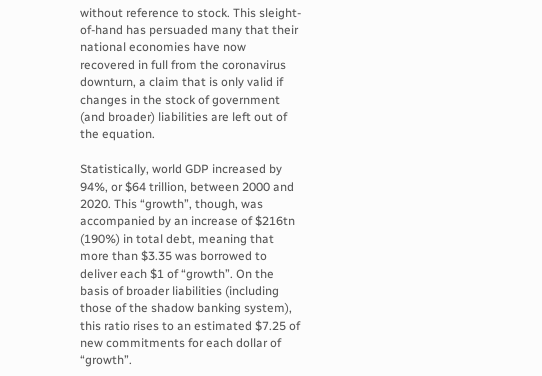without reference to stock. This sleight-of-hand has persuaded many that their national economies have now recovered in full from the coronavirus downturn, a claim that is only valid if changes in the stock of government (and broader) liabilities are left out of the equation.

Statistically, world GDP increased by 94%, or $64 trillion, between 2000 and 2020. This “growth”, though, was accompanied by an increase of $216tn (190%) in total debt, meaning that more than $3.35 was borrowed to deliver each $1 of “growth”. On the basis of broader liabilities (including those of the shadow banking system), this ratio rises to an estimated $7.25 of new commitments for each dollar of “growth”.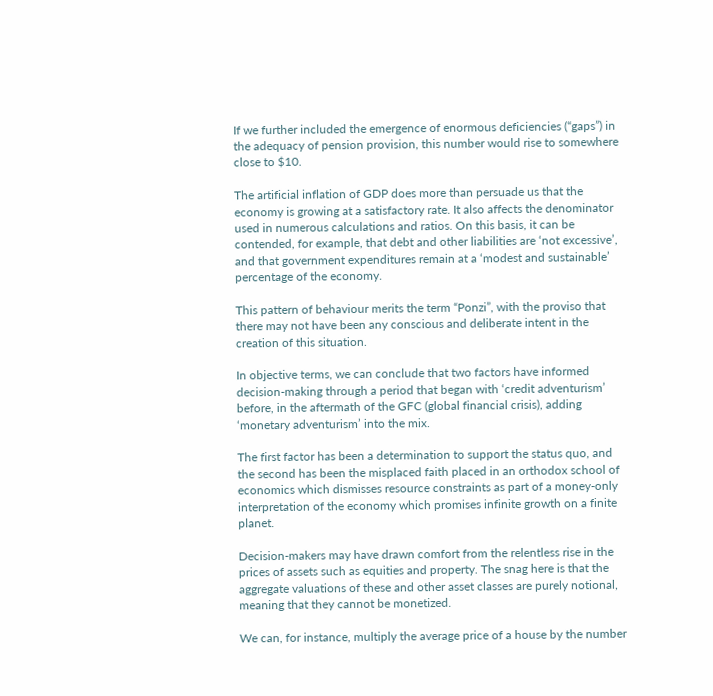If we further included the emergence of enormous deficiencies (“gaps”) in the adequacy of pension provision, this number would rise to somewhere close to $10.

The artificial inflation of GDP does more than persuade us that the economy is growing at a satisfactory rate. It also affects the denominator used in numerous calculations and ratios. On this basis, it can be contended, for example, that debt and other liabilities are ‘not excessive’, and that government expenditures remain at a ‘modest and sustainable’ percentage of the economy.

This pattern of behaviour merits the term “Ponzi”, with the proviso that there may not have been any conscious and deliberate intent in the creation of this situation.

In objective terms, we can conclude that two factors have informed decision-making through a period that began with ‘credit adventurism’ before, in the aftermath of the GFC (global financial crisis), adding ‘monetary adventurism’ into the mix.

The first factor has been a determination to support the status quo, and the second has been the misplaced faith placed in an orthodox school of economics which dismisses resource constraints as part of a money-only interpretation of the economy which promises infinite growth on a finite planet.

Decision-makers may have drawn comfort from the relentless rise in the prices of assets such as equities and property. The snag here is that the aggregate valuations of these and other asset classes are purely notional, meaning that they cannot be monetized.

We can, for instance, multiply the average price of a house by the number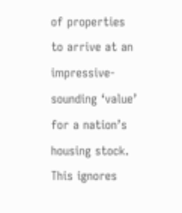of properties to arrive at an impressive-sounding ‘value’ for a nation’s housing stock. This ignores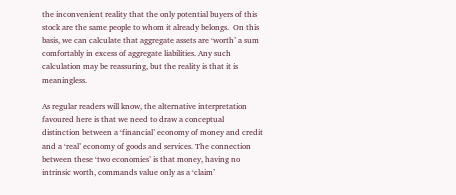the inconvenient reality that the only potential buyers of this stock are the same people to whom it already belongs.  On this basis, we can calculate that aggregate assets are ‘worth’ a sum comfortably in excess of aggregate liabilities. Any such calculation may be reassuring, but the reality is that it is meaningless.

As regular readers will know, the alternative interpretation favoured here is that we need to draw a conceptual distinction between a ‘financial’ economy of money and credit and a ‘real’ economy of goods and services. The connection between these ‘two economies’ is that money, having no intrinsic worth, commands value only as a ‘claim’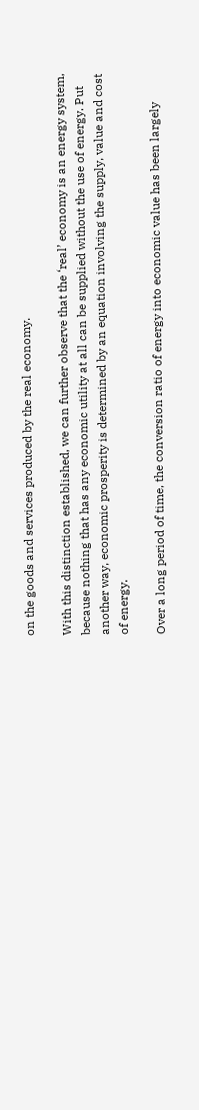on the goods and services produced by the real economy.

With this distinction established, we can further observe that the ‘real’ economy is an energy system, because nothing that has any economic utility at all can be supplied without the use of energy. Put another way, economic prosperity is determined by an equation involving the supply, value and cost of energy.

Over a long period of time, the conversion ratio of energy into economic value has been largely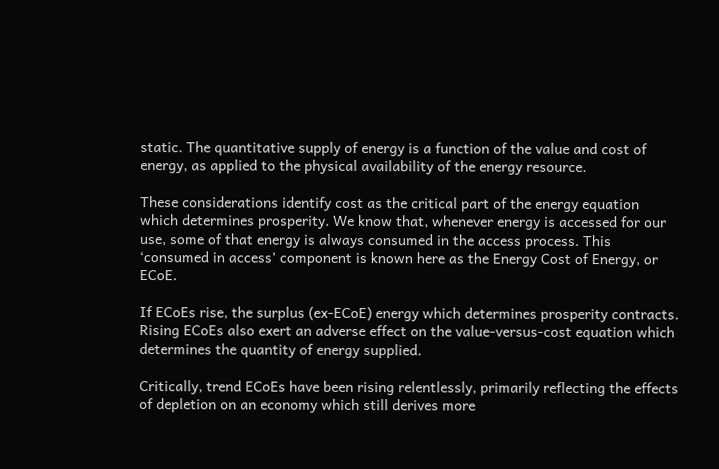static. The quantitative supply of energy is a function of the value and cost of energy, as applied to the physical availability of the energy resource.

These considerations identify cost as the critical part of the energy equation which determines prosperity. We know that, whenever energy is accessed for our use, some of that energy is always consumed in the access process. This ‘consumed in access’ component is known here as the Energy Cost of Energy, or ECoE.

If ECoEs rise, the surplus (ex-ECoE) energy which determines prosperity contracts. Rising ECoEs also exert an adverse effect on the value-versus-cost equation which determines the quantity of energy supplied.

Critically, trend ECoEs have been rising relentlessly, primarily reflecting the effects of depletion on an economy which still derives more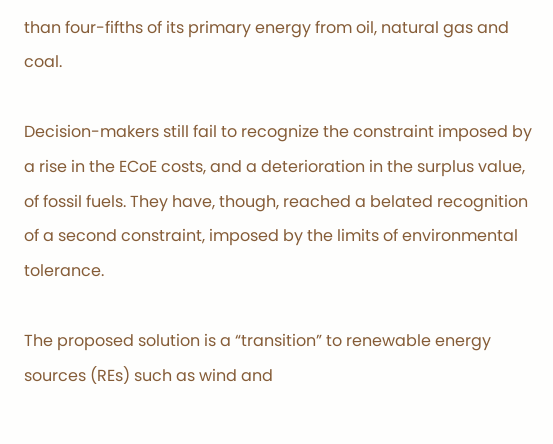than four-fifths of its primary energy from oil, natural gas and coal.

Decision-makers still fail to recognize the constraint imposed by a rise in the ECoE costs, and a deterioration in the surplus value, of fossil fuels. They have, though, reached a belated recognition of a second constraint, imposed by the limits of environmental tolerance.

The proposed solution is a “transition” to renewable energy sources (REs) such as wind and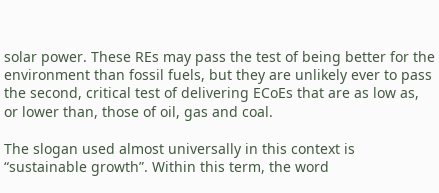solar power. These REs may pass the test of being better for the environment than fossil fuels, but they are unlikely ever to pass the second, critical test of delivering ECoEs that are as low as, or lower than, those of oil, gas and coal.

The slogan used almost universally in this context is “sustainable growth”. Within this term, the word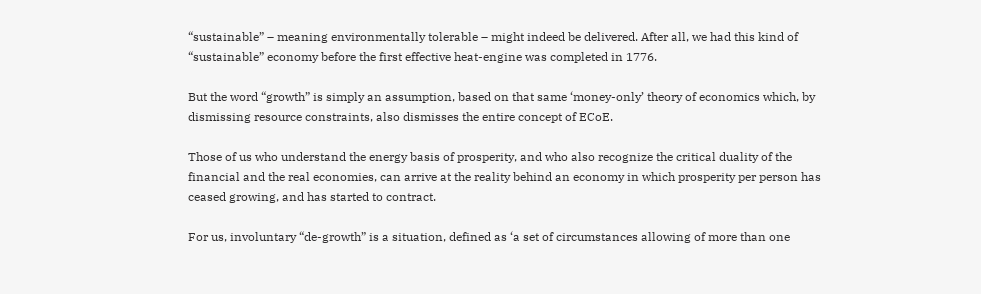“sustainable” – meaning environmentally tolerable – might indeed be delivered. After all, we had this kind of “sustainable” economy before the first effective heat-engine was completed in 1776.

But the word “growth” is simply an assumption, based on that same ‘money-only’ theory of economics which, by dismissing resource constraints, also dismisses the entire concept of ECoE.

Those of us who understand the energy basis of prosperity, and who also recognize the critical duality of the financial and the real economies, can arrive at the reality behind an economy in which prosperity per person has ceased growing, and has started to contract.

For us, involuntary “de-growth” is a situation, defined as ‘a set of circumstances allowing of more than one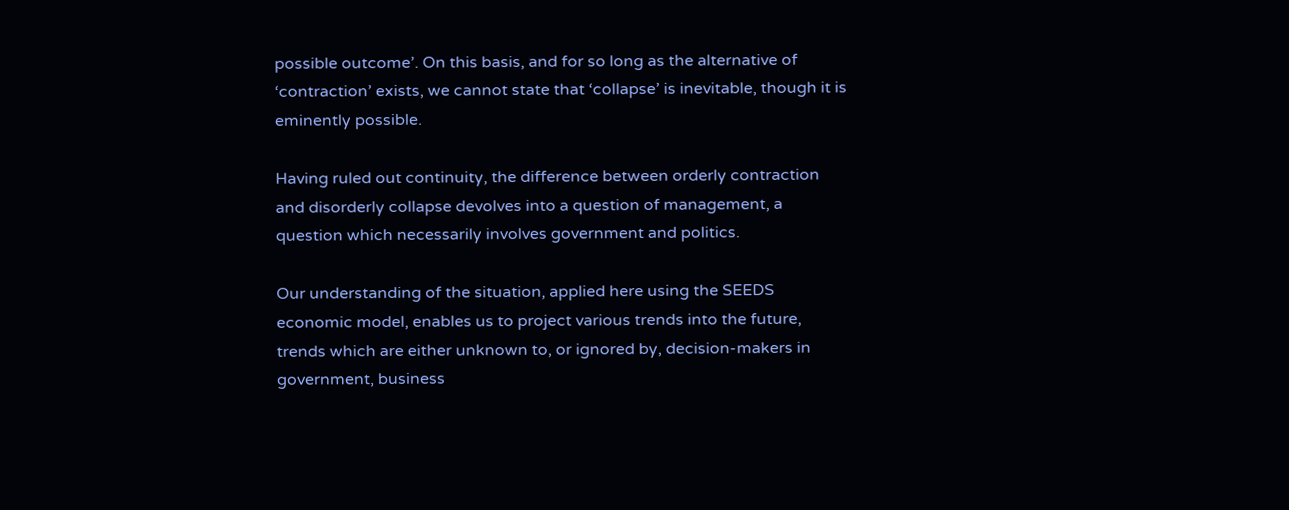possible outcome’. On this basis, and for so long as the alternative of ‘contraction’ exists, we cannot state that ‘collapse’ is inevitable, though it is eminently possible.

Having ruled out continuity, the difference between orderly contraction and disorderly collapse devolves into a question of management, a question which necessarily involves government and politics.

Our understanding of the situation, applied here using the SEEDS economic model, enables us to project various trends into the future, trends which are either unknown to, or ignored by, decision-makers in government, business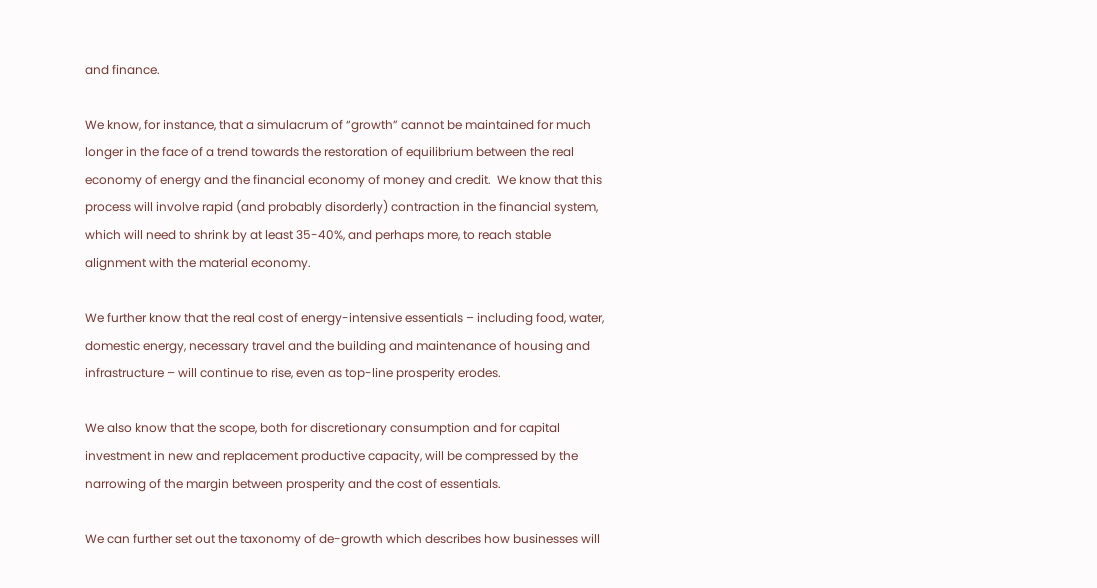and finance.

We know, for instance, that a simulacrum of “growth” cannot be maintained for much longer in the face of a trend towards the restoration of equilibrium between the real economy of energy and the financial economy of money and credit.  We know that this process will involve rapid (and probably disorderly) contraction in the financial system, which will need to shrink by at least 35-40%, and perhaps more, to reach stable alignment with the material economy.

We further know that the real cost of energy-intensive essentials – including food, water, domestic energy, necessary travel and the building and maintenance of housing and infrastructure – will continue to rise, even as top-line prosperity erodes.

We also know that the scope, both for discretionary consumption and for capital investment in new and replacement productive capacity, will be compressed by the narrowing of the margin between prosperity and the cost of essentials.

We can further set out the taxonomy of de-growth which describes how businesses will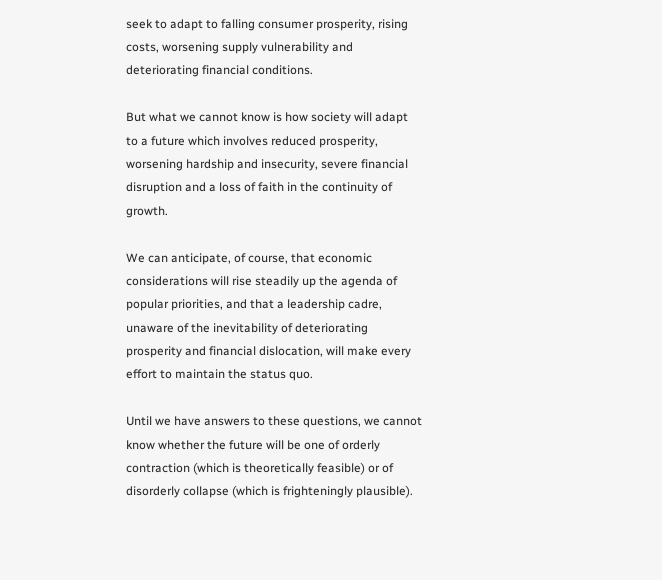seek to adapt to falling consumer prosperity, rising costs, worsening supply vulnerability and deteriorating financial conditions.

But what we cannot know is how society will adapt to a future which involves reduced prosperity, worsening hardship and insecurity, severe financial disruption and a loss of faith in the continuity of growth.

We can anticipate, of course, that economic considerations will rise steadily up the agenda of popular priorities, and that a leadership cadre, unaware of the inevitability of deteriorating prosperity and financial dislocation, will make every effort to maintain the status quo.

Until we have answers to these questions, we cannot know whether the future will be one of orderly contraction (which is theoretically feasible) or of disorderly collapse (which is frighteningly plausible).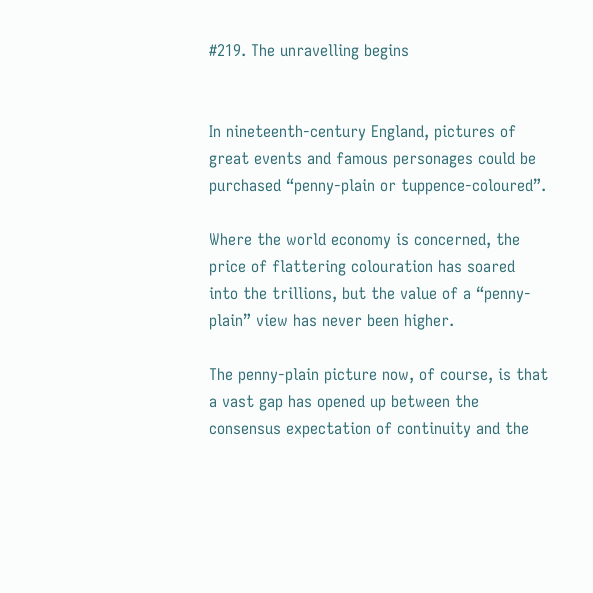#219. The unravelling begins


In nineteenth-century England, pictures of great events and famous personages could be purchased “penny-plain or tuppence-coloured”.

Where the world economy is concerned, the price of flattering colouration has soared into the trillions, but the value of a “penny-plain” view has never been higher.

The penny-plain picture now, of course, is that a vast gap has opened up between the consensus expectation of continuity and the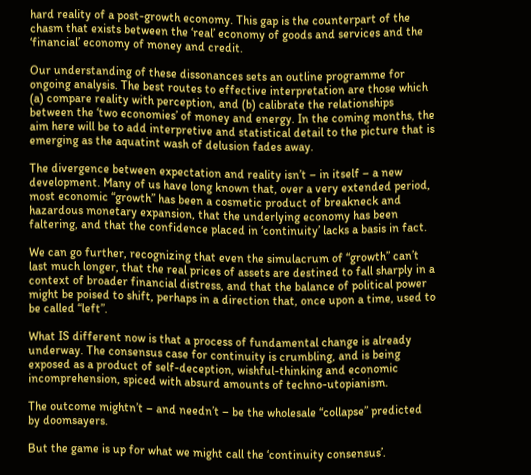hard reality of a post-growth economy. This gap is the counterpart of the chasm that exists between the ‘real’ economy of goods and services and the ‘financial’ economy of money and credit.

Our understanding of these dissonances sets an outline programme for ongoing analysis. The best routes to effective interpretation are those which (a) compare reality with perception, and (b) calibrate the relationships between the ‘two economies’ of money and energy. In the coming months, the aim here will be to add interpretive and statistical detail to the picture that is emerging as the aquatint wash of delusion fades away.

The divergence between expectation and reality isn’t – in itself – a new development. Many of us have long known that, over a very extended period, most economic “growth” has been a cosmetic product of breakneck and hazardous monetary expansion, that the underlying economy has been faltering, and that the confidence placed in ‘continuity’ lacks a basis in fact.

We can go further, recognizing that even the simulacrum of “growth” can’t last much longer, that the real prices of assets are destined to fall sharply in a context of broader financial distress, and that the balance of political power might be poised to shift, perhaps in a direction that, once upon a time, used to be called “left”.

What IS different now is that a process of fundamental change is already underway. The consensus case for continuity is crumbling, and is being exposed as a product of self-deception, wishful-thinking and economic incomprehension, spiced with absurd amounts of techno-utopianism.

The outcome mightn’t – and needn’t – be the wholesale “collapse” predicted by doomsayers.

But the game is up for what we might call the ‘continuity consensus’.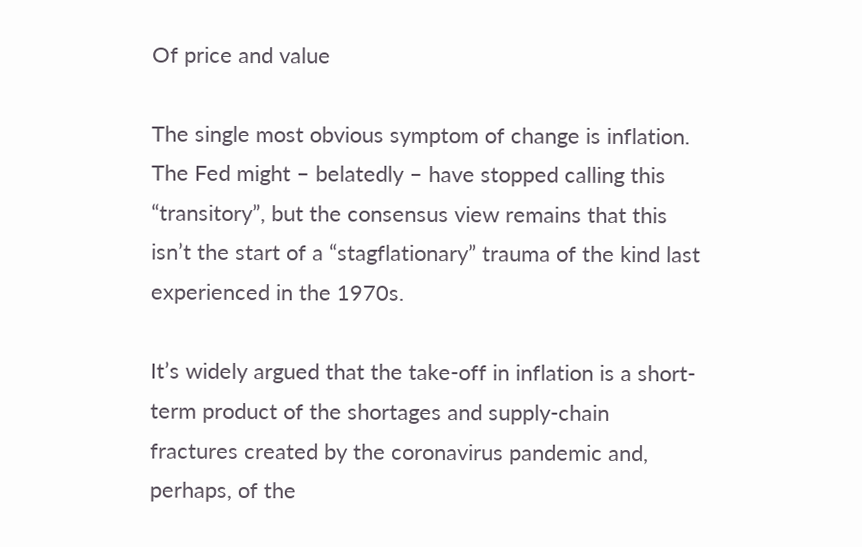Of price and value

The single most obvious symptom of change is inflation. The Fed might – belatedly – have stopped calling this “transitory”, but the consensus view remains that this isn’t the start of a “stagflationary” trauma of the kind last experienced in the 1970s.

It’s widely argued that the take-off in inflation is a short-term product of the shortages and supply-chain fractures created by the coronavirus pandemic and, perhaps, of the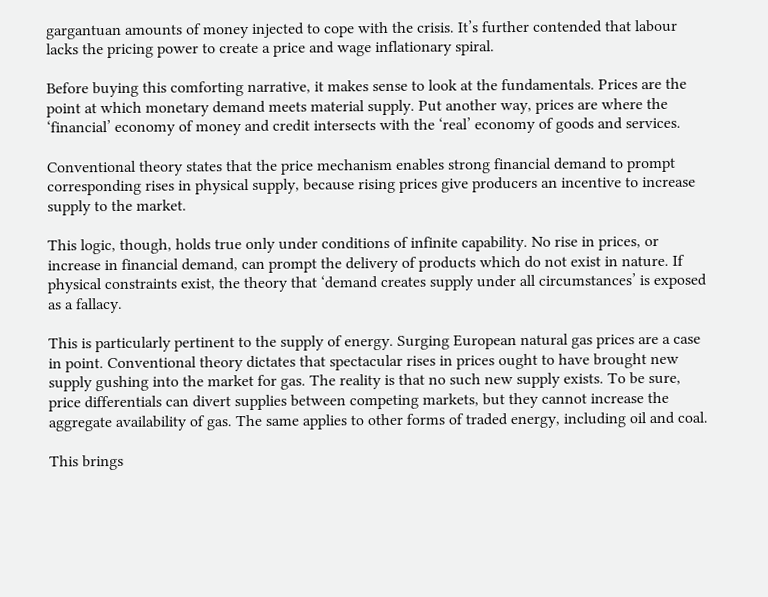gargantuan amounts of money injected to cope with the crisis. It’s further contended that labour lacks the pricing power to create a price and wage inflationary spiral.

Before buying this comforting narrative, it makes sense to look at the fundamentals. Prices are the point at which monetary demand meets material supply. Put another way, prices are where the ‘financial’ economy of money and credit intersects with the ‘real’ economy of goods and services.

Conventional theory states that the price mechanism enables strong financial demand to prompt corresponding rises in physical supply, because rising prices give producers an incentive to increase supply to the market.

This logic, though, holds true only under conditions of infinite capability. No rise in prices, or increase in financial demand, can prompt the delivery of products which do not exist in nature. If physical constraints exist, the theory that ‘demand creates supply under all circumstances’ is exposed as a fallacy.

This is particularly pertinent to the supply of energy. Surging European natural gas prices are a case in point. Conventional theory dictates that spectacular rises in prices ought to have brought new supply gushing into the market for gas. The reality is that no such new supply exists. To be sure, price differentials can divert supplies between competing markets, but they cannot increase the aggregate availability of gas. The same applies to other forms of traded energy, including oil and coal.

This brings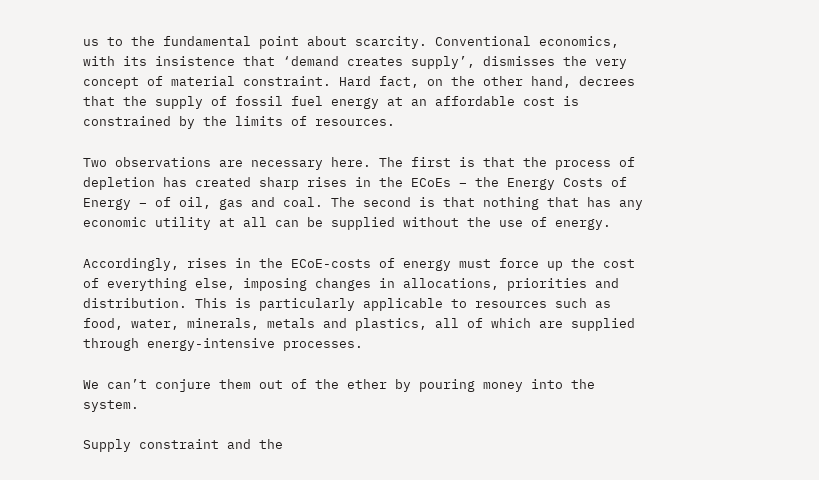us to the fundamental point about scarcity. Conventional economics, with its insistence that ‘demand creates supply’, dismisses the very concept of material constraint. Hard fact, on the other hand, decrees that the supply of fossil fuel energy at an affordable cost is constrained by the limits of resources.

Two observations are necessary here. The first is that the process of depletion has created sharp rises in the ECoEs – the Energy Costs of Energy – of oil, gas and coal. The second is that nothing that has any economic utility at all can be supplied without the use of energy.

Accordingly, rises in the ECoE-costs of energy must force up the cost of everything else, imposing changes in allocations, priorities and distribution. This is particularly applicable to resources such as food, water, minerals, metals and plastics, all of which are supplied through energy-intensive processes.

We can’t conjure them out of the ether by pouring money into the system.

Supply constraint and the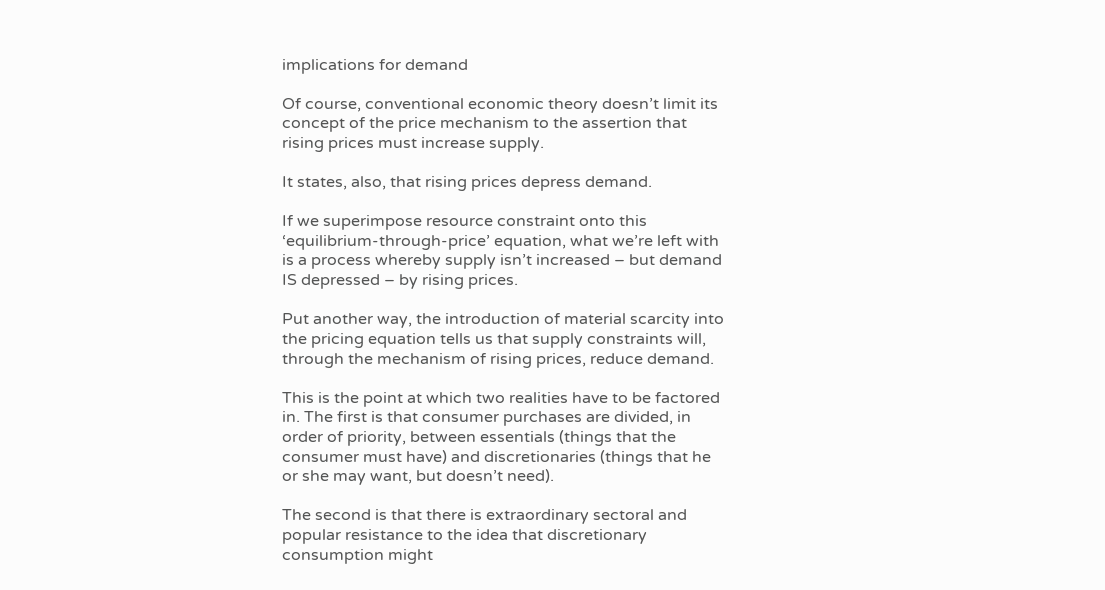implications for demand

Of course, conventional economic theory doesn’t limit its concept of the price mechanism to the assertion that rising prices must increase supply.

It states, also, that rising prices depress demand.

If we superimpose resource constraint onto this ‘equilibrium-through-price’ equation, what we’re left with is a process whereby supply isn’t increased – but demand IS depressed – by rising prices.

Put another way, the introduction of material scarcity into the pricing equation tells us that supply constraints will, through the mechanism of rising prices, reduce demand.

This is the point at which two realities have to be factored in. The first is that consumer purchases are divided, in order of priority, between essentials (things that the consumer must have) and discretionaries (things that he or she may want, but doesn’t need).

The second is that there is extraordinary sectoral and popular resistance to the idea that discretionary consumption might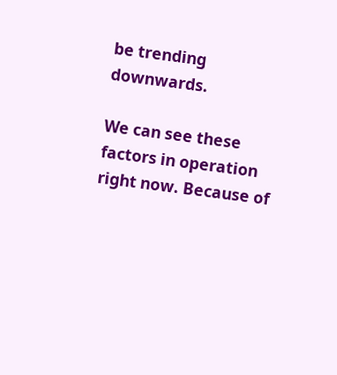be trending downwards.

We can see these factors in operation right now. Because of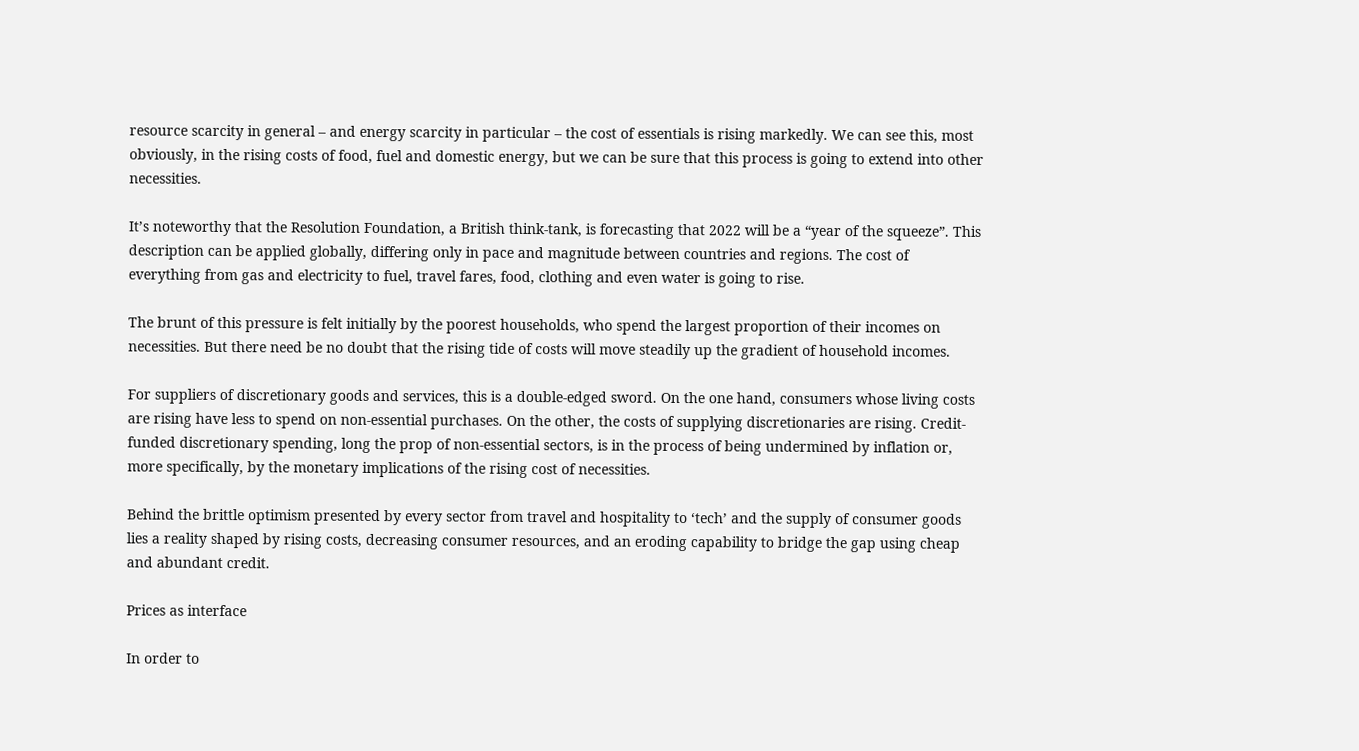resource scarcity in general – and energy scarcity in particular – the cost of essentials is rising markedly. We can see this, most obviously, in the rising costs of food, fuel and domestic energy, but we can be sure that this process is going to extend into other necessities.

It’s noteworthy that the Resolution Foundation, a British think-tank, is forecasting that 2022 will be a “year of the squeeze”. This description can be applied globally, differing only in pace and magnitude between countries and regions. The cost of everything from gas and electricity to fuel, travel fares, food, clothing and even water is going to rise.

The brunt of this pressure is felt initially by the poorest households, who spend the largest proportion of their incomes on necessities. But there need be no doubt that the rising tide of costs will move steadily up the gradient of household incomes.

For suppliers of discretionary goods and services, this is a double-edged sword. On the one hand, consumers whose living costs are rising have less to spend on non-essential purchases. On the other, the costs of supplying discretionaries are rising. Credit-funded discretionary spending, long the prop of non-essential sectors, is in the process of being undermined by inflation or, more specifically, by the monetary implications of the rising cost of necessities.

Behind the brittle optimism presented by every sector from travel and hospitality to ‘tech’ and the supply of consumer goods lies a reality shaped by rising costs, decreasing consumer resources, and an eroding capability to bridge the gap using cheap and abundant credit.

Prices as interface

In order to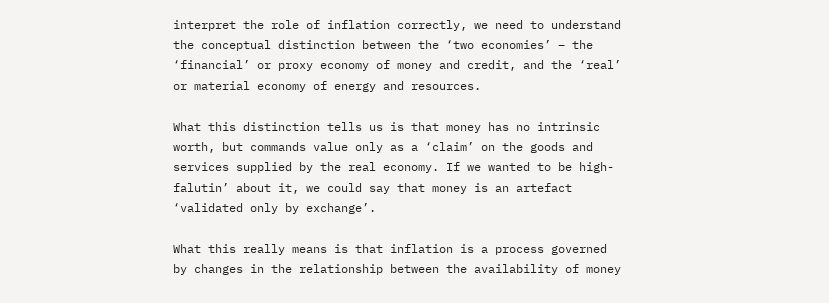interpret the role of inflation correctly, we need to understand the conceptual distinction between the ‘two economies’ – the ‘financial’ or proxy economy of money and credit, and the ‘real’ or material economy of energy and resources.

What this distinction tells us is that money has no intrinsic worth, but commands value only as a ‘claim’ on the goods and services supplied by the real economy. If we wanted to be high-falutin’ about it, we could say that money is an artefact ‘validated only by exchange’.

What this really means is that inflation is a process governed by changes in the relationship between the availability of money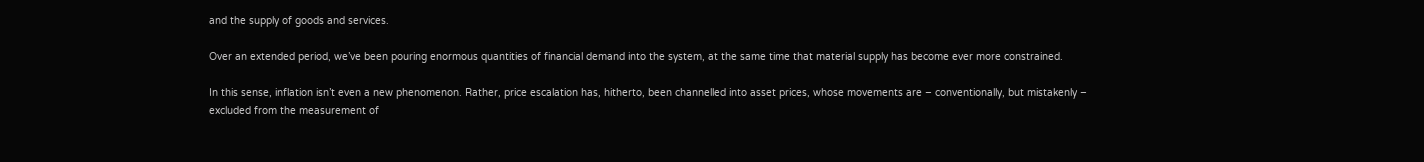and the supply of goods and services.

Over an extended period, we’ve been pouring enormous quantities of financial demand into the system, at the same time that material supply has become ever more constrained.

In this sense, inflation isn’t even a new phenomenon. Rather, price escalation has, hitherto, been channelled into asset prices, whose movements are – conventionally, but mistakenly – excluded from the measurement of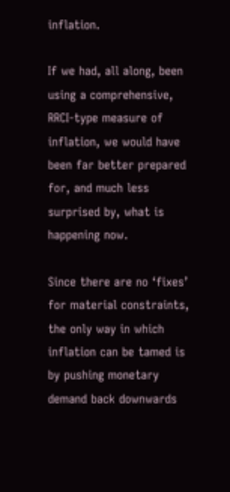inflation.

If we had, all along, been using a comprehensive, RRCI-type measure of inflation, we would have been far better prepared for, and much less surprised by, what is happening now.

Since there are no ‘fixes’ for material constraints, the only way in which inflation can be tamed is by pushing monetary demand back downwards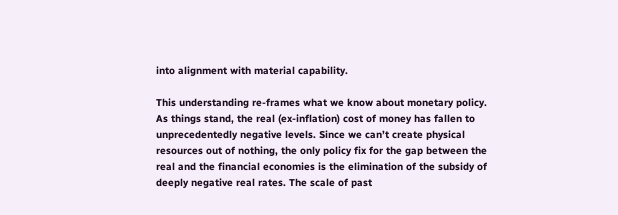into alignment with material capability.

This understanding re-frames what we know about monetary policy. As things stand, the real (ex-inflation) cost of money has fallen to unprecedentedly negative levels. Since we can’t create physical resources out of nothing, the only policy fix for the gap between the real and the financial economies is the elimination of the subsidy of deeply negative real rates. The scale of past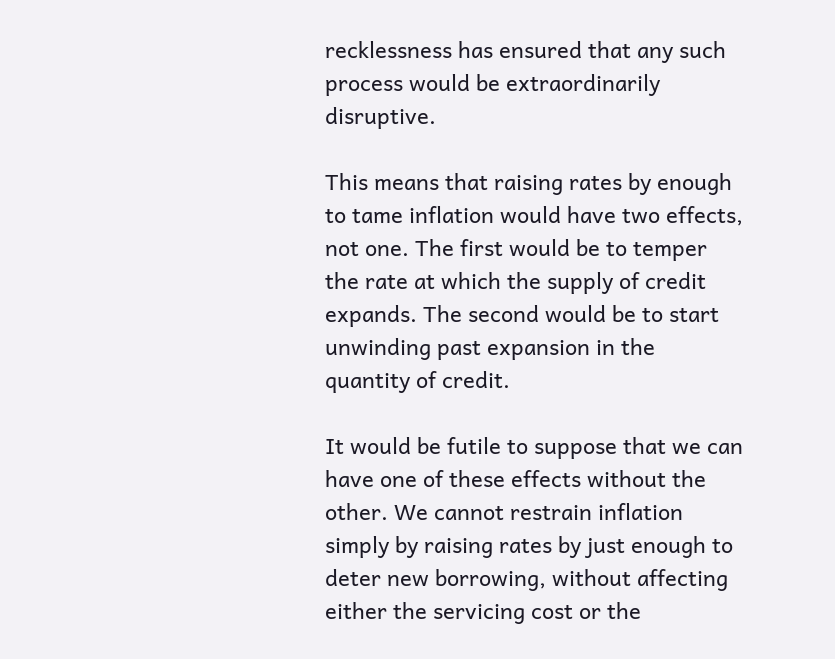recklessness has ensured that any such process would be extraordinarily disruptive.

This means that raising rates by enough to tame inflation would have two effects, not one. The first would be to temper the rate at which the supply of credit expands. The second would be to start unwinding past expansion in the quantity of credit.

It would be futile to suppose that we can have one of these effects without the other. We cannot restrain inflation simply by raising rates by just enough to deter new borrowing, without affecting either the servicing cost or the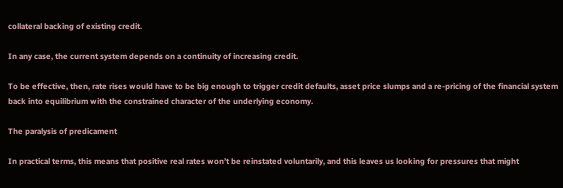collateral backing of existing credit.

In any case, the current system depends on a continuity of increasing credit.

To be effective, then, rate rises would have to be big enough to trigger credit defaults, asset price slumps and a re-pricing of the financial system back into equilibrium with the constrained character of the underlying economy.

The paralysis of predicament

In practical terms, this means that positive real rates won’t be reinstated voluntarily, and this leaves us looking for pressures that might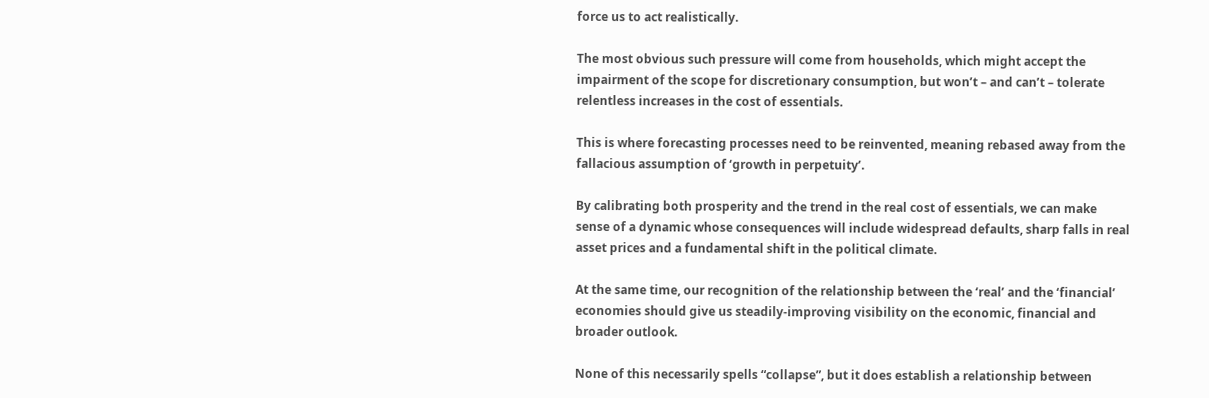force us to act realistically.

The most obvious such pressure will come from households, which might accept the impairment of the scope for discretionary consumption, but won’t – and can’t – tolerate relentless increases in the cost of essentials.

This is where forecasting processes need to be reinvented, meaning rebased away from the fallacious assumption of ‘growth in perpetuity’.

By calibrating both prosperity and the trend in the real cost of essentials, we can make sense of a dynamic whose consequences will include widespread defaults, sharp falls in real asset prices and a fundamental shift in the political climate.

At the same time, our recognition of the relationship between the ‘real’ and the ‘financial’ economies should give us steadily-improving visibility on the economic, financial and broader outlook.

None of this necessarily spells “collapse”, but it does establish a relationship between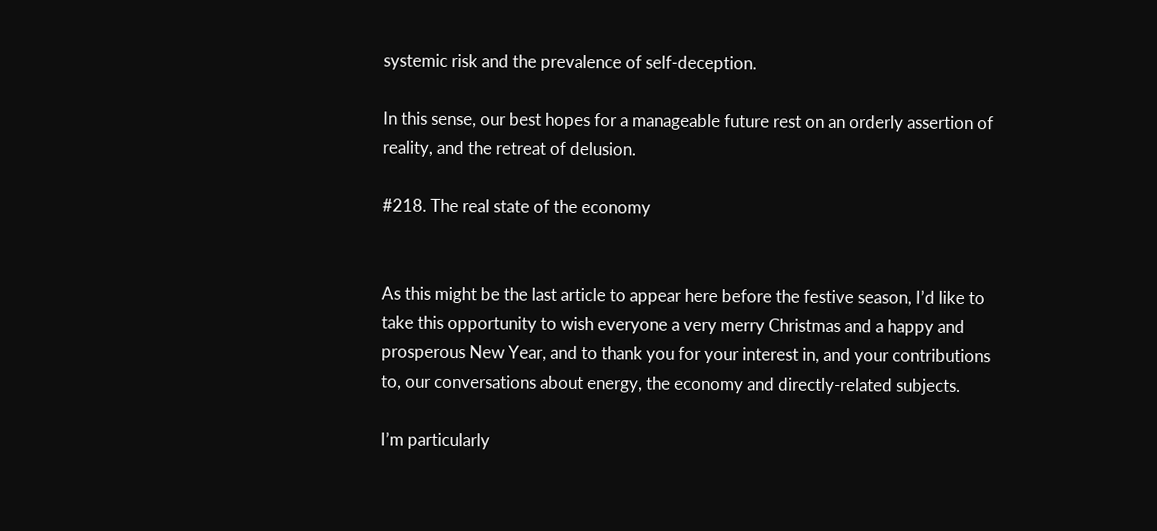systemic risk and the prevalence of self-deception.

In this sense, our best hopes for a manageable future rest on an orderly assertion of reality, and the retreat of delusion.

#218. The real state of the economy


As this might be the last article to appear here before the festive season, I’d like to take this opportunity to wish everyone a very merry Christmas and a happy and prosperous New Year, and to thank you for your interest in, and your contributions to, our conversations about energy, the economy and directly-related subjects.

I’m particularly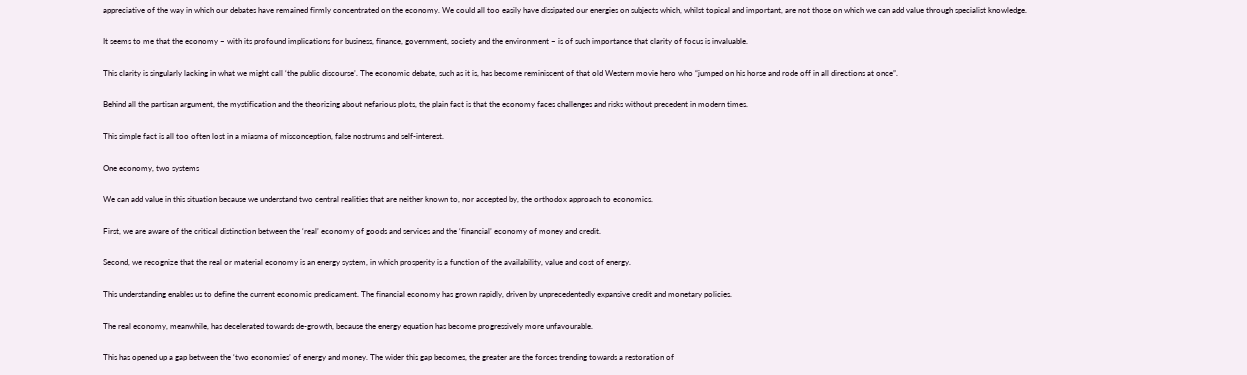appreciative of the way in which our debates have remained firmly concentrated on the economy. We could all too easily have dissipated our energies on subjects which, whilst topical and important, are not those on which we can add value through specialist knowledge.

It seems to me that the economy – with its profound implications for business, finance, government, society and the environment – is of such importance that clarity of focus is invaluable.

This clarity is singularly lacking in what we might call ‘the public discourse’. The economic debate, such as it is, has become reminiscent of that old Western movie hero who “jumped on his horse and rode off in all directions at once”.

Behind all the partisan argument, the mystification and the theorizing about nefarious plots, the plain fact is that the economy faces challenges and risks without precedent in modern times.

This simple fact is all too often lost in a miasma of misconception, false nostrums and self-interest.

One economy, two systems

We can add value in this situation because we understand two central realities that are neither known to, nor accepted by, the orthodox approach to economics.

First, we are aware of the critical distinction between the ‘real’ economy of goods and services and the ‘financial’ economy of money and credit.

Second, we recognize that the real or material economy is an energy system, in which prosperity is a function of the availability, value and cost of energy.

This understanding enables us to define the current economic predicament. The financial economy has grown rapidly, driven by unprecedentedly expansive credit and monetary policies.

The real economy, meanwhile, has decelerated towards de-growth, because the energy equation has become progressively more unfavourable.

This has opened up a gap between the ‘two economies’ of energy and money. The wider this gap becomes, the greater are the forces trending towards a restoration of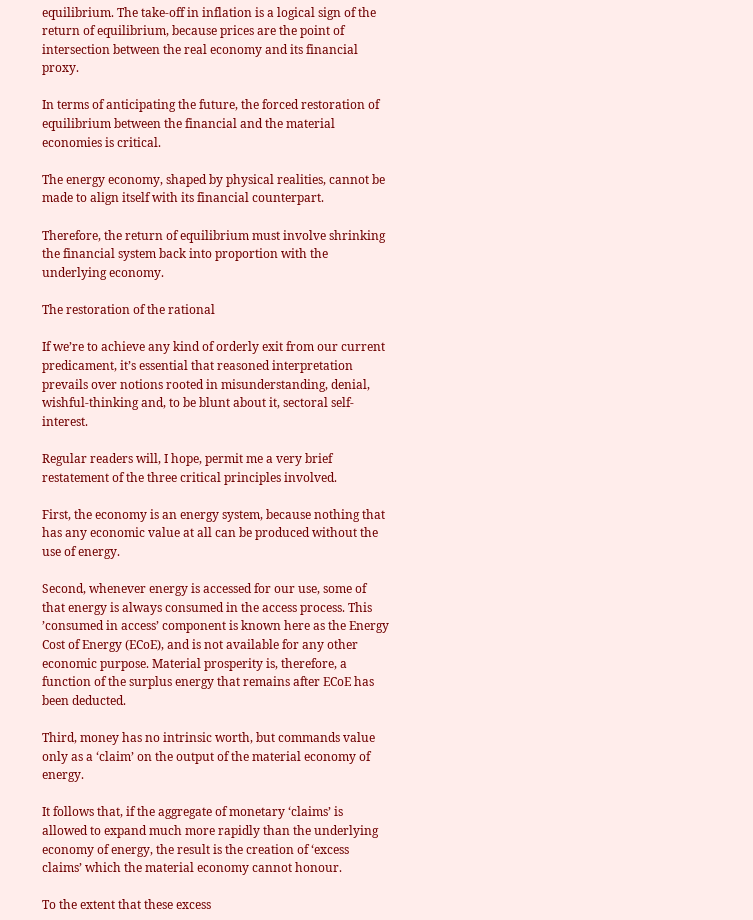equilibrium. The take-off in inflation is a logical sign of the return of equilibrium, because prices are the point of intersection between the real economy and its financial proxy.

In terms of anticipating the future, the forced restoration of equilibrium between the financial and the material economies is critical.

The energy economy, shaped by physical realities, cannot be made to align itself with its financial counterpart.

Therefore, the return of equilibrium must involve shrinking the financial system back into proportion with the underlying economy.

The restoration of the rational

If we’re to achieve any kind of orderly exit from our current predicament, it’s essential that reasoned interpretation prevails over notions rooted in misunderstanding, denial, wishful-thinking and, to be blunt about it, sectoral self-interest.

Regular readers will, I hope, permit me a very brief restatement of the three critical principles involved.

First, the economy is an energy system, because nothing that has any economic value at all can be produced without the use of energy.

Second, whenever energy is accessed for our use, some of that energy is always consumed in the access process. This ’consumed in access’ component is known here as the Energy Cost of Energy (ECoE), and is not available for any other economic purpose. Material prosperity is, therefore, a function of the surplus energy that remains after ECoE has been deducted.

Third, money has no intrinsic worth, but commands value only as a ‘claim’ on the output of the material economy of energy.

It follows that, if the aggregate of monetary ‘claims’ is allowed to expand much more rapidly than the underlying economy of energy, the result is the creation of ‘excess claims’ which the material economy cannot honour.

To the extent that these excess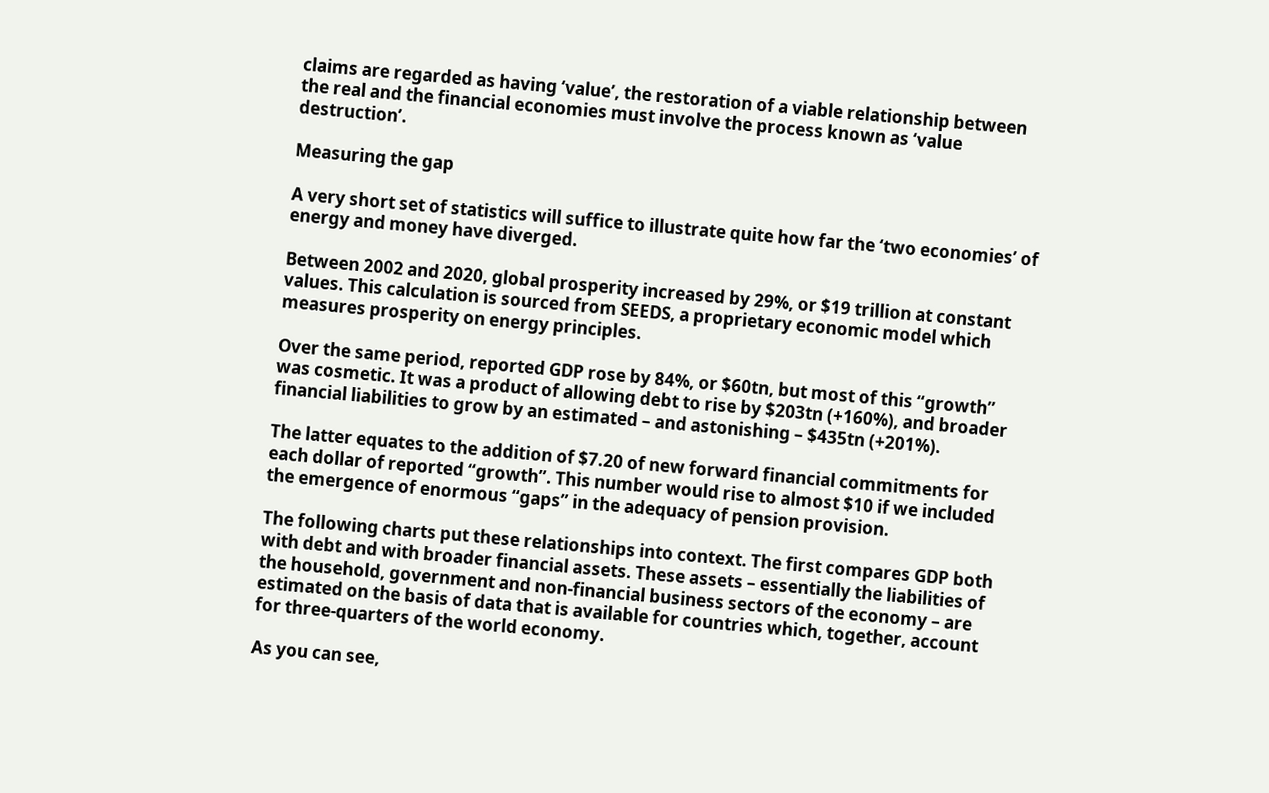claims are regarded as having ‘value’, the restoration of a viable relationship between the real and the financial economies must involve the process known as ‘value destruction’.

Measuring the gap

A very short set of statistics will suffice to illustrate quite how far the ‘two economies’ of energy and money have diverged.

Between 2002 and 2020, global prosperity increased by 29%, or $19 trillion at constant values. This calculation is sourced from SEEDS, a proprietary economic model which measures prosperity on energy principles.

Over the same period, reported GDP rose by 84%, or $60tn, but most of this “growth” was cosmetic. It was a product of allowing debt to rise by $203tn (+160%), and broader financial liabilities to grow by an estimated – and astonishing – $435tn (+201%).

The latter equates to the addition of $7.20 of new forward financial commitments for each dollar of reported “growth”. This number would rise to almost $10 if we included the emergence of enormous “gaps” in the adequacy of pension provision.

The following charts put these relationships into context. The first compares GDP both with debt and with broader financial assets. These assets – essentially the liabilities of the household, government and non-financial business sectors of the economy – are estimated on the basis of data that is available for countries which, together, account for three-quarters of the world economy.

As you can see,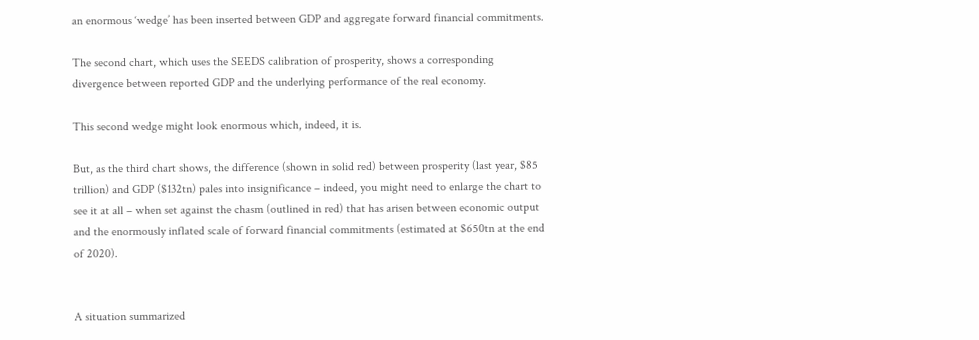an enormous ‘wedge’ has been inserted between GDP and aggregate forward financial commitments.

The second chart, which uses the SEEDS calibration of prosperity, shows a corresponding divergence between reported GDP and the underlying performance of the real economy.

This second wedge might look enormous which, indeed, it is.

But, as the third chart shows, the difference (shown in solid red) between prosperity (last year, $85 trillion) and GDP ($132tn) pales into insignificance – indeed, you might need to enlarge the chart to see it at all – when set against the chasm (outlined in red) that has arisen between economic output and the enormously inflated scale of forward financial commitments (estimated at $650tn at the end of 2020).


A situation summarized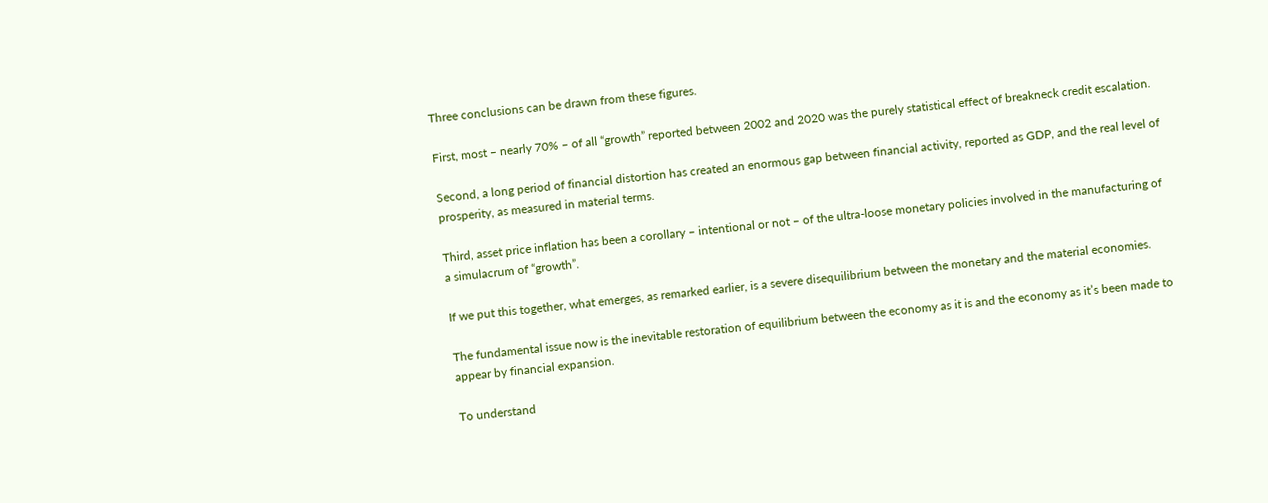Three conclusions can be drawn from these figures.

First, most – nearly 70% – of all “growth” reported between 2002 and 2020 was the purely statistical effect of breakneck credit escalation.

Second, a long period of financial distortion has created an enormous gap between financial activity, reported as GDP, and the real level of prosperity, as measured in material terms.

Third, asset price inflation has been a corollary – intentional or not – of the ultra-loose monetary policies involved in the manufacturing of a simulacrum of “growth”.

If we put this together, what emerges, as remarked earlier, is a severe disequilibrium between the monetary and the material economies.

The fundamental issue now is the inevitable restoration of equilibrium between the economy as it is and the economy as it’s been made to appear by financial expansion.

To understand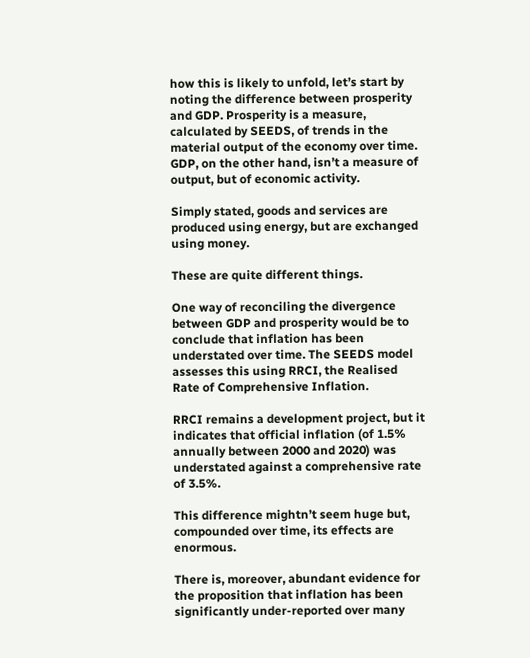how this is likely to unfold, let’s start by noting the difference between prosperity and GDP. Prosperity is a measure, calculated by SEEDS, of trends in the material output of the economy over time. GDP, on the other hand, isn’t a measure of output, but of economic activity.

Simply stated, goods and services are produced using energy, but are exchanged using money.

These are quite different things.

One way of reconciling the divergence between GDP and prosperity would be to conclude that inflation has been understated over time. The SEEDS model assesses this using RRCI, the Realised Rate of Comprehensive Inflation.

RRCI remains a development project, but it indicates that official inflation (of 1.5% annually between 2000 and 2020) was understated against a comprehensive rate of 3.5%.

This difference mightn’t seem huge but, compounded over time, its effects are enormous.

There is, moreover, abundant evidence for the proposition that inflation has been significantly under-reported over many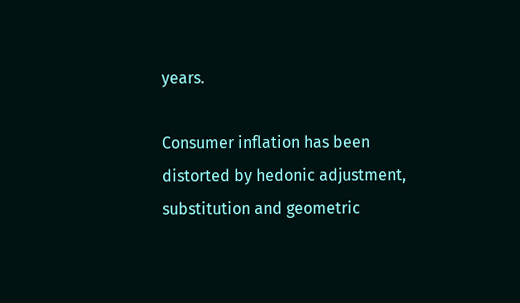years.

Consumer inflation has been distorted by hedonic adjustment, substitution and geometric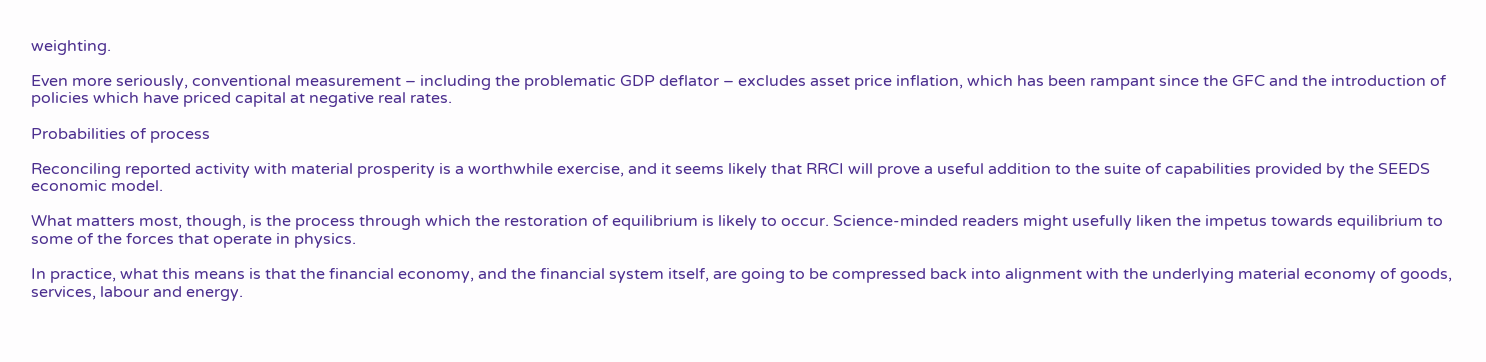weighting.

Even more seriously, conventional measurement – including the problematic GDP deflator – excludes asset price inflation, which has been rampant since the GFC and the introduction of policies which have priced capital at negative real rates.

Probabilities of process

Reconciling reported activity with material prosperity is a worthwhile exercise, and it seems likely that RRCI will prove a useful addition to the suite of capabilities provided by the SEEDS economic model.

What matters most, though, is the process through which the restoration of equilibrium is likely to occur. Science-minded readers might usefully liken the impetus towards equilibrium to some of the forces that operate in physics.

In practice, what this means is that the financial economy, and the financial system itself, are going to be compressed back into alignment with the underlying material economy of goods, services, labour and energy.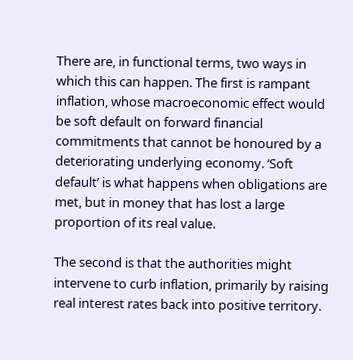There are, in functional terms, two ways in which this can happen. The first is rampant inflation, whose macroeconomic effect would be soft default on forward financial commitments that cannot be honoured by a deteriorating underlying economy. ‘Soft default’ is what happens when obligations are met, but in money that has lost a large proportion of its real value.

The second is that the authorities might intervene to curb inflation, primarily by raising real interest rates back into positive territory.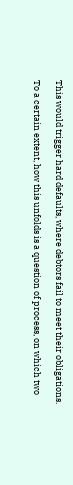This would trigger hard defaults, where debtors fail to meet their obligations.

To a certain extent, how this unfolds is a question of process, on which two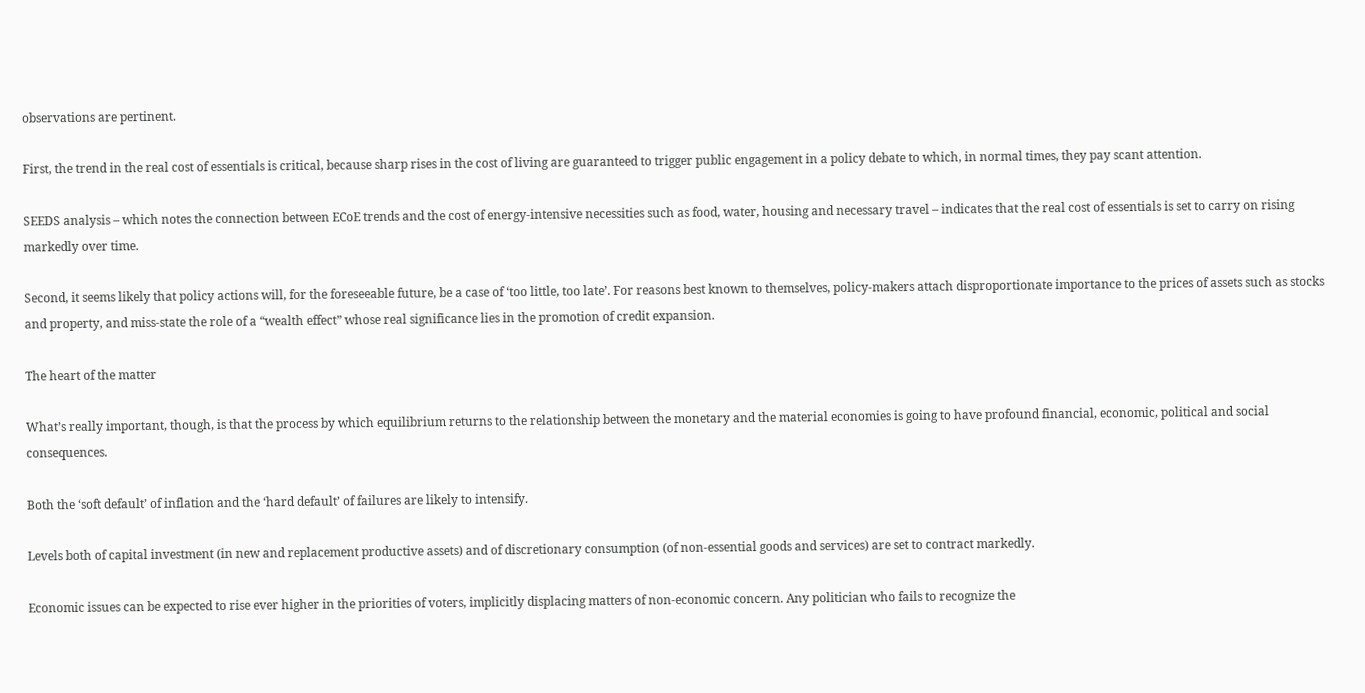observations are pertinent.

First, the trend in the real cost of essentials is critical, because sharp rises in the cost of living are guaranteed to trigger public engagement in a policy debate to which, in normal times, they pay scant attention.

SEEDS analysis – which notes the connection between ECoE trends and the cost of energy-intensive necessities such as food, water, housing and necessary travel – indicates that the real cost of essentials is set to carry on rising markedly over time.

Second, it seems likely that policy actions will, for the foreseeable future, be a case of ‘too little, too late’. For reasons best known to themselves, policy-makers attach disproportionate importance to the prices of assets such as stocks and property, and miss-state the role of a “wealth effect” whose real significance lies in the promotion of credit expansion.

The heart of the matter

What’s really important, though, is that the process by which equilibrium returns to the relationship between the monetary and the material economies is going to have profound financial, economic, political and social consequences.

Both the ‘soft default’ of inflation and the ‘hard default’ of failures are likely to intensify.

Levels both of capital investment (in new and replacement productive assets) and of discretionary consumption (of non-essential goods and services) are set to contract markedly.

Economic issues can be expected to rise ever higher in the priorities of voters, implicitly displacing matters of non-economic concern. Any politician who fails to recognize the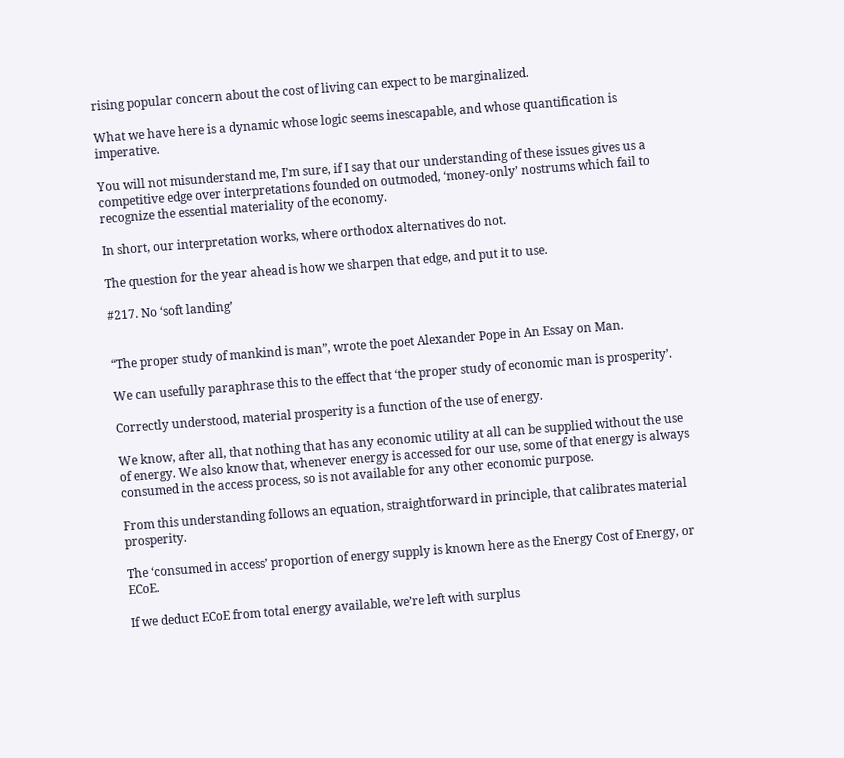rising popular concern about the cost of living can expect to be marginalized.

What we have here is a dynamic whose logic seems inescapable, and whose quantification is imperative.

You will not misunderstand me, I’m sure, if I say that our understanding of these issues gives us a competitive edge over interpretations founded on outmoded, ‘money-only’ nostrums which fail to recognize the essential materiality of the economy.

In short, our interpretation works, where orthodox alternatives do not.

The question for the year ahead is how we sharpen that edge, and put it to use.

#217. No ‘soft landing’


“The proper study of mankind is man”, wrote the poet Alexander Pope in An Essay on Man.

We can usefully paraphrase this to the effect that ‘the proper study of economic man is prosperity’.

Correctly understood, material prosperity is a function of the use of energy.

We know, after all, that nothing that has any economic utility at all can be supplied without the use of energy. We also know that, whenever energy is accessed for our use, some of that energy is always consumed in the access process, so is not available for any other economic purpose.

From this understanding follows an equation, straightforward in principle, that calibrates material prosperity.

The ‘consumed in access’ proportion of energy supply is known here as the Energy Cost of Energy, or ECoE.

If we deduct ECoE from total energy available, we’re left with surplus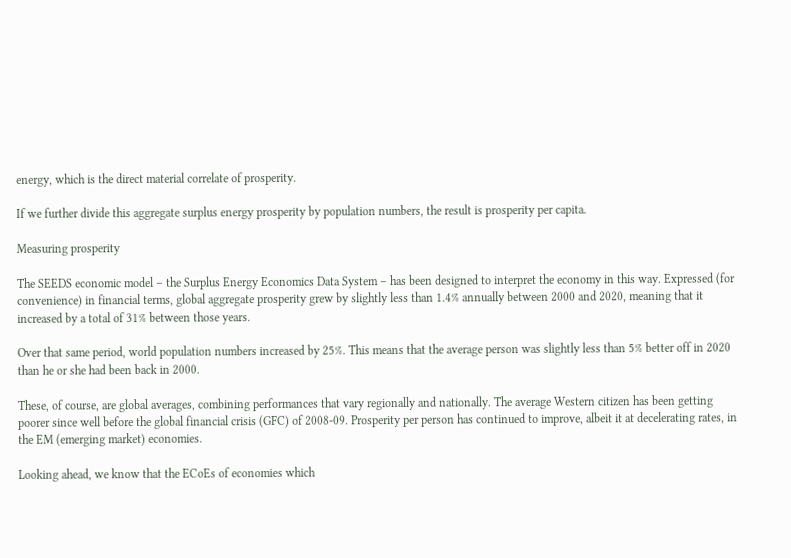energy, which is the direct material correlate of prosperity.

If we further divide this aggregate surplus energy prosperity by population numbers, the result is prosperity per capita.

Measuring prosperity

The SEEDS economic model – the Surplus Energy Economics Data System – has been designed to interpret the economy in this way. Expressed (for convenience) in financial terms, global aggregate prosperity grew by slightly less than 1.4% annually between 2000 and 2020, meaning that it increased by a total of 31% between those years.

Over that same period, world population numbers increased by 25%. This means that the average person was slightly less than 5% better off in 2020 than he or she had been back in 2000.

These, of course, are global averages, combining performances that vary regionally and nationally. The average Western citizen has been getting poorer since well before the global financial crisis (GFC) of 2008-09. Prosperity per person has continued to improve, albeit it at decelerating rates, in the EM (emerging market) economies.

Looking ahead, we know that the ECoEs of economies which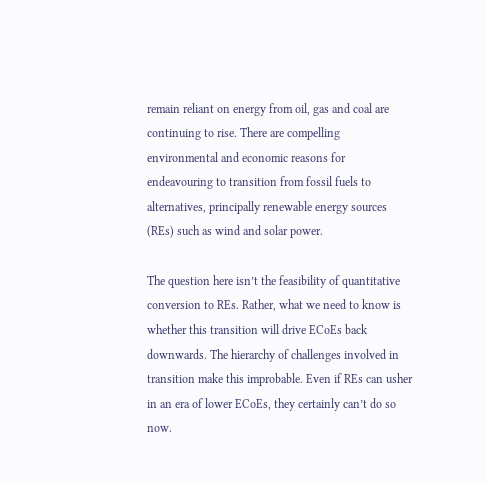remain reliant on energy from oil, gas and coal are continuing to rise. There are compelling environmental and economic reasons for endeavouring to transition from fossil fuels to alternatives, principally renewable energy sources (REs) such as wind and solar power.

The question here isn’t the feasibility of quantitative conversion to REs. Rather, what we need to know is whether this transition will drive ECoEs back downwards. The hierarchy of challenges involved in transition make this improbable. Even if REs can usher in an era of lower ECoEs, they certainly can’t do so now.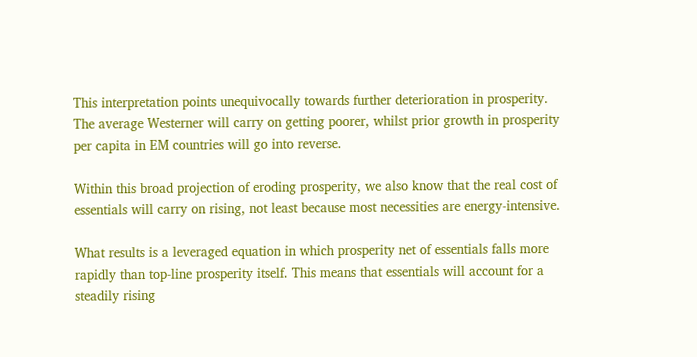This interpretation points unequivocally towards further deterioration in prosperity. The average Westerner will carry on getting poorer, whilst prior growth in prosperity per capita in EM countries will go into reverse.

Within this broad projection of eroding prosperity, we also know that the real cost of essentials will carry on rising, not least because most necessities are energy-intensive.

What results is a leveraged equation in which prosperity net of essentials falls more rapidly than top-line prosperity itself. This means that essentials will account for a steadily rising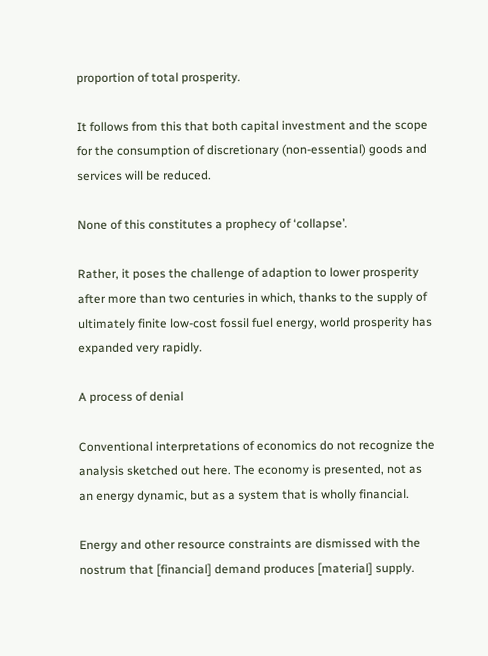proportion of total prosperity.

It follows from this that both capital investment and the scope for the consumption of discretionary (non-essential) goods and services will be reduced.

None of this constitutes a prophecy of ‘collapse’.

Rather, it poses the challenge of adaption to lower prosperity after more than two centuries in which, thanks to the supply of ultimately finite low-cost fossil fuel energy, world prosperity has expanded very rapidly.

A process of denial

Conventional interpretations of economics do not recognize the analysis sketched out here. The economy is presented, not as an energy dynamic, but as a system that is wholly financial.

Energy and other resource constraints are dismissed with the nostrum that [financial] demand produces [material] supply.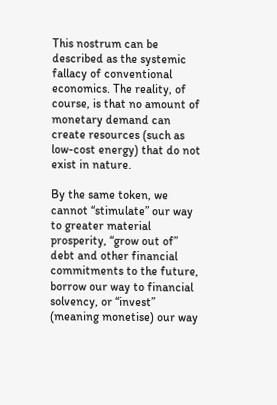This nostrum can be described as the systemic fallacy of conventional economics. The reality, of course, is that no amount of monetary demand can create resources (such as low-cost energy) that do not exist in nature.

By the same token, we cannot “stimulate” our way to greater material prosperity, “grow out of” debt and other financial commitments to the future, borrow our way to financial solvency, or “invest” (meaning monetise) our way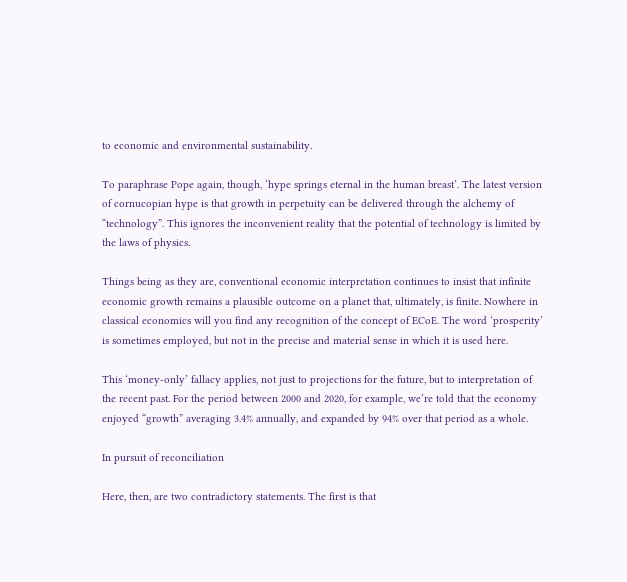to economic and environmental sustainability.

To paraphrase Pope again, though, ‘hype springs eternal in the human breast’. The latest version of cornucopian hype is that growth in perpetuity can be delivered through the alchemy of “technology”. This ignores the inconvenient reality that the potential of technology is limited by the laws of physics.

Things being as they are, conventional economic interpretation continues to insist that infinite economic growth remains a plausible outcome on a planet that, ultimately, is finite. Nowhere in classical economics will you find any recognition of the concept of ECoE. The word ‘prosperity’ is sometimes employed, but not in the precise and material sense in which it is used here.

This ‘money-only’ fallacy applies, not just to projections for the future, but to interpretation of the recent past. For the period between 2000 and 2020, for example, we’re told that the economy enjoyed “growth” averaging 3.4% annually, and expanded by 94% over that period as a whole.

In pursuit of reconciliation

Here, then, are two contradictory statements. The first is that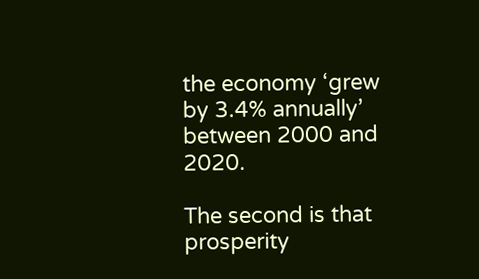the economy ‘grew by 3.4% annually’ between 2000 and 2020.

The second is that prosperity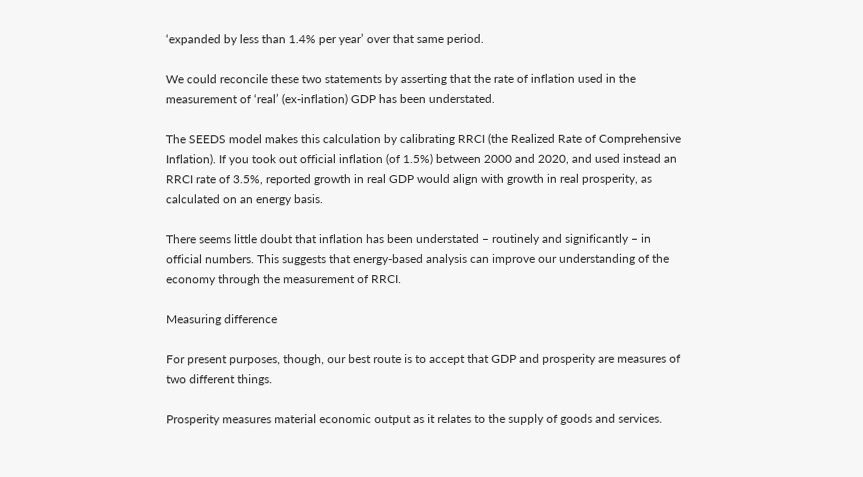‘expanded by less than 1.4% per year’ over that same period.

We could reconcile these two statements by asserting that the rate of inflation used in the measurement of ‘real’ (ex-inflation) GDP has been understated.

The SEEDS model makes this calculation by calibrating RRCI (the Realized Rate of Comprehensive Inflation). If you took out official inflation (of 1.5%) between 2000 and 2020, and used instead an RRCI rate of 3.5%, reported growth in real GDP would align with growth in real prosperity, as calculated on an energy basis.

There seems little doubt that inflation has been understated – routinely and significantly – in official numbers. This suggests that energy-based analysis can improve our understanding of the economy through the measurement of RRCI.

Measuring difference

For present purposes, though, our best route is to accept that GDP and prosperity are measures of two different things.

Prosperity measures material economic output as it relates to the supply of goods and services.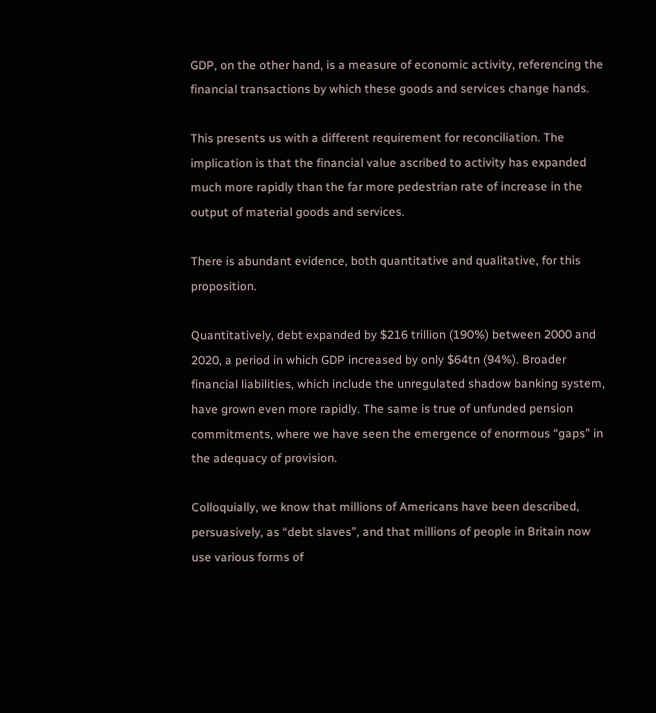GDP, on the other hand, is a measure of economic activity, referencing the financial transactions by which these goods and services change hands.

This presents us with a different requirement for reconciliation. The implication is that the financial value ascribed to activity has expanded much more rapidly than the far more pedestrian rate of increase in the output of material goods and services.

There is abundant evidence, both quantitative and qualitative, for this proposition.

Quantitatively, debt expanded by $216 trillion (190%) between 2000 and 2020, a period in which GDP increased by only $64tn (94%). Broader financial liabilities, which include the unregulated shadow banking system, have grown even more rapidly. The same is true of unfunded pension commitments, where we have seen the emergence of enormous “gaps” in the adequacy of provision.

Colloquially, we know that millions of Americans have been described, persuasively, as “debt slaves”, and that millions of people in Britain now use various forms of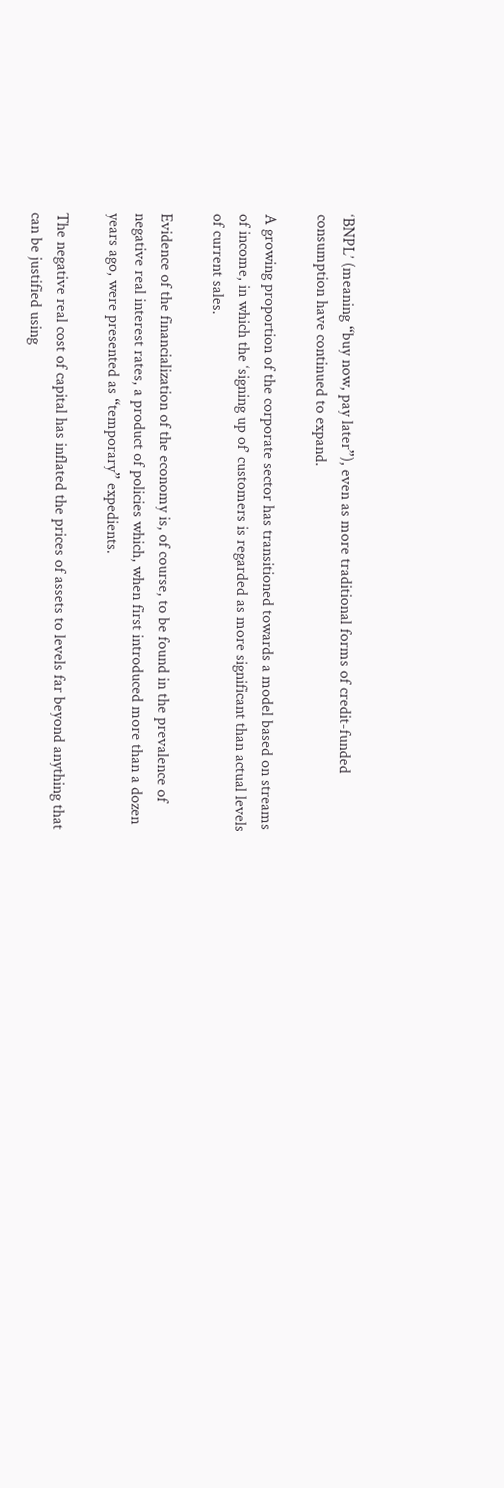‘BNPL’ (meaning “buy now, pay later”), even as more traditional forms of credit-funded consumption have continued to expand.

A growing proportion of the corporate sector has transitioned towards a model based on streams of income, in which the ‘signing up of’ customers is regarded as more significant than actual levels of current sales.

Evidence of the financialization of the economy is, of course, to be found in the prevalence of negative real interest rates, a product of policies which, when first introduced more than a dozen years ago, were presented as “temporary” expedients.

The negative real cost of capital has inflated the prices of assets to levels far beyond anything that can be justified using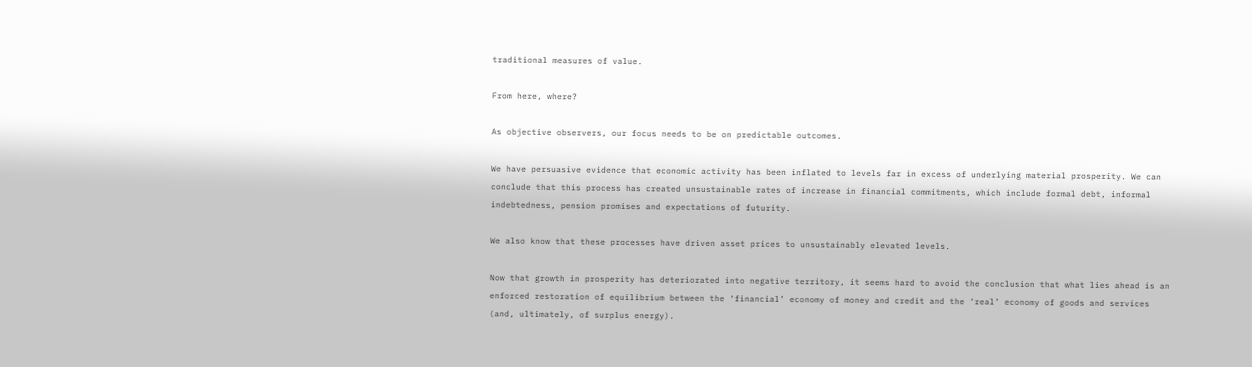traditional measures of value.

From here, where?

As objective observers, our focus needs to be on predictable outcomes.

We have persuasive evidence that economic activity has been inflated to levels far in excess of underlying material prosperity. We can conclude that this process has created unsustainable rates of increase in financial commitments, which include formal debt, informal indebtedness, pension promises and expectations of futurity.

We also know that these processes have driven asset prices to unsustainably elevated levels.

Now that growth in prosperity has deteriorated into negative territory, it seems hard to avoid the conclusion that what lies ahead is an enforced restoration of equilibrium between the ‘financial’ economy of money and credit and the ‘real’ economy of goods and services (and, ultimately, of surplus energy).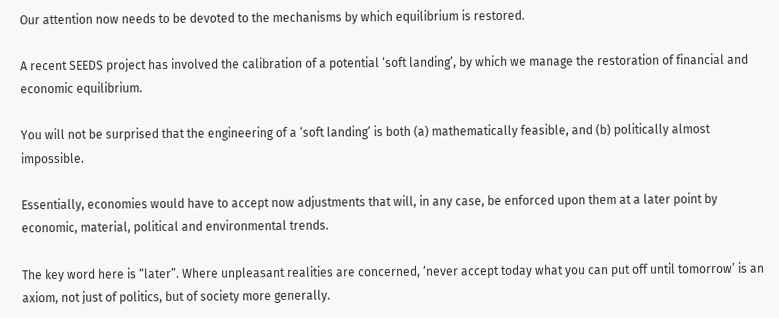Our attention now needs to be devoted to the mechanisms by which equilibrium is restored.

A recent SEEDS project has involved the calibration of a potential ‘soft landing’, by which we manage the restoration of financial and economic equilibrium.

You will not be surprised that the engineering of a ‘soft landing’ is both (a) mathematically feasible, and (b) politically almost impossible.

Essentially, economies would have to accept now adjustments that will, in any case, be enforced upon them at a later point by economic, material, political and environmental trends.

The key word here is “later”. Where unpleasant realities are concerned, ‘never accept today what you can put off until tomorrow’ is an axiom, not just of politics, but of society more generally.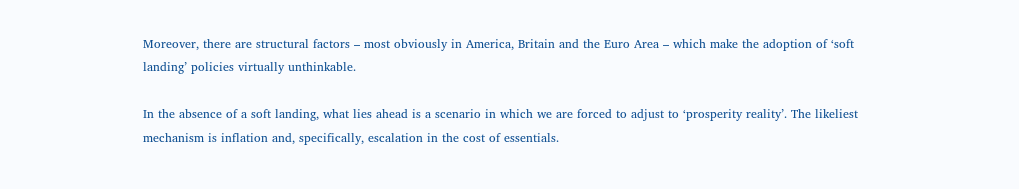Moreover, there are structural factors – most obviously in America, Britain and the Euro Area – which make the adoption of ‘soft landing’ policies virtually unthinkable.

In the absence of a soft landing, what lies ahead is a scenario in which we are forced to adjust to ‘prosperity reality’. The likeliest mechanism is inflation and, specifically, escalation in the cost of essentials.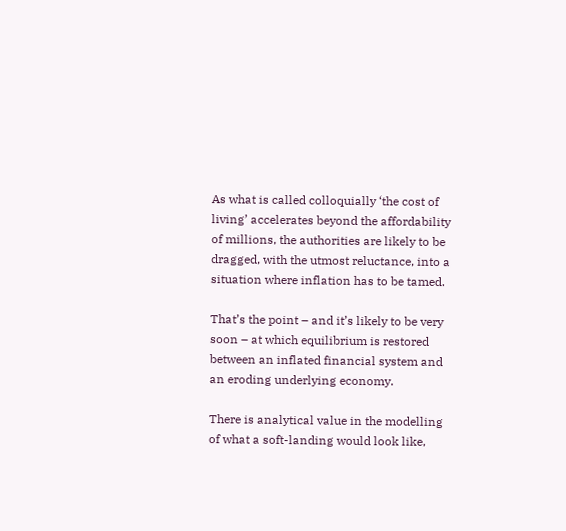As what is called colloquially ‘the cost of living’ accelerates beyond the affordability of millions, the authorities are likely to be dragged, with the utmost reluctance, into a situation where inflation has to be tamed.

That’s the point – and it’s likely to be very soon – at which equilibrium is restored between an inflated financial system and an eroding underlying economy.

There is analytical value in the modelling of what a soft-landing would look like,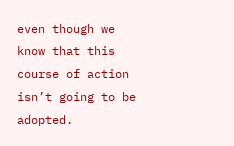even though we know that this course of action isn’t going to be adopted.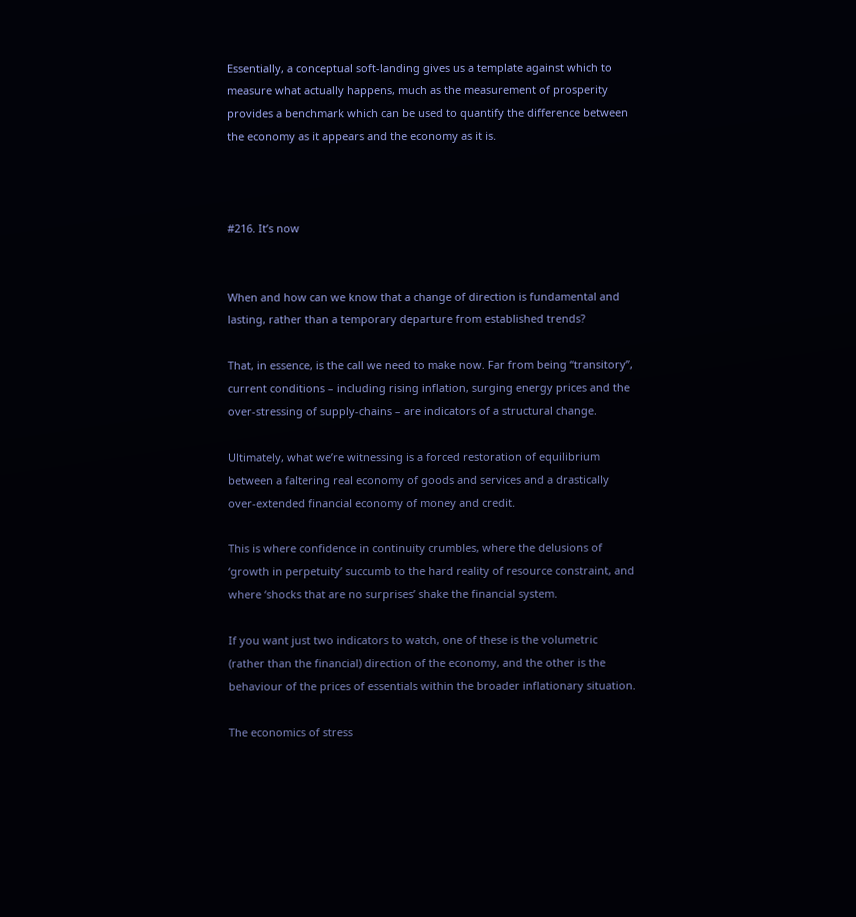Essentially, a conceptual soft-landing gives us a template against which to measure what actually happens, much as the measurement of prosperity provides a benchmark which can be used to quantify the difference between the economy as it appears and the economy as it is.



#216. It’s now


When and how can we know that a change of direction is fundamental and lasting, rather than a temporary departure from established trends?

That, in essence, is the call we need to make now. Far from being “transitory”, current conditions – including rising inflation, surging energy prices and the over-stressing of supply-chains – are indicators of a structural change.

Ultimately, what we’re witnessing is a forced restoration of equilibrium between a faltering real economy of goods and services and a drastically over-extended financial economy of money and credit.

This is where confidence in continuity crumbles, where the delusions of ‘growth in perpetuity’ succumb to the hard reality of resource constraint, and where ‘shocks that are no surprises’ shake the financial system.

If you want just two indicators to watch, one of these is the volumetric (rather than the financial) direction of the economy, and the other is the behaviour of the prices of essentials within the broader inflationary situation.

The economics of stress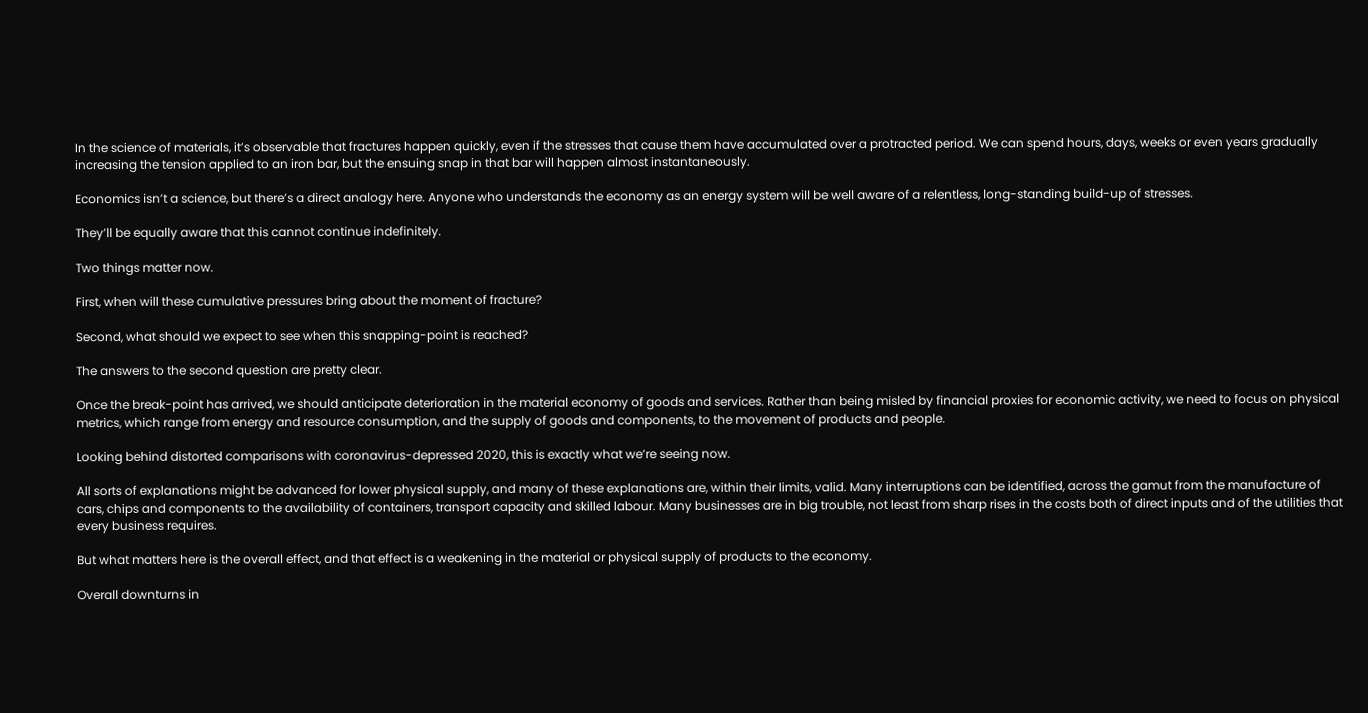In the science of materials, it’s observable that fractures happen quickly, even if the stresses that cause them have accumulated over a protracted period. We can spend hours, days, weeks or even years gradually increasing the tension applied to an iron bar, but the ensuing snap in that bar will happen almost instantaneously.

Economics isn’t a science, but there’s a direct analogy here. Anyone who understands the economy as an energy system will be well aware of a relentless, long-standing build-up of stresses.

They’ll be equally aware that this cannot continue indefinitely.

Two things matter now.

First, when will these cumulative pressures bring about the moment of fracture?

Second, what should we expect to see when this snapping-point is reached?

The answers to the second question are pretty clear.

Once the break-point has arrived, we should anticipate deterioration in the material economy of goods and services. Rather than being misled by financial proxies for economic activity, we need to focus on physical metrics, which range from energy and resource consumption, and the supply of goods and components, to the movement of products and people.

Looking behind distorted comparisons with coronavirus-depressed 2020, this is exactly what we’re seeing now.

All sorts of explanations might be advanced for lower physical supply, and many of these explanations are, within their limits, valid. Many interruptions can be identified, across the gamut from the manufacture of cars, chips and components to the availability of containers, transport capacity and skilled labour. Many businesses are in big trouble, not least from sharp rises in the costs both of direct inputs and of the utilities that every business requires.

But what matters here is the overall effect, and that effect is a weakening in the material or physical supply of products to the economy.

Overall downturns in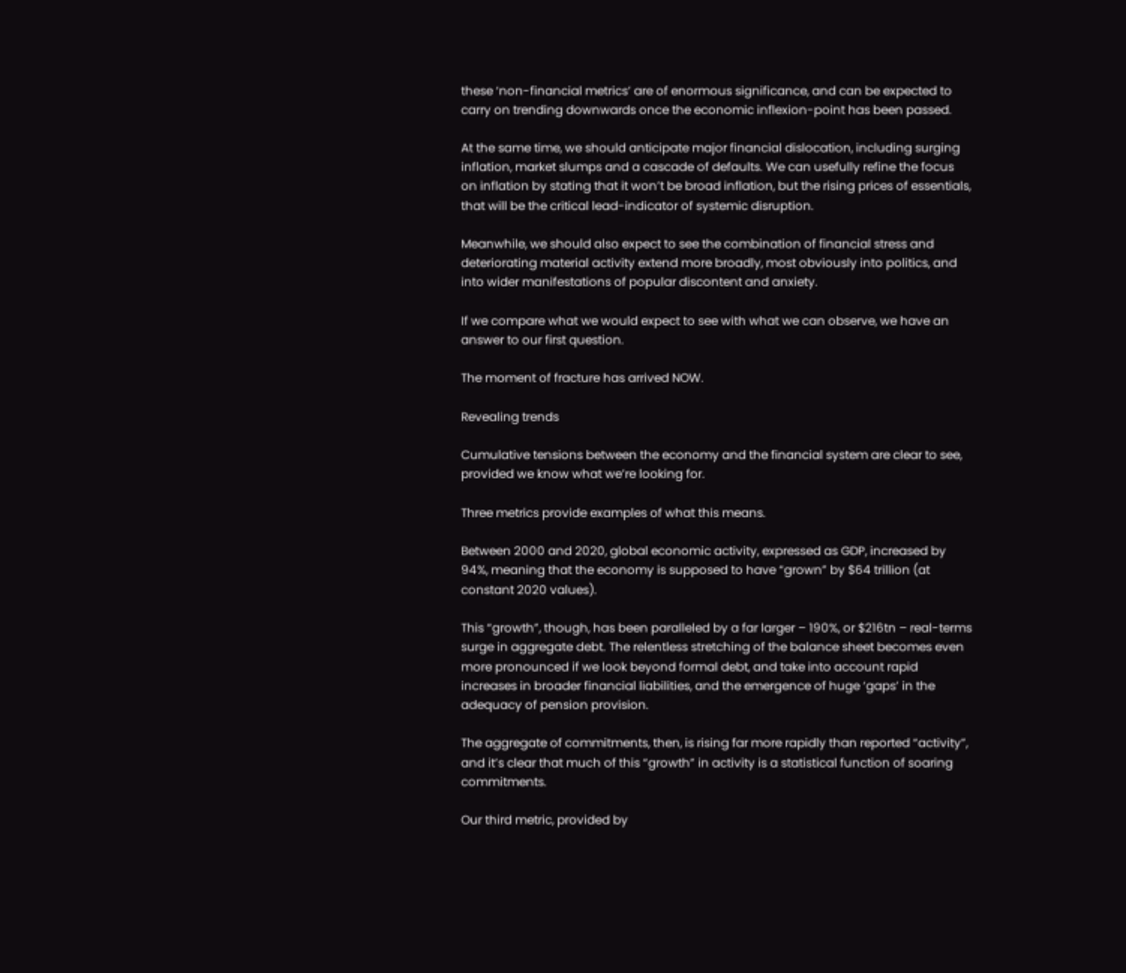these ‘non-financial metrics’ are of enormous significance, and can be expected to carry on trending downwards once the economic inflexion-point has been passed.

At the same time, we should anticipate major financial dislocation, including surging inflation, market slumps and a cascade of defaults. We can usefully refine the focus on inflation by stating that it won’t be broad inflation, but the rising prices of essentials, that will be the critical lead-indicator of systemic disruption.

Meanwhile, we should also expect to see the combination of financial stress and deteriorating material activity extend more broadly, most obviously into politics, and into wider manifestations of popular discontent and anxiety.

If we compare what we would expect to see with what we can observe, we have an answer to our first question.

The moment of fracture has arrived NOW.

Revealing trends

Cumulative tensions between the economy and the financial system are clear to see, provided we know what we’re looking for.

Three metrics provide examples of what this means.

Between 2000 and 2020, global economic activity, expressed as GDP, increased by 94%, meaning that the economy is supposed to have “grown” by $64 trillion (at constant 2020 values).

This “growth”, though, has been paralleled by a far larger – 190%, or $216tn – real-terms surge in aggregate debt. The relentless stretching of the balance sheet becomes even more pronounced if we look beyond formal debt, and take into account rapid increases in broader financial liabilities, and the emergence of huge ‘gaps’ in the adequacy of pension provision.

The aggregate of commitments, then, is rising far more rapidly than reported “activity”, and it’s clear that much of this “growth” in activity is a statistical function of soaring commitments.

Our third metric, provided by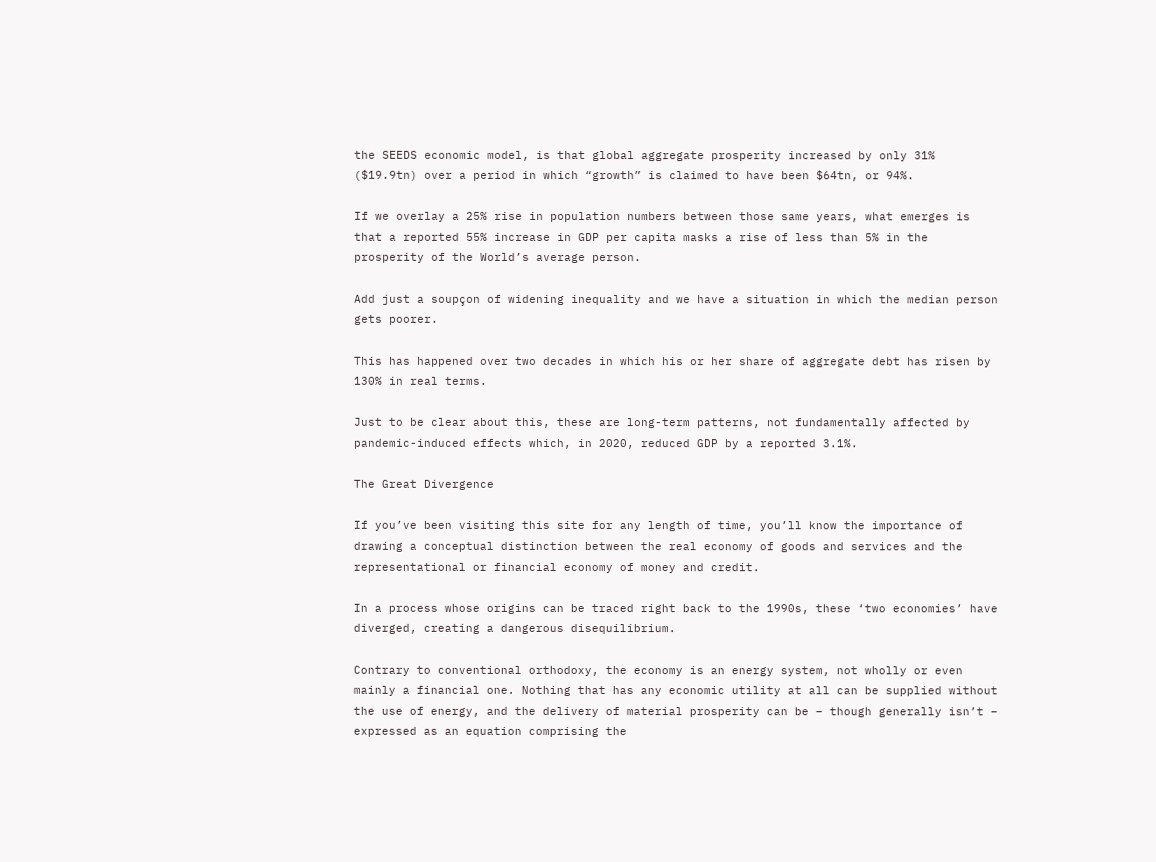the SEEDS economic model, is that global aggregate prosperity increased by only 31% ($19.9tn) over a period in which “growth” is claimed to have been $64tn, or 94%.

If we overlay a 25% rise in population numbers between those same years, what emerges is that a reported 55% increase in GDP per capita masks a rise of less than 5% in the prosperity of the World’s average person.

Add just a soupçon of widening inequality and we have a situation in which the median person gets poorer.

This has happened over two decades in which his or her share of aggregate debt has risen by 130% in real terms.

Just to be clear about this, these are long-term patterns, not fundamentally affected by pandemic-induced effects which, in 2020, reduced GDP by a reported 3.1%.

The Great Divergence

If you’ve been visiting this site for any length of time, you’ll know the importance of drawing a conceptual distinction between the real economy of goods and services and the representational or financial economy of money and credit.

In a process whose origins can be traced right back to the 1990s, these ‘two economies’ have diverged, creating a dangerous disequilibrium.

Contrary to conventional orthodoxy, the economy is an energy system, not wholly or even mainly a financial one. Nothing that has any economic utility at all can be supplied without the use of energy, and the delivery of material prosperity can be – though generally isn’t – expressed as an equation comprising the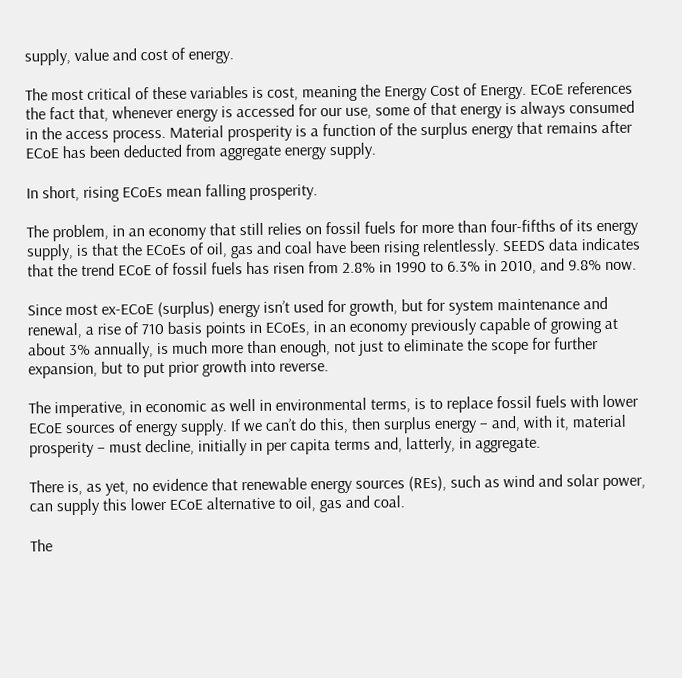supply, value and cost of energy.

The most critical of these variables is cost, meaning the Energy Cost of Energy. ECoE references the fact that, whenever energy is accessed for our use, some of that energy is always consumed in the access process. Material prosperity is a function of the surplus energy that remains after ECoE has been deducted from aggregate energy supply.

In short, rising ECoEs mean falling prosperity.

The problem, in an economy that still relies on fossil fuels for more than four-fifths of its energy supply, is that the ECoEs of oil, gas and coal have been rising relentlessly. SEEDS data indicates that the trend ECoE of fossil fuels has risen from 2.8% in 1990 to 6.3% in 2010, and 9.8% now.

Since most ex-ECoE (surplus) energy isn’t used for growth, but for system maintenance and renewal, a rise of 710 basis points in ECoEs, in an economy previously capable of growing at about 3% annually, is much more than enough, not just to eliminate the scope for further expansion, but to put prior growth into reverse.

The imperative, in economic as well in environmental terms, is to replace fossil fuels with lower ECoE sources of energy supply. If we can’t do this, then surplus energy – and, with it, material prosperity – must decline, initially in per capita terms and, latterly, in aggregate.

There is, as yet, no evidence that renewable energy sources (REs), such as wind and solar power, can supply this lower ECoE alternative to oil, gas and coal.

The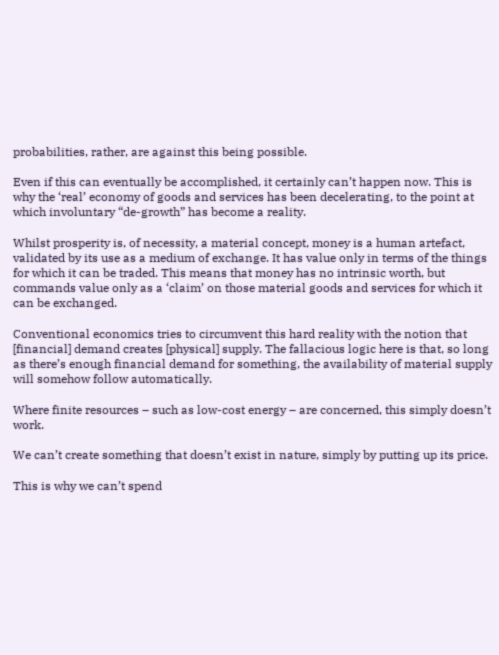probabilities, rather, are against this being possible.

Even if this can eventually be accomplished, it certainly can’t happen now. This is why the ‘real’ economy of goods and services has been decelerating, to the point at which involuntary “de-growth” has become a reality.

Whilst prosperity is, of necessity, a material concept, money is a human artefact, validated by its use as a medium of exchange. It has value only in terms of the things for which it can be traded. This means that money has no intrinsic worth, but commands value only as a ‘claim’ on those material goods and services for which it can be exchanged.

Conventional economics tries to circumvent this hard reality with the notion that [financial] demand creates [physical] supply. The fallacious logic here is that, so long as there’s enough financial demand for something, the availability of material supply will somehow follow automatically.

Where finite resources – such as low-cost energy – are concerned, this simply doesn’t work.

We can’t create something that doesn’t exist in nature, simply by putting up its price.

This is why we can’t spend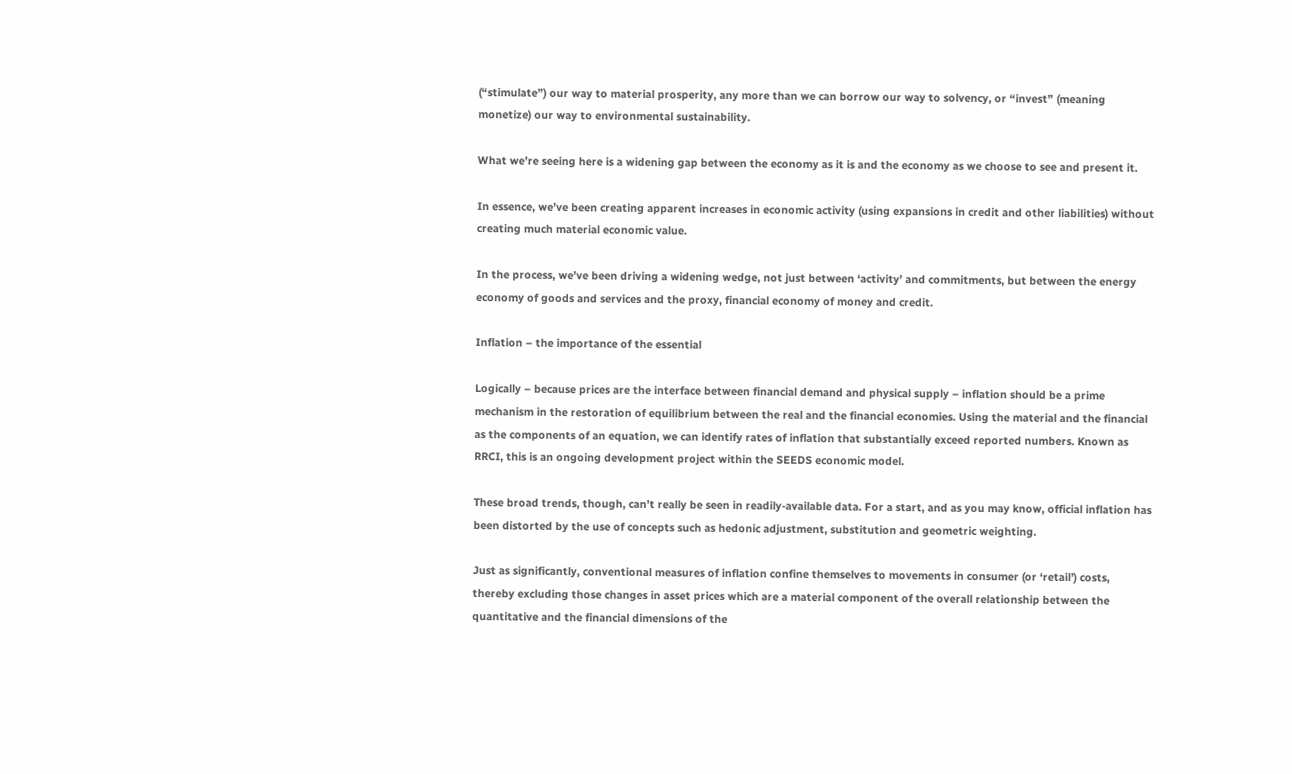(“stimulate”) our way to material prosperity, any more than we can borrow our way to solvency, or “invest” (meaning monetize) our way to environmental sustainability.

What we’re seeing here is a widening gap between the economy as it is and the economy as we choose to see and present it.

In essence, we’ve been creating apparent increases in economic activity (using expansions in credit and other liabilities) without creating much material economic value.

In the process, we’ve been driving a widening wedge, not just between ‘activity’ and commitments, but between the energy economy of goods and services and the proxy, financial economy of money and credit.

Inflation – the importance of the essential

Logically – because prices are the interface between financial demand and physical supply – inflation should be a prime mechanism in the restoration of equilibrium between the real and the financial economies. Using the material and the financial as the components of an equation, we can identify rates of inflation that substantially exceed reported numbers. Known as RRCI, this is an ongoing development project within the SEEDS economic model.

These broad trends, though, can’t really be seen in readily-available data. For a start, and as you may know, official inflation has been distorted by the use of concepts such as hedonic adjustment, substitution and geometric weighting.

Just as significantly, conventional measures of inflation confine themselves to movements in consumer (or ‘retail’) costs, thereby excluding those changes in asset prices which are a material component of the overall relationship between the quantitative and the financial dimensions of the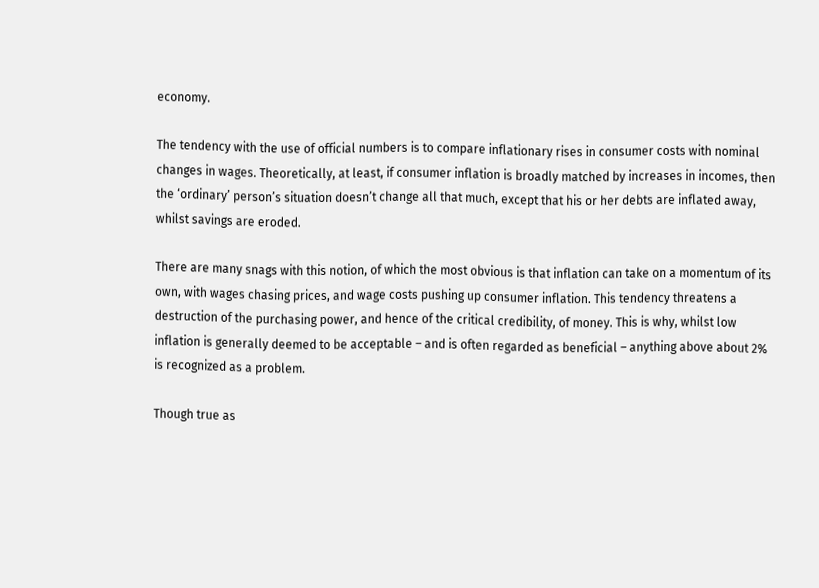economy.

The tendency with the use of official numbers is to compare inflationary rises in consumer costs with nominal changes in wages. Theoretically, at least, if consumer inflation is broadly matched by increases in incomes, then the ‘ordinary’ person’s situation doesn’t change all that much, except that his or her debts are inflated away, whilst savings are eroded.

There are many snags with this notion, of which the most obvious is that inflation can take on a momentum of its own, with wages chasing prices, and wage costs pushing up consumer inflation. This tendency threatens a destruction of the purchasing power, and hence of the critical credibility, of money. This is why, whilst low inflation is generally deemed to be acceptable – and is often regarded as beneficial – anything above about 2% is recognized as a problem.

Though true as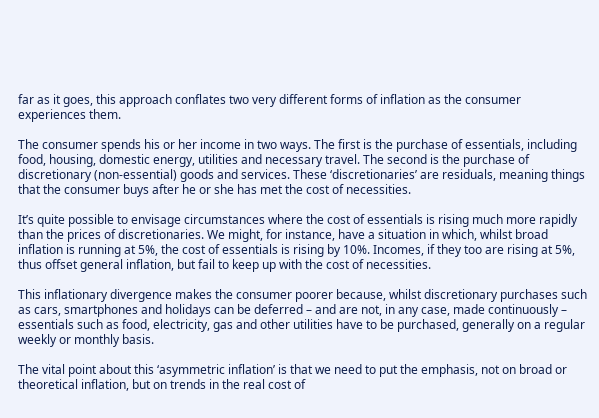far as it goes, this approach conflates two very different forms of inflation as the consumer experiences them.

The consumer spends his or her income in two ways. The first is the purchase of essentials, including food, housing, domestic energy, utilities and necessary travel. The second is the purchase of discretionary (non-essential) goods and services. These ‘discretionaries’ are residuals, meaning things that the consumer buys after he or she has met the cost of necessities.

It’s quite possible to envisage circumstances where the cost of essentials is rising much more rapidly than the prices of discretionaries. We might, for instance, have a situation in which, whilst broad inflation is running at 5%, the cost of essentials is rising by 10%. Incomes, if they too are rising at 5%, thus offset general inflation, but fail to keep up with the cost of necessities.

This inflationary divergence makes the consumer poorer because, whilst discretionary purchases such as cars, smartphones and holidays can be deferred – and are not, in any case, made continuously – essentials such as food, electricity, gas and other utilities have to be purchased, generally on a regular weekly or monthly basis.

The vital point about this ‘asymmetric inflation’ is that we need to put the emphasis, not on broad or theoretical inflation, but on trends in the real cost of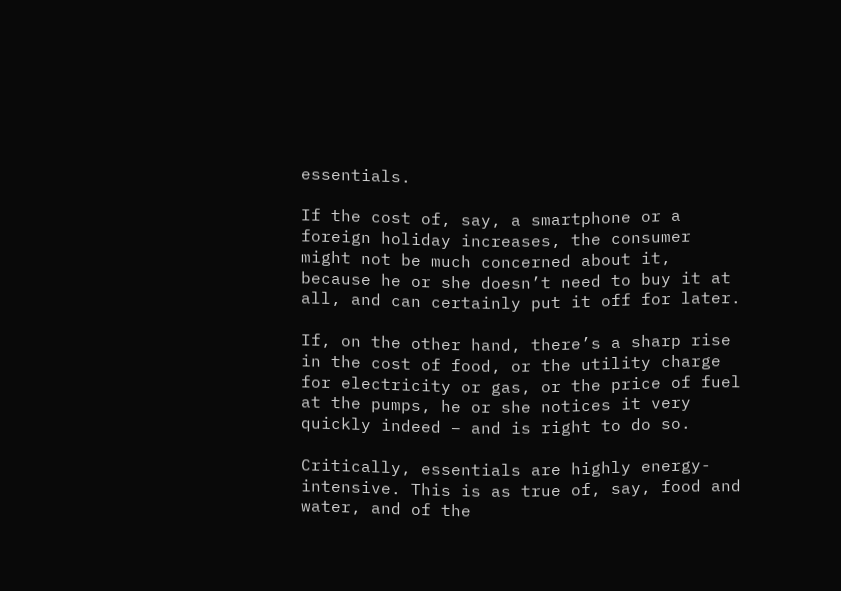essentials.

If the cost of, say, a smartphone or a foreign holiday increases, the consumer might not be much concerned about it, because he or she doesn’t need to buy it at all, and can certainly put it off for later.

If, on the other hand, there’s a sharp rise in the cost of food, or the utility charge for electricity or gas, or the price of fuel at the pumps, he or she notices it very quickly indeed – and is right to do so.

Critically, essentials are highly energy-intensive. This is as true of, say, food and water, and of the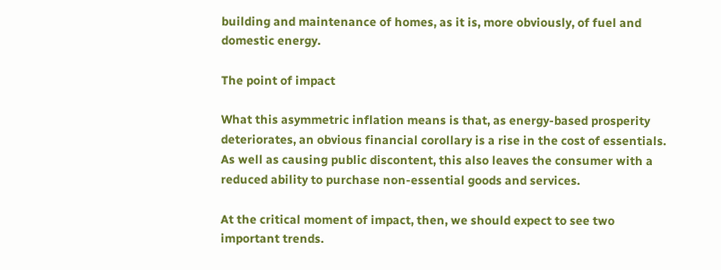building and maintenance of homes, as it is, more obviously, of fuel and domestic energy.

The point of impact

What this asymmetric inflation means is that, as energy-based prosperity deteriorates, an obvious financial corollary is a rise in the cost of essentials. As well as causing public discontent, this also leaves the consumer with a reduced ability to purchase non-essential goods and services.

At the critical moment of impact, then, we should expect to see two important trends.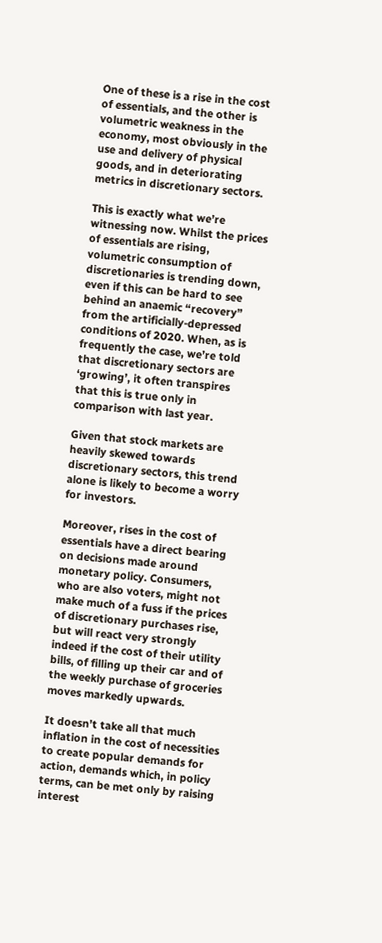One of these is a rise in the cost of essentials, and the other is volumetric weakness in the economy, most obviously in the use and delivery of physical goods, and in deteriorating metrics in discretionary sectors.

This is exactly what we’re witnessing now. Whilst the prices of essentials are rising, volumetric consumption of discretionaries is trending down, even if this can be hard to see behind an anaemic “recovery” from the artificially-depressed conditions of 2020. When, as is frequently the case, we’re told that discretionary sectors are ‘growing’, it often transpires that this is true only in comparison with last year.

Given that stock markets are heavily skewed towards discretionary sectors, this trend alone is likely to become a worry for investors.

Moreover, rises in the cost of essentials have a direct bearing on decisions made around monetary policy. Consumers, who are also voters, might not make much of a fuss if the prices of discretionary purchases rise, but will react very strongly indeed if the cost of their utility bills, of filling up their car and of the weekly purchase of groceries moves markedly upwards.

It doesn’t take all that much inflation in the cost of necessities to create popular demands for action, demands which, in policy terms, can be met only by raising interest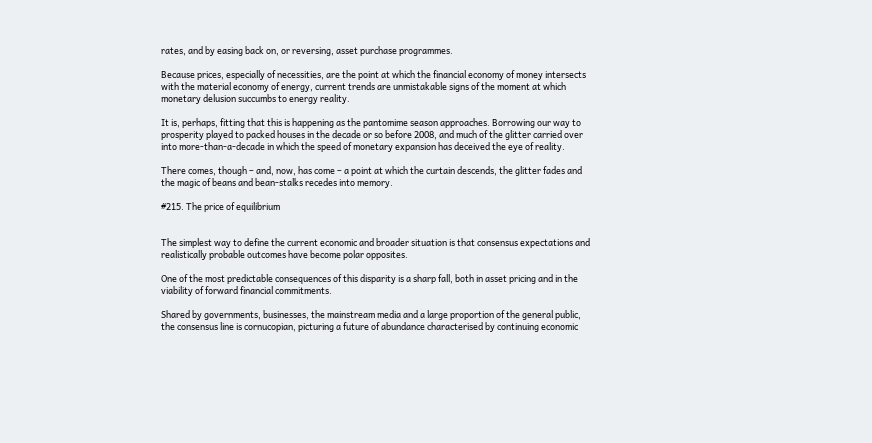rates, and by easing back on, or reversing, asset purchase programmes.

Because prices, especially of necessities, are the point at which the financial economy of money intersects with the material economy of energy, current trends are unmistakable signs of the moment at which monetary delusion succumbs to energy reality.

It is, perhaps, fitting that this is happening as the pantomime season approaches. Borrowing our way to prosperity played to packed houses in the decade or so before 2008, and much of the glitter carried over into more-than-a-decade in which the speed of monetary expansion has deceived the eye of reality.

There comes, though – and, now, has come – a point at which the curtain descends, the glitter fades and the magic of beans and bean-stalks recedes into memory.

#215. The price of equilibrium


The simplest way to define the current economic and broader situation is that consensus expectations and realistically probable outcomes have become polar opposites.

One of the most predictable consequences of this disparity is a sharp fall, both in asset pricing and in the viability of forward financial commitments.

Shared by governments, businesses, the mainstream media and a large proportion of the general public, the consensus line is cornucopian, picturing a future of abundance characterised by continuing economic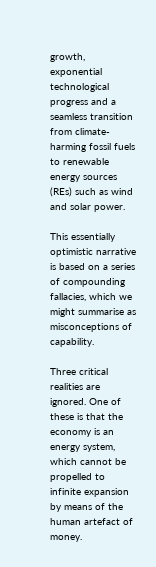growth, exponential technological progress and a seamless transition from climate-harming fossil fuels to renewable energy sources (REs) such as wind and solar power.

This essentially optimistic narrative is based on a series of compounding fallacies, which we might summarise as misconceptions of capability.

Three critical realities are ignored. One of these is that the economy is an energy system, which cannot be propelled to infinite expansion by means of the human artefact of money.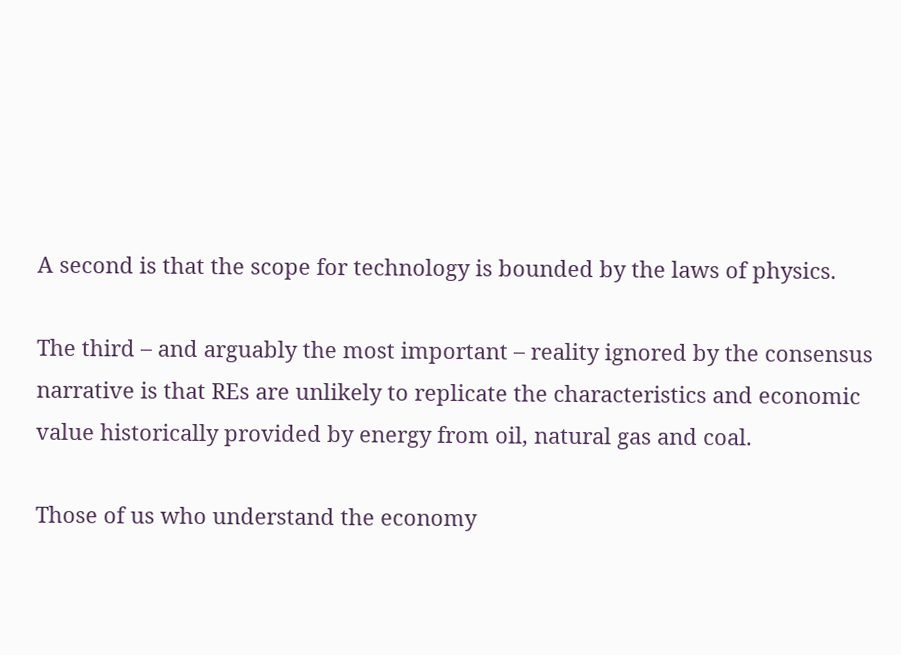A second is that the scope for technology is bounded by the laws of physics.

The third – and arguably the most important – reality ignored by the consensus narrative is that REs are unlikely to replicate the characteristics and economic value historically provided by energy from oil, natural gas and coal.

Those of us who understand the economy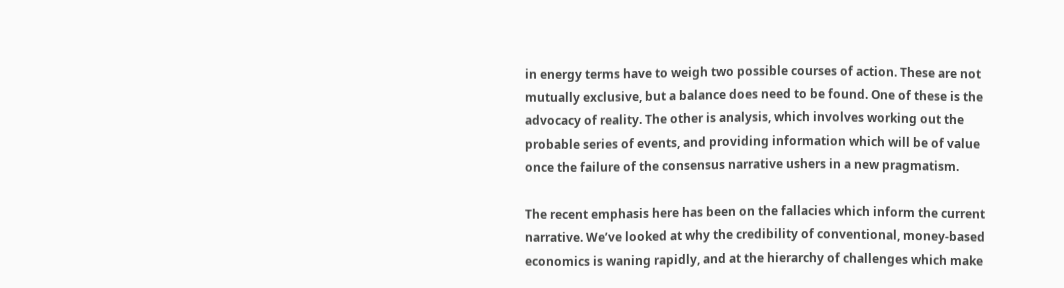in energy terms have to weigh two possible courses of action. These are not mutually exclusive, but a balance does need to be found. One of these is the advocacy of reality. The other is analysis, which involves working out the probable series of events, and providing information which will be of value once the failure of the consensus narrative ushers in a new pragmatism.

The recent emphasis here has been on the fallacies which inform the current narrative. We’ve looked at why the credibility of conventional, money-based economics is waning rapidly, and at the hierarchy of challenges which make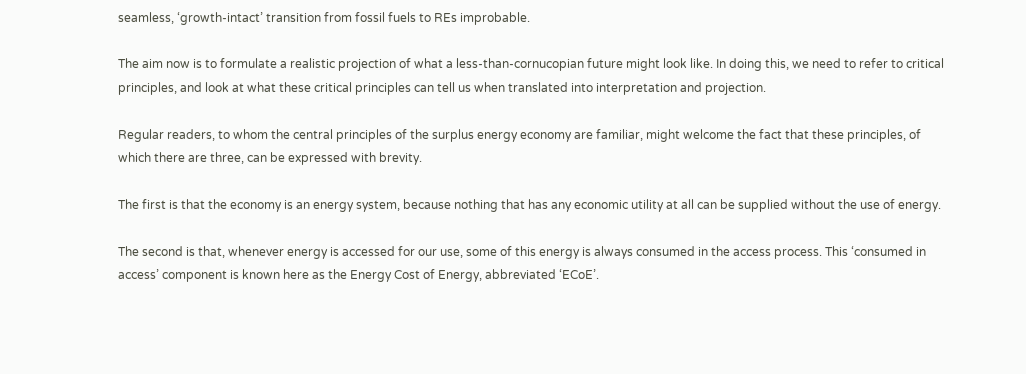seamless, ‘growth-intact’ transition from fossil fuels to REs improbable.

The aim now is to formulate a realistic projection of what a less-than-cornucopian future might look like. In doing this, we need to refer to critical principles, and look at what these critical principles can tell us when translated into interpretation and projection.

Regular readers, to whom the central principles of the surplus energy economy are familiar, might welcome the fact that these principles, of which there are three, can be expressed with brevity.

The first is that the economy is an energy system, because nothing that has any economic utility at all can be supplied without the use of energy.

The second is that, whenever energy is accessed for our use, some of this energy is always consumed in the access process. This ‘consumed in access’ component is known here as the Energy Cost of Energy, abbreviated ‘ECoE’.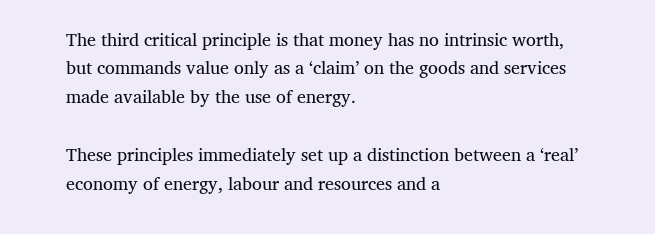The third critical principle is that money has no intrinsic worth, but commands value only as a ‘claim’ on the goods and services made available by the use of energy.

These principles immediately set up a distinction between a ‘real’ economy of energy, labour and resources and a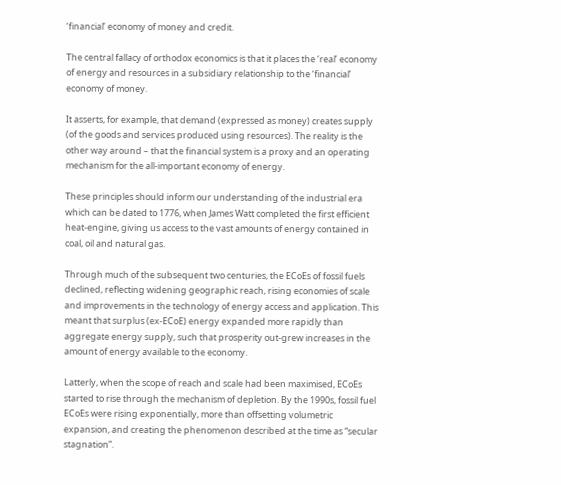‘financial’ economy of money and credit.

The central fallacy of orthodox economics is that it places the ‘real’ economy of energy and resources in a subsidiary relationship to the ‘financial’ economy of money.

It asserts, for example, that demand (expressed as money) creates supply (of the goods and services produced using resources). The reality is the other way around – that the financial system is a proxy and an operating mechanism for the all-important economy of energy.

These principles should inform our understanding of the industrial era which can be dated to 1776, when James Watt completed the first efficient heat-engine, giving us access to the vast amounts of energy contained in coal, oil and natural gas.

Through much of the subsequent two centuries, the ECoEs of fossil fuels declined, reflecting widening geographic reach, rising economies of scale and improvements in the technology of energy access and application. This meant that surplus (ex-ECoE) energy expanded more rapidly than aggregate energy supply, such that prosperity out-grew increases in the amount of energy available to the economy.

Latterly, when the scope of reach and scale had been maximised, ECoEs started to rise through the mechanism of depletion. By the 1990s, fossil fuel ECoEs were rising exponentially, more than offsetting volumetric expansion, and creating the phenomenon described at the time as “secular stagnation”.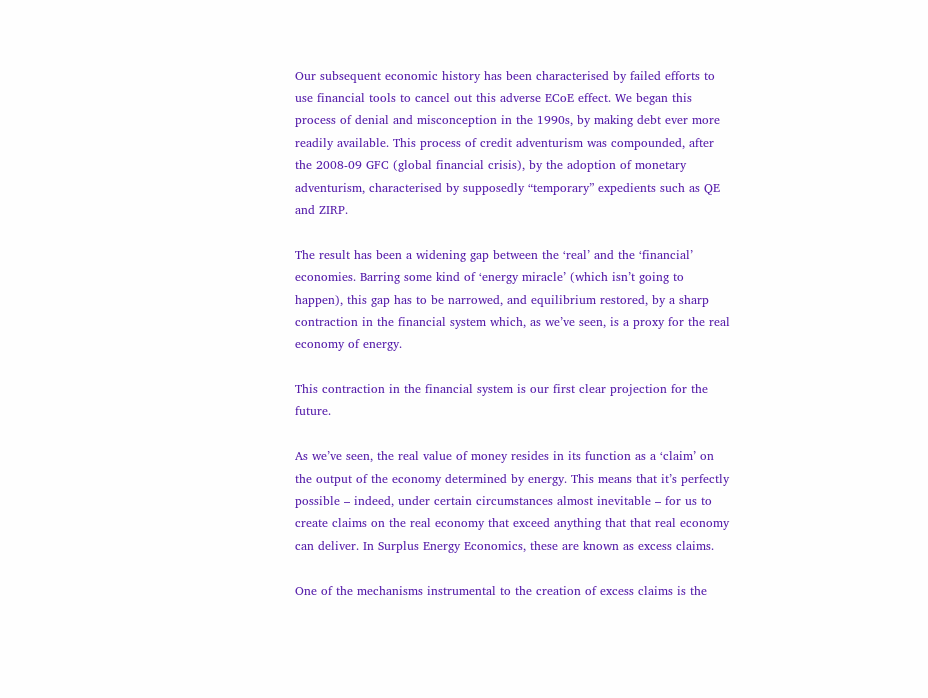Our subsequent economic history has been characterised by failed efforts to use financial tools to cancel out this adverse ECoE effect. We began this process of denial and misconception in the 1990s, by making debt ever more readily available. This process of credit adventurism was compounded, after the 2008-09 GFC (global financial crisis), by the adoption of monetary adventurism, characterised by supposedly “temporary” expedients such as QE and ZIRP.

The result has been a widening gap between the ‘real’ and the ‘financial’ economies. Barring some kind of ‘energy miracle’ (which isn’t going to happen), this gap has to be narrowed, and equilibrium restored, by a sharp contraction in the financial system which, as we’ve seen, is a proxy for the real economy of energy.

This contraction in the financial system is our first clear projection for the future.

As we’ve seen, the real value of money resides in its function as a ‘claim’ on the output of the economy determined by energy. This means that it’s perfectly possible – indeed, under certain circumstances almost inevitable – for us to create claims on the real economy that exceed anything that that real economy can deliver. In Surplus Energy Economics, these are known as excess claims.

One of the mechanisms instrumental to the creation of excess claims is the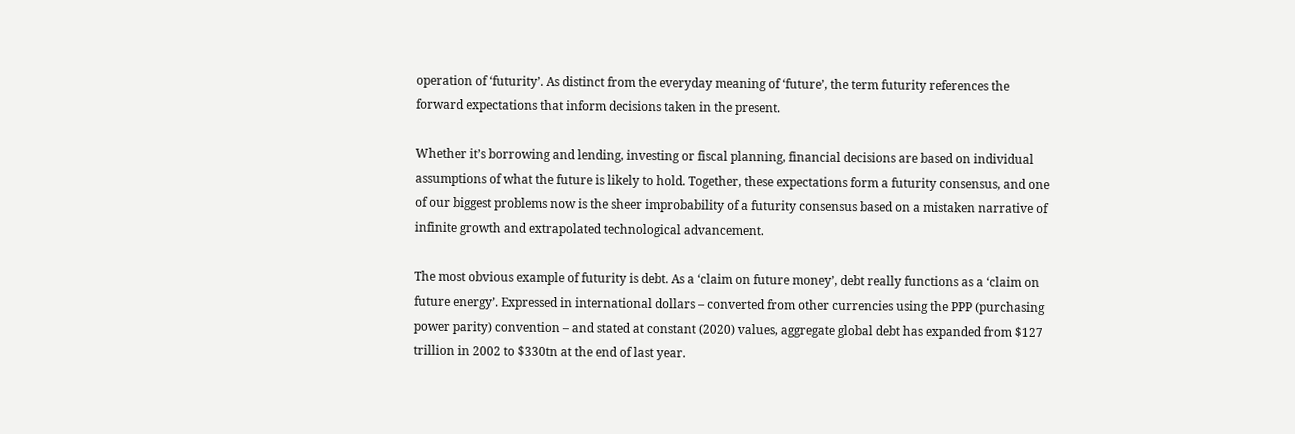operation of ‘futurity’. As distinct from the everyday meaning of ‘future’, the term futurity references the forward expectations that inform decisions taken in the present.

Whether it’s borrowing and lending, investing or fiscal planning, financial decisions are based on individual assumptions of what the future is likely to hold. Together, these expectations form a futurity consensus, and one of our biggest problems now is the sheer improbability of a futurity consensus based on a mistaken narrative of infinite growth and extrapolated technological advancement.

The most obvious example of futurity is debt. As a ‘claim on future money’, debt really functions as a ‘claim on future energy’. Expressed in international dollars – converted from other currencies using the PPP (purchasing power parity) convention – and stated at constant (2020) values, aggregate global debt has expanded from $127 trillion in 2002 to $330tn at the end of last year.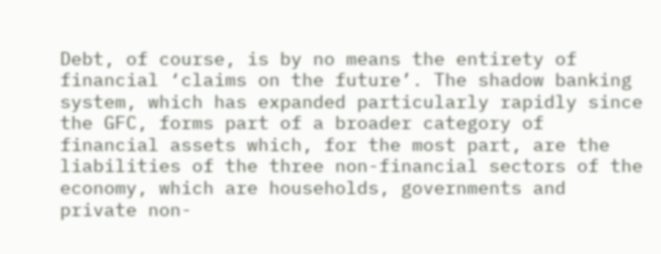Debt, of course, is by no means the entirety of financial ‘claims on the future’. The shadow banking system, which has expanded particularly rapidly since the GFC, forms part of a broader category of financial assets which, for the most part, are the liabilities of the three non-financial sectors of the economy, which are households, governments and private non-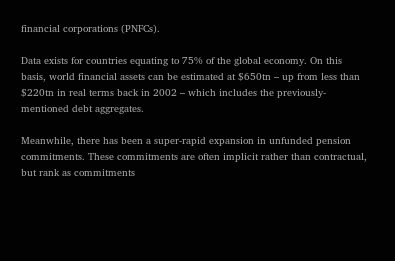financial corporations (PNFCs).

Data exists for countries equating to 75% of the global economy. On this basis, world financial assets can be estimated at $650tn – up from less than $220tn in real terms back in 2002 – which includes the previously-mentioned debt aggregates.

Meanwhile, there has been a super-rapid expansion in unfunded pension commitments. These commitments are often implicit rather than contractual, but rank as commitments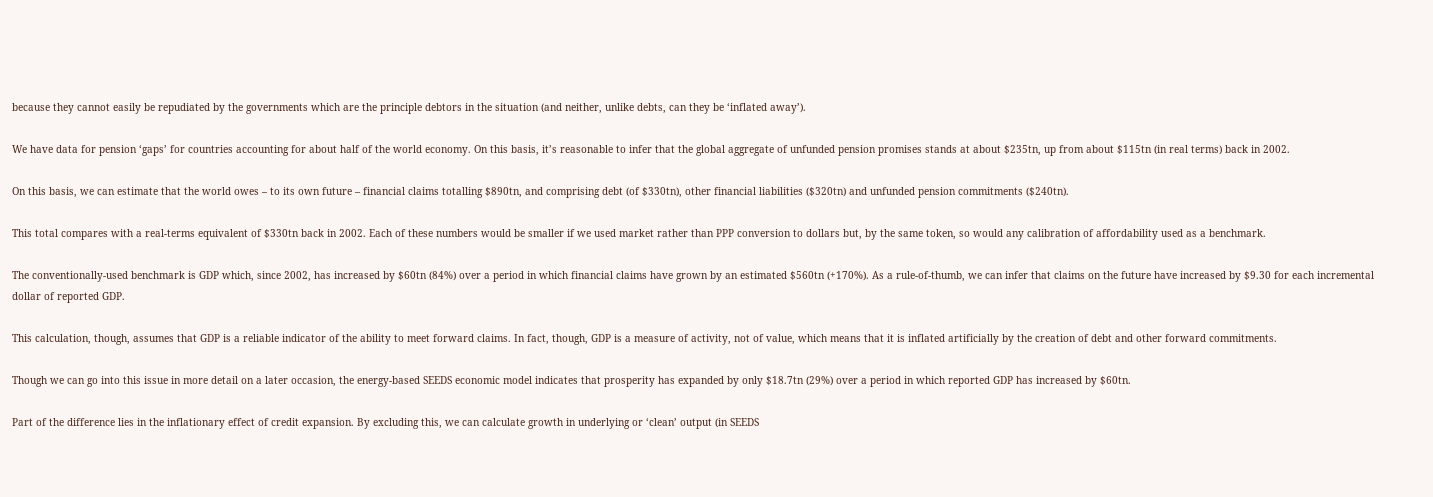because they cannot easily be repudiated by the governments which are the principle debtors in the situation (and neither, unlike debts, can they be ‘inflated away’).

We have data for pension ‘gaps’ for countries accounting for about half of the world economy. On this basis, it’s reasonable to infer that the global aggregate of unfunded pension promises stands at about $235tn, up from about $115tn (in real terms) back in 2002.

On this basis, we can estimate that the world owes – to its own future – financial claims totalling $890tn, and comprising debt (of $330tn), other financial liabilities ($320tn) and unfunded pension commitments ($240tn).

This total compares with a real-terms equivalent of $330tn back in 2002. Each of these numbers would be smaller if we used market rather than PPP conversion to dollars but, by the same token, so would any calibration of affordability used as a benchmark.

The conventionally-used benchmark is GDP which, since 2002, has increased by $60tn (84%) over a period in which financial claims have grown by an estimated $560tn (+170%). As a rule-of-thumb, we can infer that claims on the future have increased by $9.30 for each incremental dollar of reported GDP.

This calculation, though, assumes that GDP is a reliable indicator of the ability to meet forward claims. In fact, though, GDP is a measure of activity, not of value, which means that it is inflated artificially by the creation of debt and other forward commitments.

Though we can go into this issue in more detail on a later occasion, the energy-based SEEDS economic model indicates that prosperity has expanded by only $18.7tn (29%) over a period in which reported GDP has increased by $60tn.

Part of the difference lies in the inflationary effect of credit expansion. By excluding this, we can calculate growth in underlying or ‘clean’ output (in SEEDS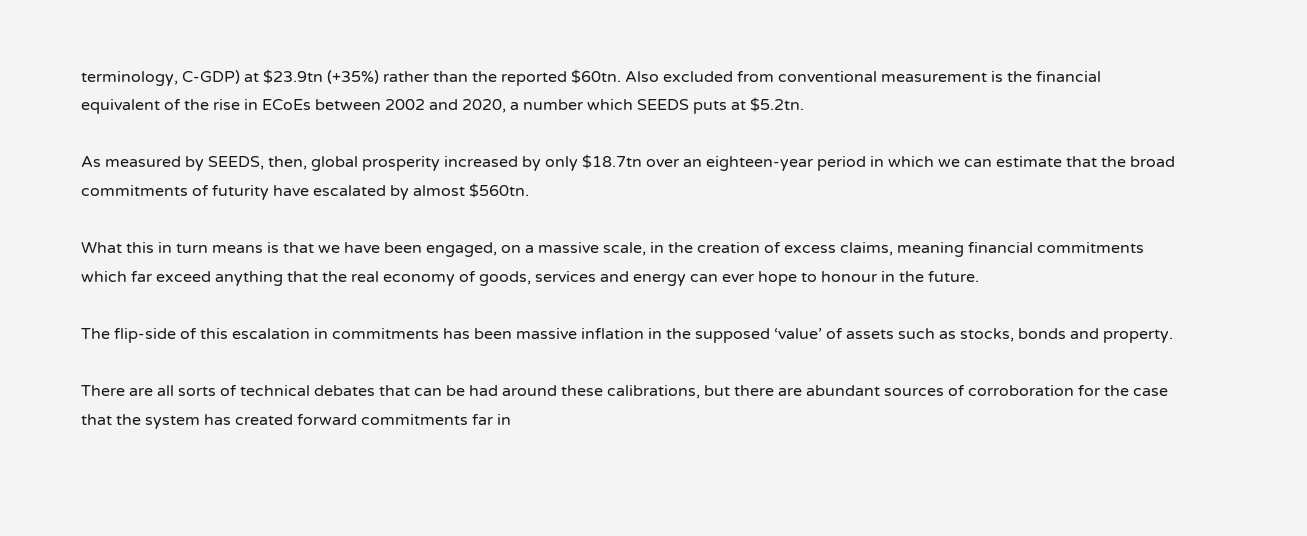terminology, C-GDP) at $23.9tn (+35%) rather than the reported $60tn. Also excluded from conventional measurement is the financial equivalent of the rise in ECoEs between 2002 and 2020, a number which SEEDS puts at $5.2tn.

As measured by SEEDS, then, global prosperity increased by only $18.7tn over an eighteen-year period in which we can estimate that the broad commitments of futurity have escalated by almost $560tn.

What this in turn means is that we have been engaged, on a massive scale, in the creation of excess claims, meaning financial commitments which far exceed anything that the real economy of goods, services and energy can ever hope to honour in the future.

The flip-side of this escalation in commitments has been massive inflation in the supposed ‘value’ of assets such as stocks, bonds and property.

There are all sorts of technical debates that can be had around these calibrations, but there are abundant sources of corroboration for the case that the system has created forward commitments far in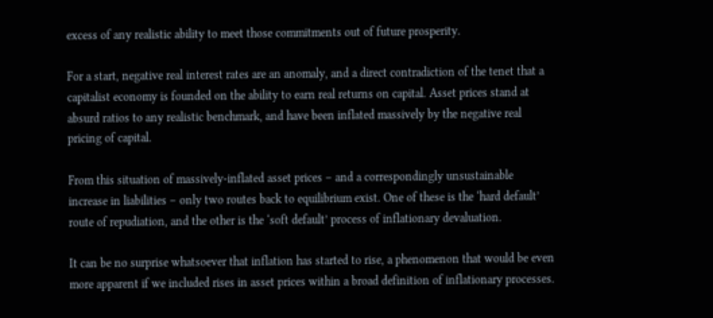excess of any realistic ability to meet those commitments out of future prosperity.

For a start, negative real interest rates are an anomaly, and a direct contradiction of the tenet that a capitalist economy is founded on the ability to earn real returns on capital. Asset prices stand at absurd ratios to any realistic benchmark, and have been inflated massively by the negative real pricing of capital.

From this situation of massively-inflated asset prices – and a correspondingly unsustainable increase in liabilities – only two routes back to equilibrium exist. One of these is the ‘hard default’ route of repudiation, and the other is the ‘soft default’ process of inflationary devaluation.

It can be no surprise whatsoever that inflation has started to rise, a phenomenon that would be even more apparent if we included rises in asset prices within a broad definition of inflationary processes.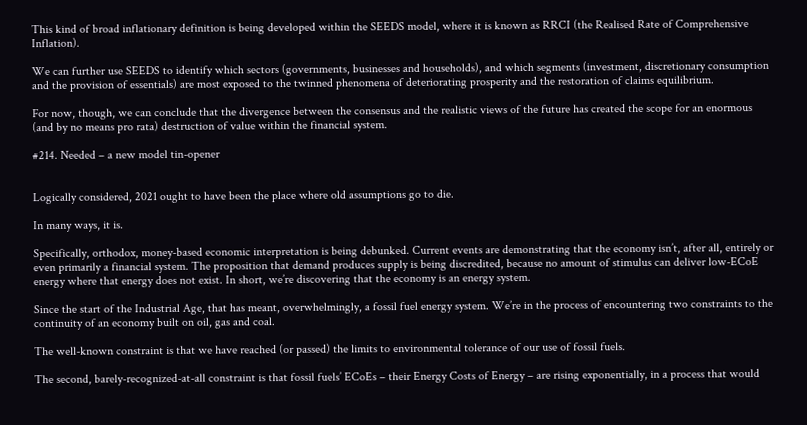This kind of broad inflationary definition is being developed within the SEEDS model, where it is known as RRCI (the Realised Rate of Comprehensive Inflation).

We can further use SEEDS to identify which sectors (governments, businesses and households), and which segments (investment, discretionary consumption and the provision of essentials) are most exposed to the twinned phenomena of deteriorating prosperity and the restoration of claims equilibrium.

For now, though, we can conclude that the divergence between the consensus and the realistic views of the future has created the scope for an enormous (and by no means pro rata) destruction of value within the financial system.

#214. Needed – a new model tin-opener


Logically considered, 2021 ought to have been the place where old assumptions go to die.

In many ways, it is.

Specifically, orthodox, money-based economic interpretation is being debunked. Current events are demonstrating that the economy isn’t, after all, entirely or even primarily a financial system. The proposition that demand produces supply is being discredited, because no amount of stimulus can deliver low-ECoE energy where that energy does not exist. In short, we’re discovering that the economy is an energy system.

Since the start of the Industrial Age, that has meant, overwhelmingly, a fossil fuel energy system. We’re in the process of encountering two constraints to the continuity of an economy built on oil, gas and coal.

The well-known constraint is that we have reached (or passed) the limits to environmental tolerance of our use of fossil fuels.

The second, barely-recognized-at-all constraint is that fossil fuels’ ECoEs – their Energy Costs of Energy – are rising exponentially, in a process that would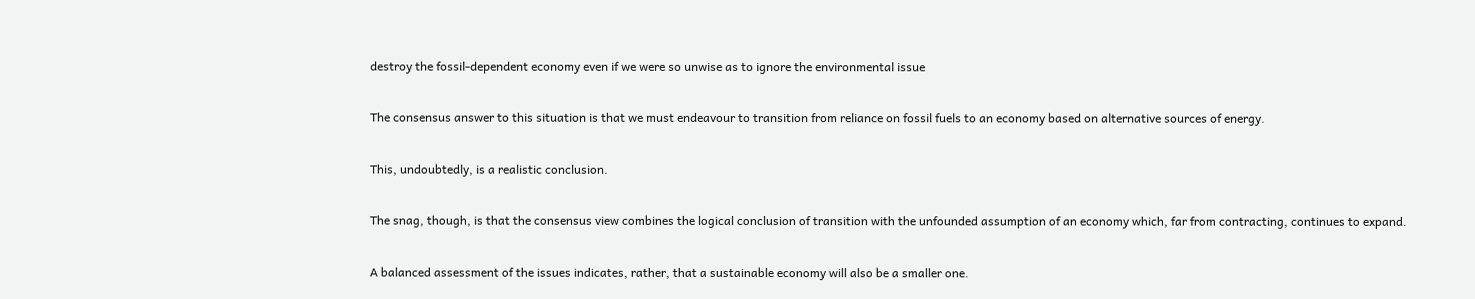destroy the fossil-dependent economy even if we were so unwise as to ignore the environmental issue

The consensus answer to this situation is that we must endeavour to transition from reliance on fossil fuels to an economy based on alternative sources of energy.

This, undoubtedly, is a realistic conclusion.

The snag, though, is that the consensus view combines the logical conclusion of transition with the unfounded assumption of an economy which, far from contracting, continues to expand.

A balanced assessment of the issues indicates, rather, that a sustainable economy will also be a smaller one.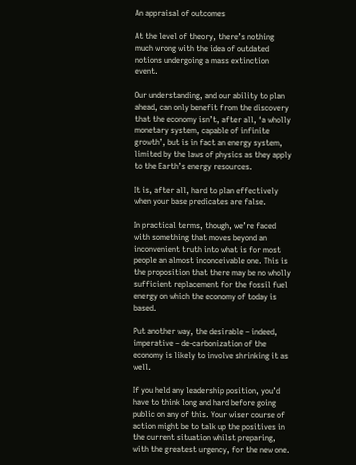An appraisal of outcomes

At the level of theory, there’s nothing much wrong with the idea of outdated notions undergoing a mass extinction event.

Our understanding, and our ability to plan ahead, can only benefit from the discovery that the economy isn’t, after all, ‘a wholly monetary system, capable of infinite growth’, but is in fact an energy system, limited by the laws of physics as they apply to the Earth’s energy resources.

It is, after all, hard to plan effectively when your base predicates are false.

In practical terms, though, we’re faced with something that moves beyond an inconvenient truth into what is for most people an almost inconceivable one. This is the proposition that there may be no wholly sufficient replacement for the fossil fuel energy on which the economy of today is based.

Put another way, the desirable – indeed, imperative – de-carbonization of the economy is likely to involve shrinking it as well.

If you held any leadership position, you’d have to think long and hard before going public on any of this. Your wiser course of action might be to talk up the positives in the current situation whilst preparing, with the greatest urgency, for the new one.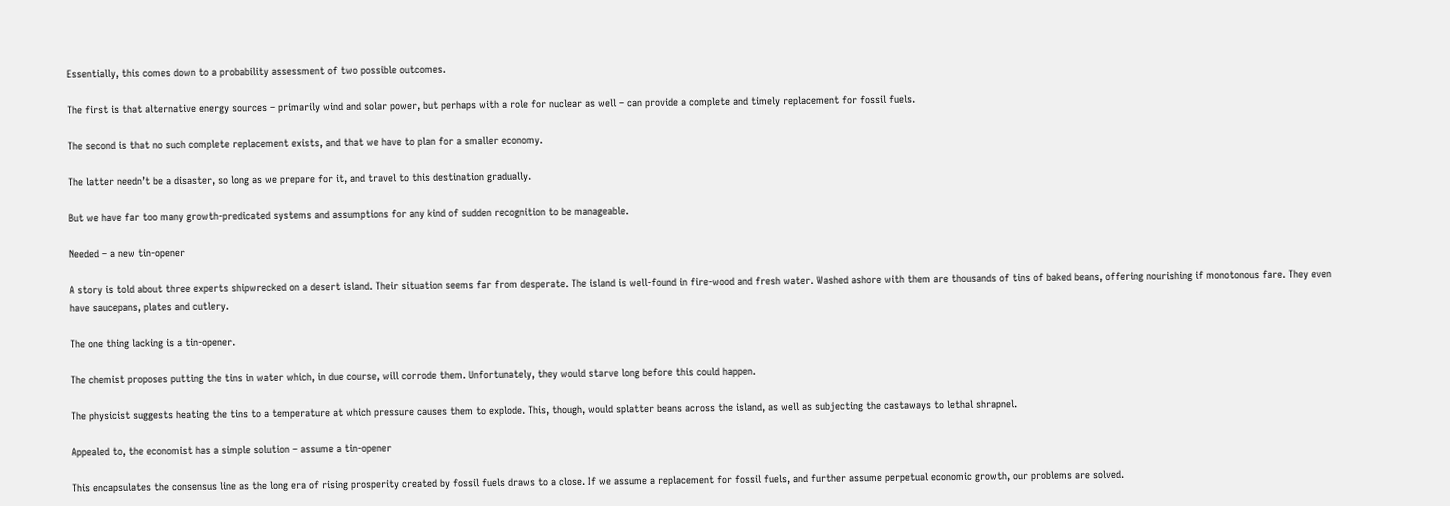Essentially, this comes down to a probability assessment of two possible outcomes.

The first is that alternative energy sources – primarily wind and solar power, but perhaps with a role for nuclear as well – can provide a complete and timely replacement for fossil fuels.

The second is that no such complete replacement exists, and that we have to plan for a smaller economy.

The latter needn’t be a disaster, so long as we prepare for it, and travel to this destination gradually.

But we have far too many growth-predicated systems and assumptions for any kind of sudden recognition to be manageable.

Needed – a new tin-opener

A story is told about three experts shipwrecked on a desert island. Their situation seems far from desperate. The island is well-found in fire-wood and fresh water. Washed ashore with them are thousands of tins of baked beans, offering nourishing if monotonous fare. They even have saucepans, plates and cutlery.

The one thing lacking is a tin-opener.

The chemist proposes putting the tins in water which, in due course, will corrode them. Unfortunately, they would starve long before this could happen.

The physicist suggests heating the tins to a temperature at which pressure causes them to explode. This, though, would splatter beans across the island, as well as subjecting the castaways to lethal shrapnel.

Appealed to, the economist has a simple solution – assume a tin-opener

This encapsulates the consensus line as the long era of rising prosperity created by fossil fuels draws to a close. If we assume a replacement for fossil fuels, and further assume perpetual economic growth, our problems are solved.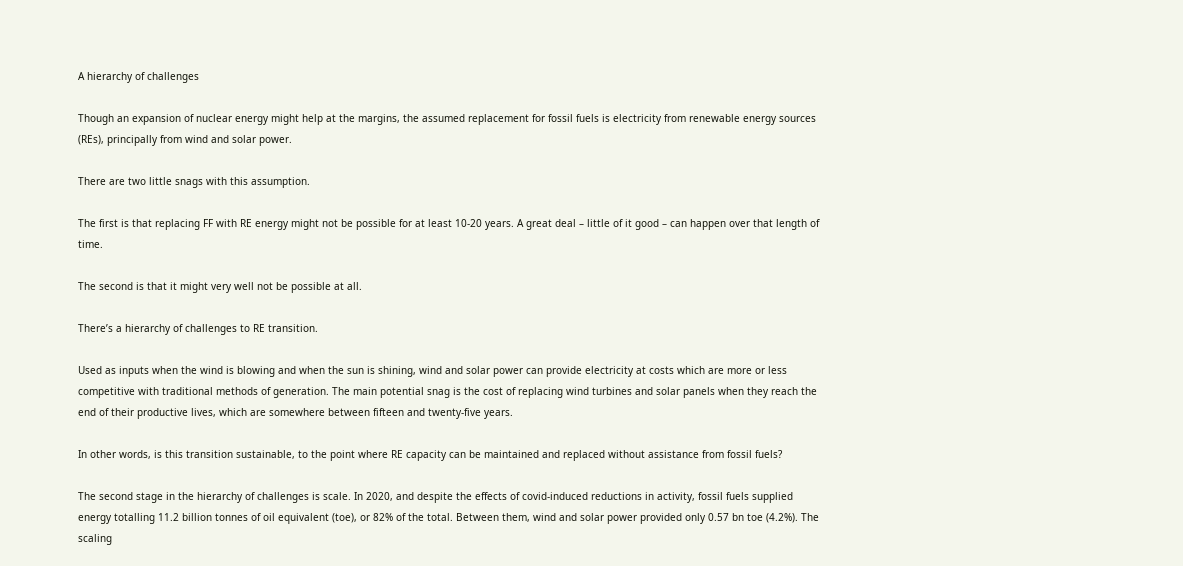A hierarchy of challenges

Though an expansion of nuclear energy might help at the margins, the assumed replacement for fossil fuels is electricity from renewable energy sources (REs), principally from wind and solar power.

There are two little snags with this assumption.

The first is that replacing FF with RE energy might not be possible for at least 10-20 years. A great deal – little of it good – can happen over that length of time.

The second is that it might very well not be possible at all.

There’s a hierarchy of challenges to RE transition.

Used as inputs when the wind is blowing and when the sun is shining, wind and solar power can provide electricity at costs which are more or less competitive with traditional methods of generation. The main potential snag is the cost of replacing wind turbines and solar panels when they reach the end of their productive lives, which are somewhere between fifteen and twenty-five years.

In other words, is this transition sustainable, to the point where RE capacity can be maintained and replaced without assistance from fossil fuels?

The second stage in the hierarchy of challenges is scale. In 2020, and despite the effects of covid-induced reductions in activity, fossil fuels supplied energy totalling 11.2 billion tonnes of oil equivalent (toe), or 82% of the total. Between them, wind and solar power provided only 0.57 bn toe (4.2%). The scaling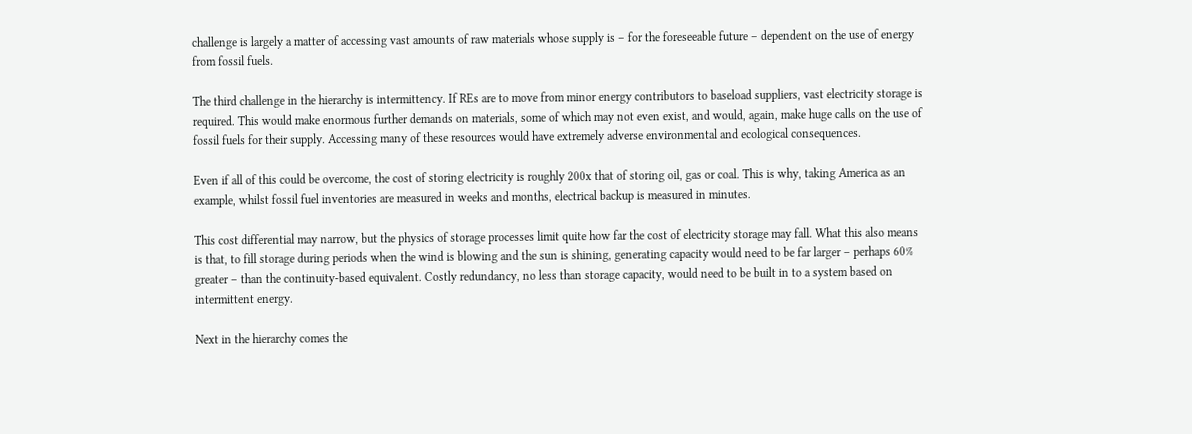challenge is largely a matter of accessing vast amounts of raw materials whose supply is – for the foreseeable future – dependent on the use of energy from fossil fuels.

The third challenge in the hierarchy is intermittency. If REs are to move from minor energy contributors to baseload suppliers, vast electricity storage is required. This would make enormous further demands on materials, some of which may not even exist, and would, again, make huge calls on the use of fossil fuels for their supply. Accessing many of these resources would have extremely adverse environmental and ecological consequences.

Even if all of this could be overcome, the cost of storing electricity is roughly 200x that of storing oil, gas or coal. This is why, taking America as an example, whilst fossil fuel inventories are measured in weeks and months, electrical backup is measured in minutes.

This cost differential may narrow, but the physics of storage processes limit quite how far the cost of electricity storage may fall. What this also means is that, to fill storage during periods when the wind is blowing and the sun is shining, generating capacity would need to be far larger – perhaps 60% greater – than the continuity-based equivalent. Costly redundancy, no less than storage capacity, would need to be built in to a system based on intermittent energy.

Next in the hierarchy comes the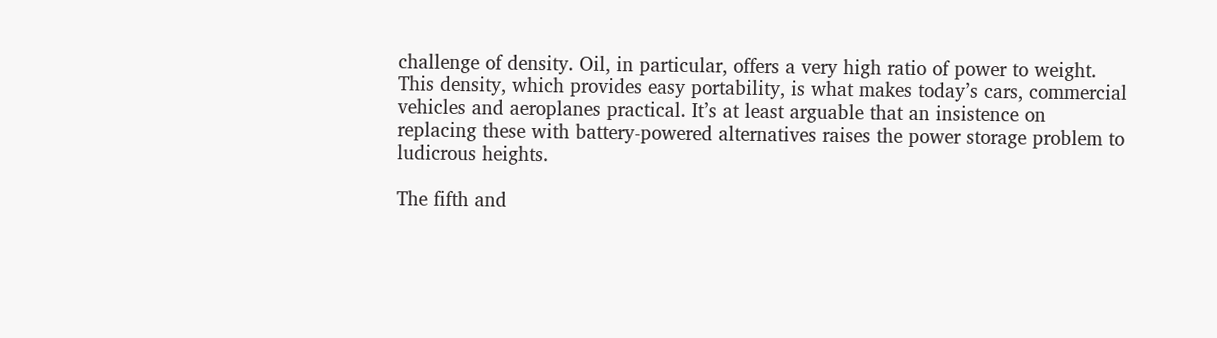challenge of density. Oil, in particular, offers a very high ratio of power to weight. This density, which provides easy portability, is what makes today’s cars, commercial vehicles and aeroplanes practical. It’s at least arguable that an insistence on replacing these with battery-powered alternatives raises the power storage problem to ludicrous heights.

The fifth and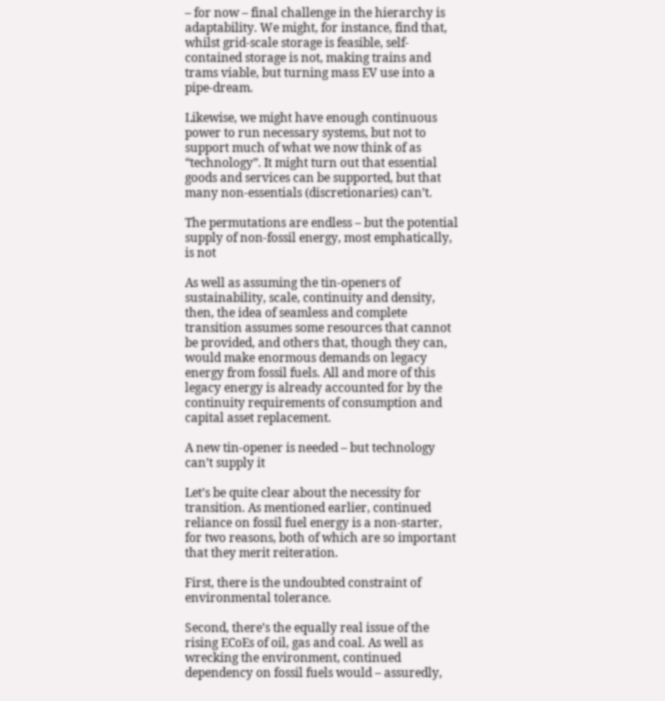– for now – final challenge in the hierarchy is adaptability. We might, for instance, find that, whilst grid-scale storage is feasible, self-contained storage is not, making trains and trams viable, but turning mass EV use into a pipe-dream.

Likewise, we might have enough continuous power to run necessary systems, but not to support much of what we now think of as “technology”. It might turn out that essential goods and services can be supported, but that many non-essentials (discretionaries) can’t.

The permutations are endless – but the potential supply of non-fossil energy, most emphatically, is not

As well as assuming the tin-openers of sustainability, scale, continuity and density, then, the idea of seamless and complete transition assumes some resources that cannot be provided, and others that, though they can, would make enormous demands on legacy energy from fossil fuels. All and more of this legacy energy is already accounted for by the continuity requirements of consumption and capital asset replacement.

A new tin-opener is needed – but technology can’t supply it

Let’s be quite clear about the necessity for transition. As mentioned earlier, continued reliance on fossil fuel energy is a non-starter, for two reasons, both of which are so important that they merit reiteration.

First, there is the undoubted constraint of environmental tolerance.

Second, there’s the equally real issue of the rising ECoEs of oil, gas and coal. As well as wrecking the environment, continued dependency on fossil fuels would – assuredly,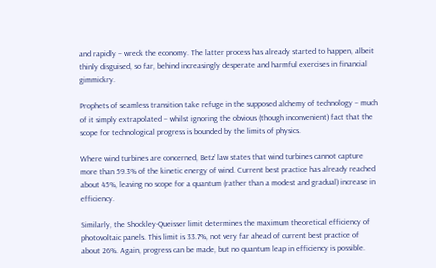and rapidly – wreck the economy. The latter process has already started to happen, albeit thinly disguised, so far, behind increasingly desperate and harmful exercises in financial gimmickry.

Prophets of seamless transition take refuge in the supposed alchemy of technology – much of it simply extrapolated – whilst ignoring the obvious (though inconvenient) fact that the scope for technological progress is bounded by the limits of physics.

Where wind turbines are concerned, Betz’ law states that wind turbines cannot capture more than 59.3% of the kinetic energy of wind. Current best practice has already reached about 45%, leaving no scope for a quantum (rather than a modest and gradual) increase in efficiency.

Similarly, the Shockley-Queisser limit determines the maximum theoretical efficiency of photovoltaic panels. This limit is 33.7%, not very far ahead of current best practice of about 26%. Again, progress can be made, but no quantum leap in efficiency is possible.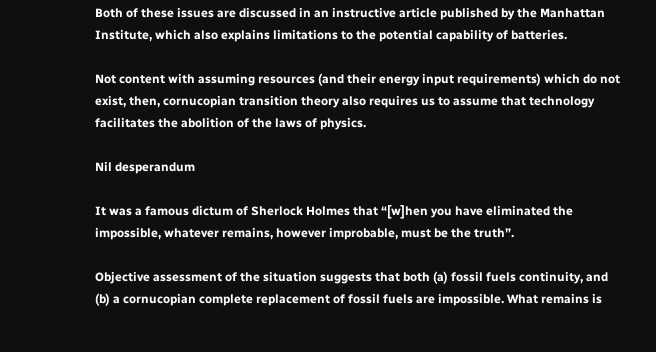Both of these issues are discussed in an instructive article published by the Manhattan Institute, which also explains limitations to the potential capability of batteries.

Not content with assuming resources (and their energy input requirements) which do not exist, then, cornucopian transition theory also requires us to assume that technology facilitates the abolition of the laws of physics.

Nil desperandum

It was a famous dictum of Sherlock Holmes that “[w]hen you have eliminated the impossible, whatever remains, however improbable, must be the truth”.

Objective assessment of the situation suggests that both (a) fossil fuels continuity, and (b) a cornucopian complete replacement of fossil fuels are impossible. What remains is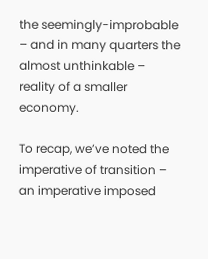the seemingly-improbable – and in many quarters the almost unthinkable – reality of a smaller economy.

To recap, we’ve noted the imperative of transition – an imperative imposed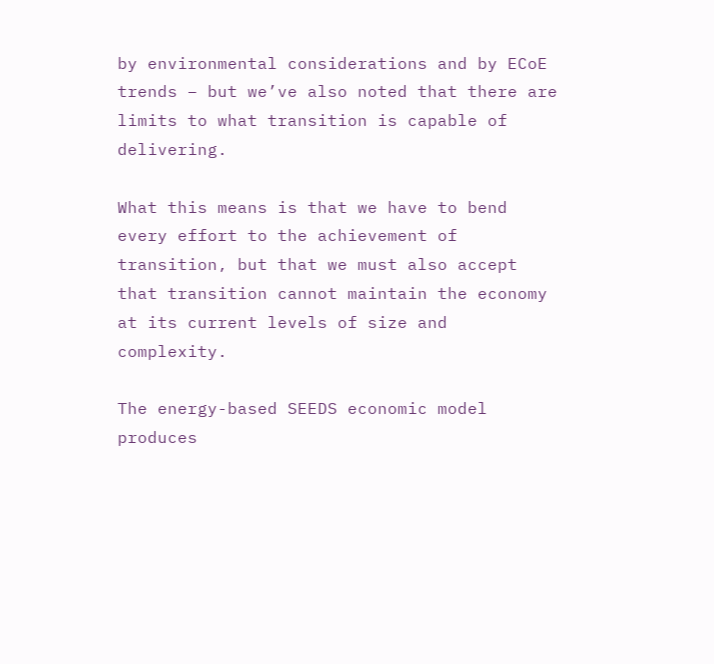by environmental considerations and by ECoE trends – but we’ve also noted that there are limits to what transition is capable of delivering.

What this means is that we have to bend every effort to the achievement of transition, but that we must also accept that transition cannot maintain the economy at its current levels of size and complexity.

The energy-based SEEDS economic model produces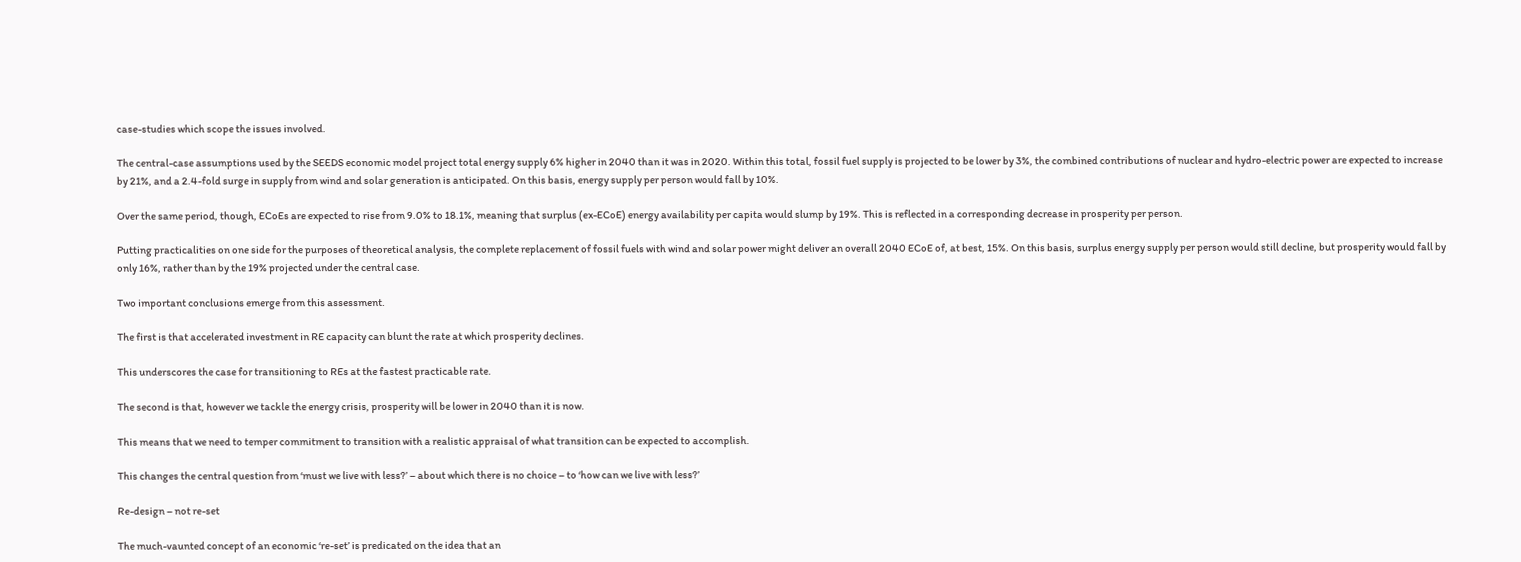case-studies which scope the issues involved.

The central-case assumptions used by the SEEDS economic model project total energy supply 6% higher in 2040 than it was in 2020. Within this total, fossil fuel supply is projected to be lower by 3%, the combined contributions of nuclear and hydro-electric power are expected to increase by 21%, and a 2.4-fold surge in supply from wind and solar generation is anticipated. On this basis, energy supply per person would fall by 10%.

Over the same period, though, ECoEs are expected to rise from 9.0% to 18.1%, meaning that surplus (ex-ECoE) energy availability per capita would slump by 19%. This is reflected in a corresponding decrease in prosperity per person.

Putting practicalities on one side for the purposes of theoretical analysis, the complete replacement of fossil fuels with wind and solar power might deliver an overall 2040 ECoE of, at best, 15%. On this basis, surplus energy supply per person would still decline, but prosperity would fall by only 16%, rather than by the 19% projected under the central case.

Two important conclusions emerge from this assessment.

The first is that accelerated investment in RE capacity can blunt the rate at which prosperity declines.

This underscores the case for transitioning to REs at the fastest practicable rate.

The second is that, however we tackle the energy crisis, prosperity will be lower in 2040 than it is now.

This means that we need to temper commitment to transition with a realistic appraisal of what transition can be expected to accomplish.

This changes the central question from ‘must we live with less?’ – about which there is no choice – to ‘how can we live with less?’

Re-design – not re-set

The much-vaunted concept of an economic ‘re-set’ is predicated on the idea that an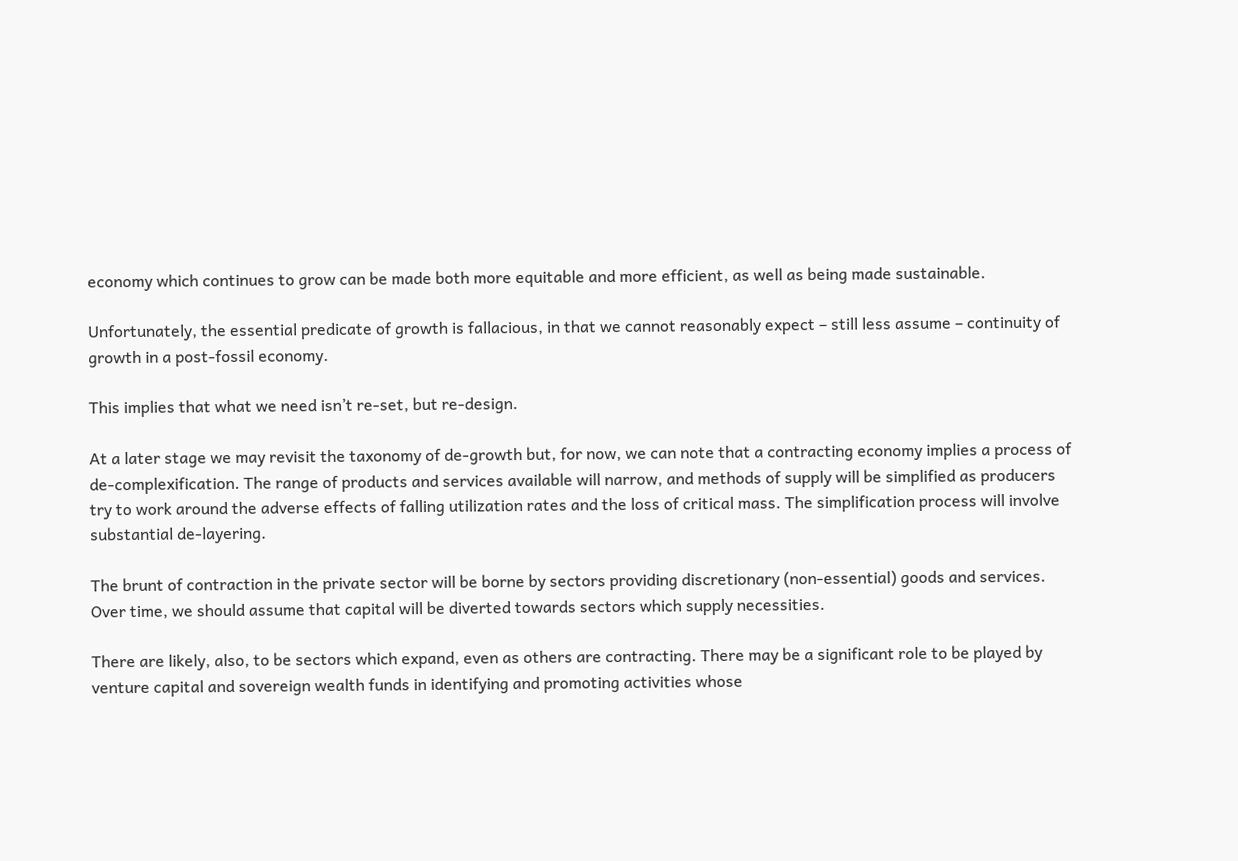economy which continues to grow can be made both more equitable and more efficient, as well as being made sustainable.

Unfortunately, the essential predicate of growth is fallacious, in that we cannot reasonably expect – still less assume – continuity of growth in a post-fossil economy.

This implies that what we need isn’t re-set, but re-design.

At a later stage we may revisit the taxonomy of de-growth but, for now, we can note that a contracting economy implies a process of de-complexification. The range of products and services available will narrow, and methods of supply will be simplified as producers try to work around the adverse effects of falling utilization rates and the loss of critical mass. The simplification process will involve substantial de-layering.

The brunt of contraction in the private sector will be borne by sectors providing discretionary (non-essential) goods and services. Over time, we should assume that capital will be diverted towards sectors which supply necessities.

There are likely, also, to be sectors which expand, even as others are contracting. There may be a significant role to be played by venture capital and sovereign wealth funds in identifying and promoting activities whose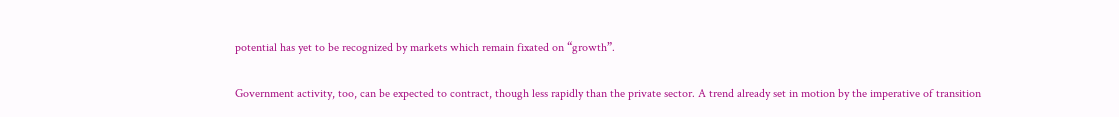potential has yet to be recognized by markets which remain fixated on “growth”.

Government activity, too, can be expected to contract, though less rapidly than the private sector. A trend already set in motion by the imperative of transition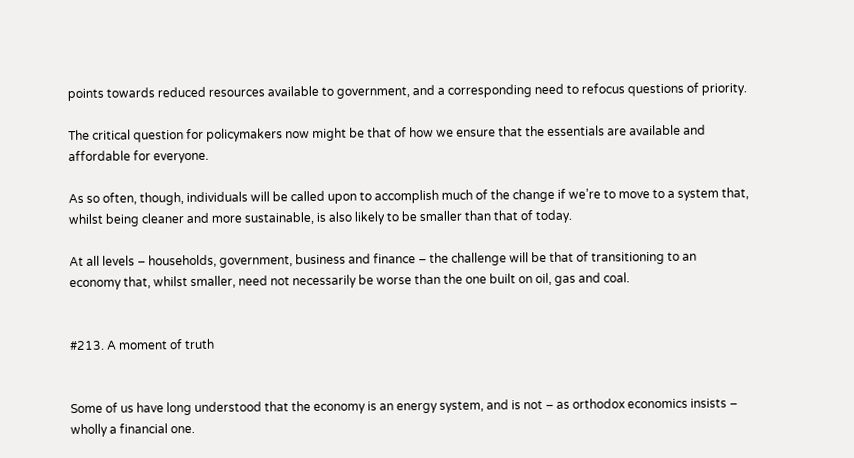points towards reduced resources available to government, and a corresponding need to refocus questions of priority.

The critical question for policymakers now might be that of how we ensure that the essentials are available and affordable for everyone.

As so often, though, individuals will be called upon to accomplish much of the change if we’re to move to a system that, whilst being cleaner and more sustainable, is also likely to be smaller than that of today.

At all levels – households, government, business and finance – the challenge will be that of transitioning to an economy that, whilst smaller, need not necessarily be worse than the one built on oil, gas and coal.


#213. A moment of truth


Some of us have long understood that the economy is an energy system, and is not – as orthodox economics insists – wholly a financial one.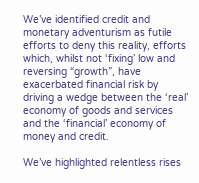We’ve identified credit and monetary adventurism as futile efforts to deny this reality, efforts which, whilst not ‘fixing’ low and reversing “growth”, have exacerbated financial risk by driving a wedge between the ‘real’ economy of goods and services and the ‘financial’ economy of money and credit.

We’ve highlighted relentless rises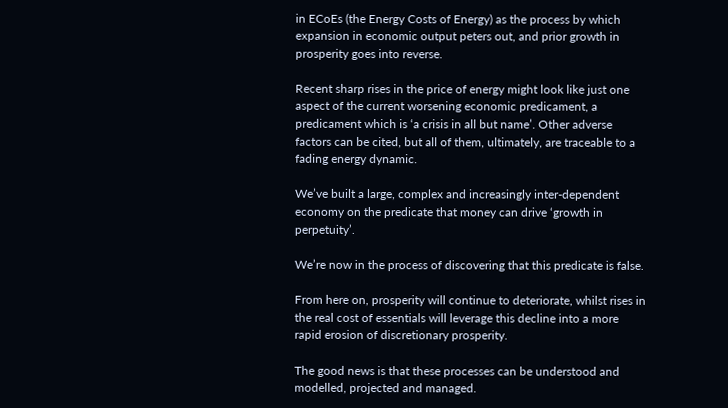in ECoEs (the Energy Costs of Energy) as the process by which expansion in economic output peters out, and prior growth in prosperity goes into reverse.

Recent sharp rises in the price of energy might look like just one aspect of the current worsening economic predicament, a predicament which is ‘a crisis in all but name’. Other adverse factors can be cited, but all of them, ultimately, are traceable to a fading energy dynamic.

We’ve built a large, complex and increasingly inter-dependent economy on the predicate that money can drive ‘growth in perpetuity’.

We’re now in the process of discovering that this predicate is false.

From here on, prosperity will continue to deteriorate, whilst rises in the real cost of essentials will leverage this decline into a more rapid erosion of discretionary prosperity.

The good news is that these processes can be understood and modelled, projected and managed.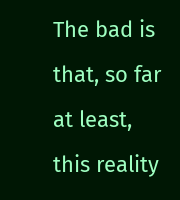The bad is that, so far at least, this reality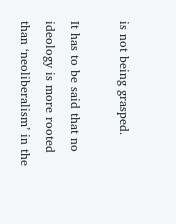is not being grasped.

It has to be said that no ideology is more rooted than ‘neoliberalism’ in the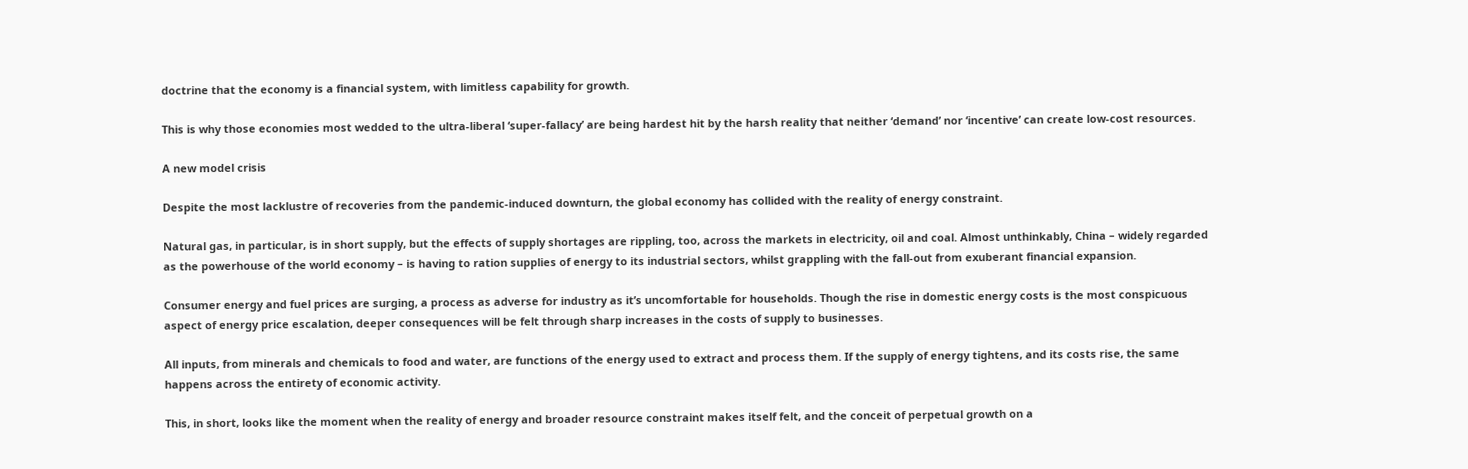doctrine that the economy is a financial system, with limitless capability for growth.

This is why those economies most wedded to the ultra-liberal ‘super-fallacy’ are being hardest hit by the harsh reality that neither ‘demand’ nor ‘incentive’ can create low-cost resources.

A new model crisis

Despite the most lacklustre of recoveries from the pandemic-induced downturn, the global economy has collided with the reality of energy constraint.

Natural gas, in particular, is in short supply, but the effects of supply shortages are rippling, too, across the markets in electricity, oil and coal. Almost unthinkably, China – widely regarded as the powerhouse of the world economy – is having to ration supplies of energy to its industrial sectors, whilst grappling with the fall-out from exuberant financial expansion.

Consumer energy and fuel prices are surging, a process as adverse for industry as it’s uncomfortable for households. Though the rise in domestic energy costs is the most conspicuous aspect of energy price escalation, deeper consequences will be felt through sharp increases in the costs of supply to businesses.

All inputs, from minerals and chemicals to food and water, are functions of the energy used to extract and process them. If the supply of energy tightens, and its costs rise, the same happens across the entirety of economic activity.

This, in short, looks like the moment when the reality of energy and broader resource constraint makes itself felt, and the conceit of perpetual growth on a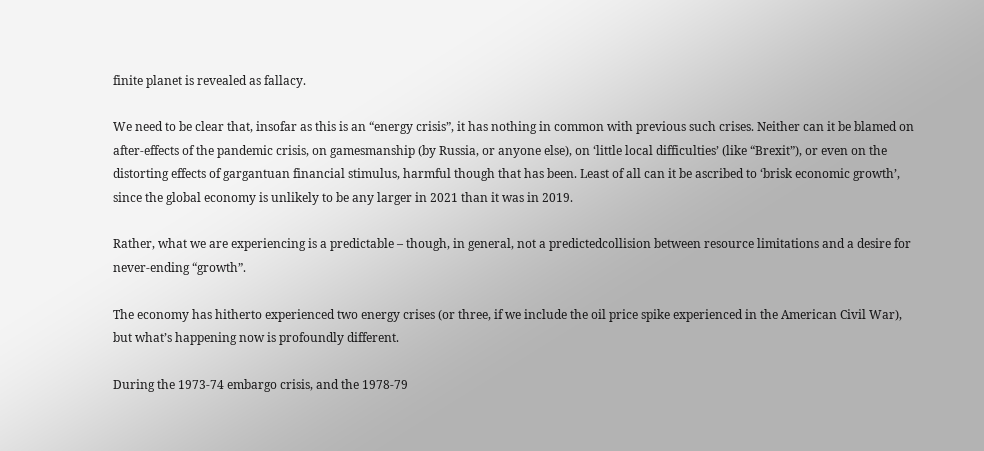finite planet is revealed as fallacy.

We need to be clear that, insofar as this is an “energy crisis”, it has nothing in common with previous such crises. Neither can it be blamed on after-effects of the pandemic crisis, on gamesmanship (by Russia, or anyone else), on ‘little local difficulties’ (like “Brexit”), or even on the distorting effects of gargantuan financial stimulus, harmful though that has been. Least of all can it be ascribed to ‘brisk economic growth’, since the global economy is unlikely to be any larger in 2021 than it was in 2019.

Rather, what we are experiencing is a predictable – though, in general, not a predictedcollision between resource limitations and a desire for never-ending “growth”.

The economy has hitherto experienced two energy crises (or three, if we include the oil price spike experienced in the American Civil War), but what’s happening now is profoundly different.

During the 1973-74 embargo crisis, and the 1978-79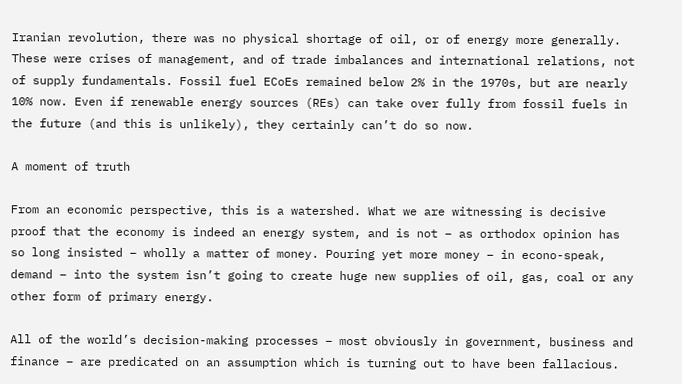Iranian revolution, there was no physical shortage of oil, or of energy more generally. These were crises of management, and of trade imbalances and international relations, not of supply fundamentals. Fossil fuel ECoEs remained below 2% in the 1970s, but are nearly 10% now. Even if renewable energy sources (REs) can take over fully from fossil fuels in the future (and this is unlikely), they certainly can’t do so now.

A moment of truth

From an economic perspective, this is a watershed. What we are witnessing is decisive proof that the economy is indeed an energy system, and is not – as orthodox opinion has so long insisted – wholly a matter of money. Pouring yet more money – in econo-speak, demand – into the system isn’t going to create huge new supplies of oil, gas, coal or any other form of primary energy.

All of the world’s decision-making processes – most obviously in government, business and finance – are predicated on an assumption which is turning out to have been fallacious.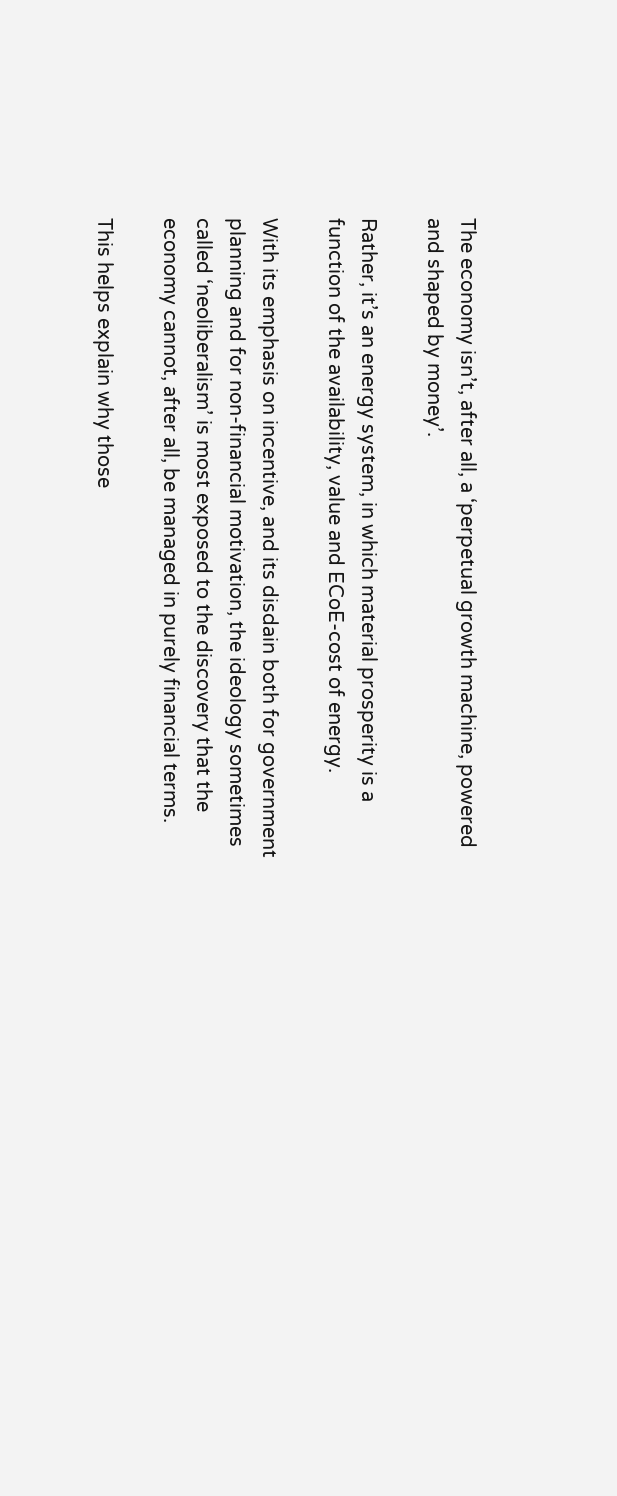The economy isn’t, after all, a ‘perpetual growth machine, powered and shaped by money’.

Rather, it’s an energy system, in which material prosperity is a function of the availability, value and ECoE-cost of energy.

With its emphasis on incentive, and its disdain both for government planning and for non-financial motivation, the ideology sometimes called ‘neoliberalism’ is most exposed to the discovery that the economy cannot, after all, be managed in purely financial terms.

This helps explain why those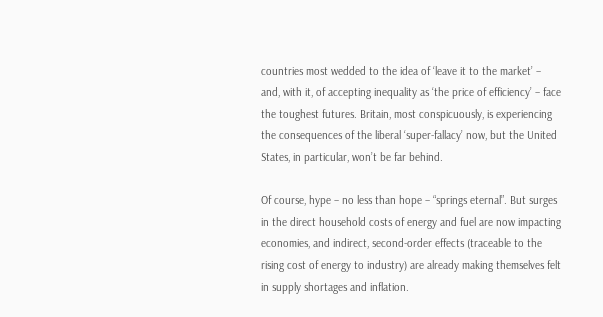countries most wedded to the idea of ‘leave it to the market’ – and, with it, of accepting inequality as ‘the price of efficiency’ – face the toughest futures. Britain, most conspicuously, is experiencing the consequences of the liberal ‘super-fallacy’ now, but the United States, in particular, won’t be far behind.

Of course, hype – no less than hope – “springs eternal”. But surges in the direct household costs of energy and fuel are now impacting economies, and indirect, second-order effects (traceable to the rising cost of energy to industry) are already making themselves felt in supply shortages and inflation.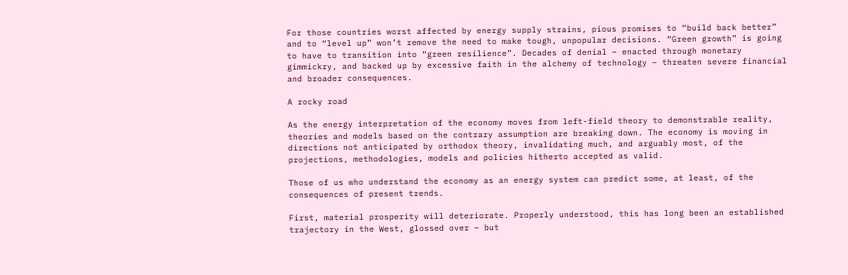For those countries worst affected by energy supply strains, pious promises to “build back better” and to “level up” won’t remove the need to make tough, unpopular decisions. “Green growth” is going to have to transition into “green resilience”. Decades of denial – enacted through monetary gimmickry, and backed up by excessive faith in the alchemy of technology – threaten severe financial and broader consequences.

A rocky road

As the energy interpretation of the economy moves from left-field theory to demonstrable reality, theories and models based on the contrary assumption are breaking down. The economy is moving in directions not anticipated by orthodox theory, invalidating much, and arguably most, of the projections, methodologies, models and policies hitherto accepted as valid.

Those of us who understand the economy as an energy system can predict some, at least, of the consequences of present trends.

First, material prosperity will deteriorate. Properly understood, this has long been an established trajectory in the West, glossed over – but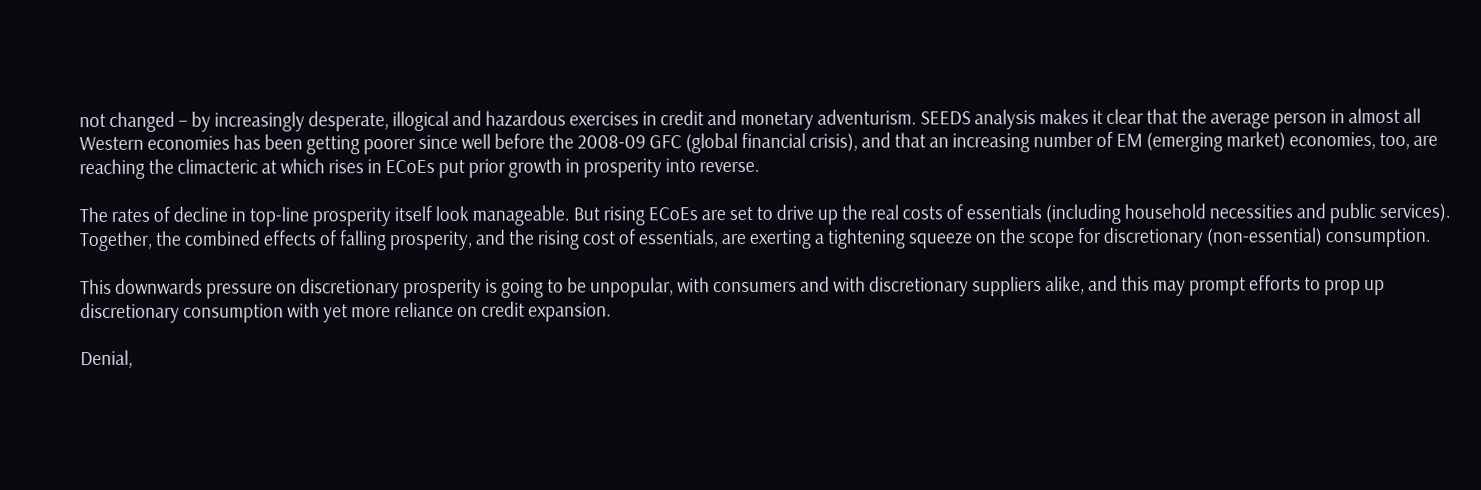not changed – by increasingly desperate, illogical and hazardous exercises in credit and monetary adventurism. SEEDS analysis makes it clear that the average person in almost all Western economies has been getting poorer since well before the 2008-09 GFC (global financial crisis), and that an increasing number of EM (emerging market) economies, too, are reaching the climacteric at which rises in ECoEs put prior growth in prosperity into reverse.

The rates of decline in top-line prosperity itself look manageable. But rising ECoEs are set to drive up the real costs of essentials (including household necessities and public services). Together, the combined effects of falling prosperity, and the rising cost of essentials, are exerting a tightening squeeze on the scope for discretionary (non-essential) consumption.

This downwards pressure on discretionary prosperity is going to be unpopular, with consumers and with discretionary suppliers alike, and this may prompt efforts to prop up discretionary consumption with yet more reliance on credit expansion.

Denial,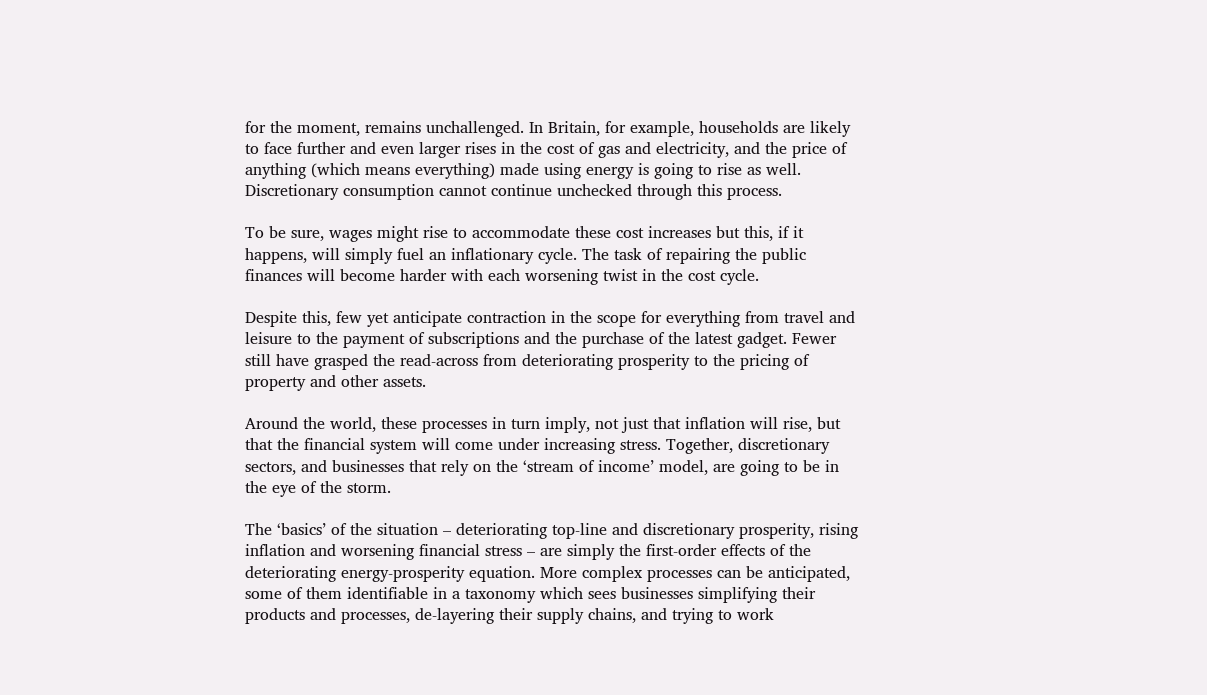for the moment, remains unchallenged. In Britain, for example, households are likely to face further and even larger rises in the cost of gas and electricity, and the price of anything (which means everything) made using energy is going to rise as well. Discretionary consumption cannot continue unchecked through this process.

To be sure, wages might rise to accommodate these cost increases but this, if it happens, will simply fuel an inflationary cycle. The task of repairing the public finances will become harder with each worsening twist in the cost cycle.

Despite this, few yet anticipate contraction in the scope for everything from travel and leisure to the payment of subscriptions and the purchase of the latest gadget. Fewer still have grasped the read-across from deteriorating prosperity to the pricing of property and other assets.

Around the world, these processes in turn imply, not just that inflation will rise, but that the financial system will come under increasing stress. Together, discretionary sectors, and businesses that rely on the ‘stream of income’ model, are going to be in the eye of the storm.

The ‘basics’ of the situation – deteriorating top-line and discretionary prosperity, rising inflation and worsening financial stress – are simply the first-order effects of the deteriorating energy-prosperity equation. More complex processes can be anticipated, some of them identifiable in a taxonomy which sees businesses simplifying their products and processes, de-layering their supply chains, and trying to work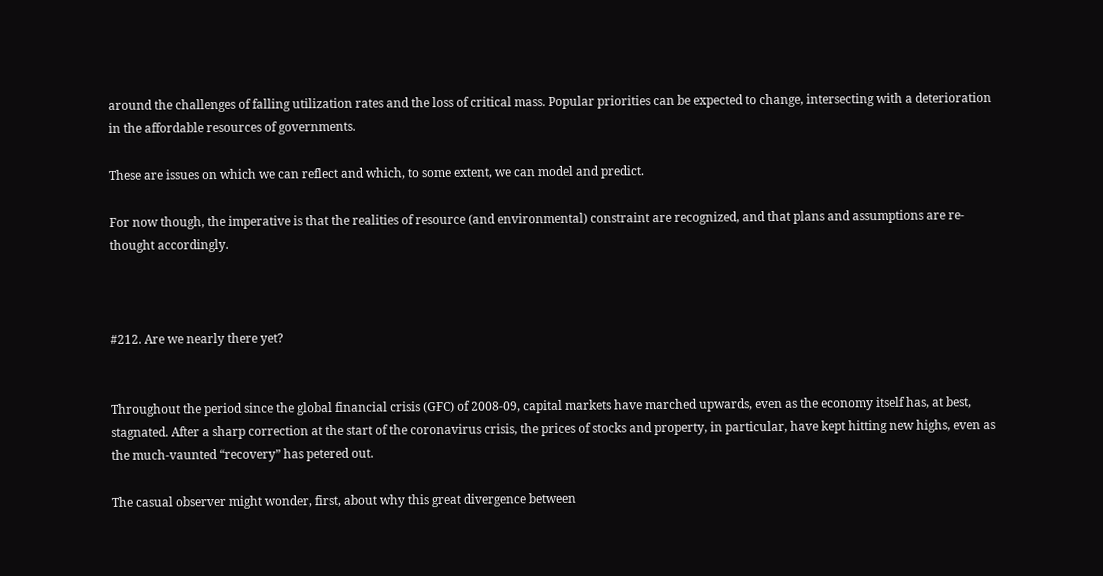around the challenges of falling utilization rates and the loss of critical mass. Popular priorities can be expected to change, intersecting with a deterioration in the affordable resources of governments.

These are issues on which we can reflect and which, to some extent, we can model and predict.

For now though, the imperative is that the realities of resource (and environmental) constraint are recognized, and that plans and assumptions are re-thought accordingly.



#212. Are we nearly there yet?


Throughout the period since the global financial crisis (GFC) of 2008-09, capital markets have marched upwards, even as the economy itself has, at best, stagnated. After a sharp correction at the start of the coronavirus crisis, the prices of stocks and property, in particular, have kept hitting new highs, even as the much-vaunted “recovery” has petered out.

The casual observer might wonder, first, about why this great divergence between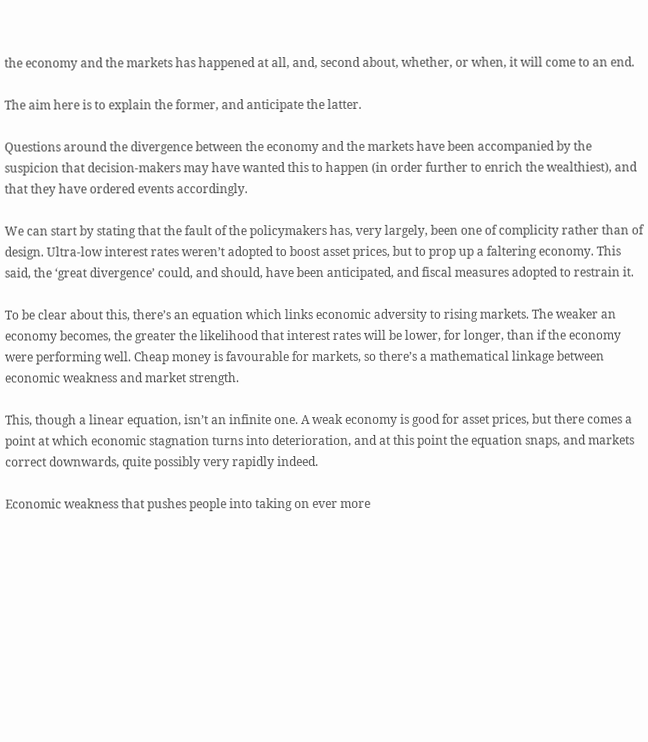the economy and the markets has happened at all, and, second about, whether, or when, it will come to an end.

The aim here is to explain the former, and anticipate the latter.

Questions around the divergence between the economy and the markets have been accompanied by the suspicion that decision-makers may have wanted this to happen (in order further to enrich the wealthiest), and that they have ordered events accordingly.

We can start by stating that the fault of the policymakers has, very largely, been one of complicity rather than of design. Ultra-low interest rates weren’t adopted to boost asset prices, but to prop up a faltering economy. This said, the ‘great divergence’ could, and should, have been anticipated, and fiscal measures adopted to restrain it.

To be clear about this, there’s an equation which links economic adversity to rising markets. The weaker an economy becomes, the greater the likelihood that interest rates will be lower, for longer, than if the economy were performing well. Cheap money is favourable for markets, so there’s a mathematical linkage between economic weakness and market strength.

This, though a linear equation, isn’t an infinite one. A weak economy is good for asset prices, but there comes a point at which economic stagnation turns into deterioration, and at this point the equation snaps, and markets correct downwards, quite possibly very rapidly indeed.

Economic weakness that pushes people into taking on ever more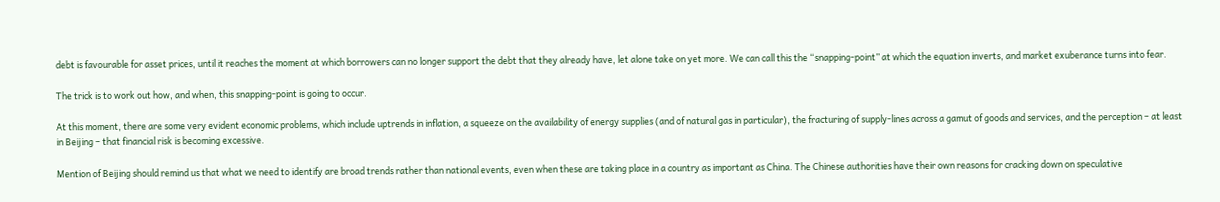debt is favourable for asset prices, until it reaches the moment at which borrowers can no longer support the debt that they already have, let alone take on yet more. We can call this the “snapping-point” at which the equation inverts, and market exuberance turns into fear.

The trick is to work out how, and when, this snapping-point is going to occur.

At this moment, there are some very evident economic problems, which include uptrends in inflation, a squeeze on the availability of energy supplies (and of natural gas in particular), the fracturing of supply-lines across a gamut of goods and services, and the perception – at least in Beijing – that financial risk is becoming excessive.

Mention of Beijing should remind us that what we need to identify are broad trends rather than national events, even when these are taking place in a country as important as China. The Chinese authorities have their own reasons for cracking down on speculative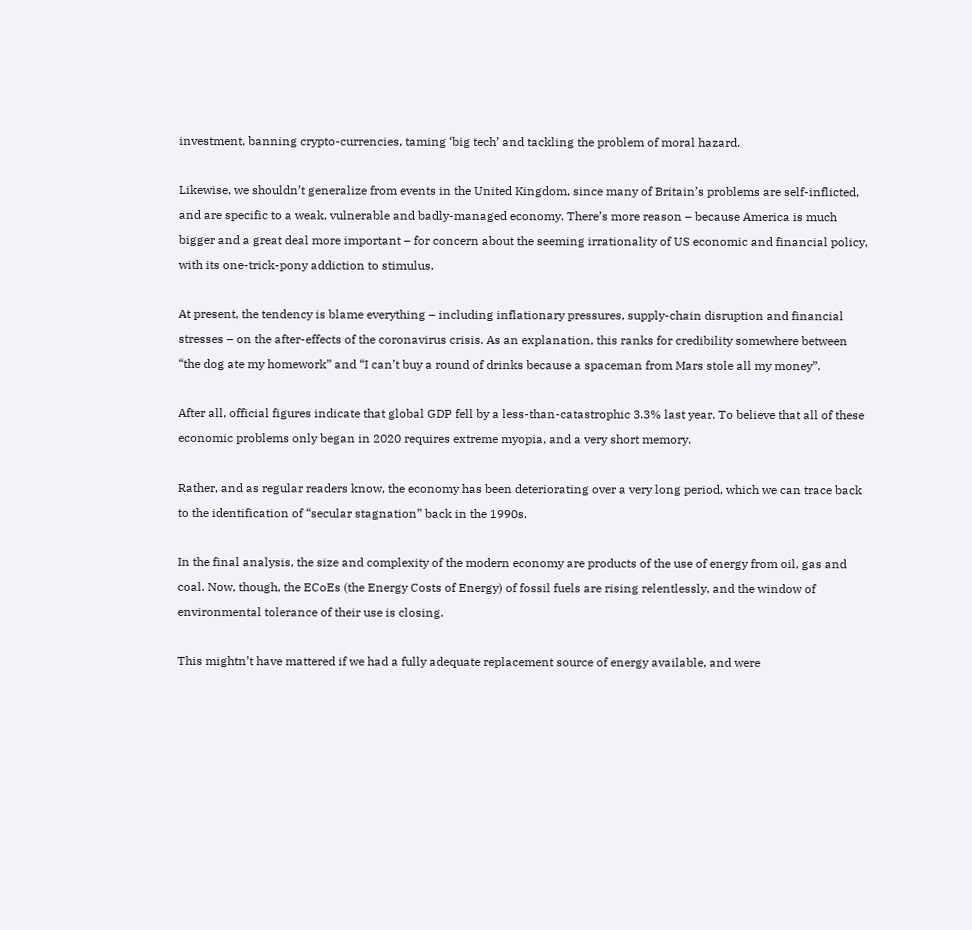investment, banning crypto-currencies, taming ‘big tech’ and tackling the problem of moral hazard.

Likewise, we shouldn’t generalize from events in the United Kingdom, since many of Britain’s problems are self-inflicted, and are specific to a weak, vulnerable and badly-managed economy. There’s more reason – because America is much bigger and a great deal more important – for concern about the seeming irrationality of US economic and financial policy, with its one-trick-pony addiction to stimulus.

At present, the tendency is blame everything – including inflationary pressures, supply-chain disruption and financial stresses – on the after-effects of the coronavirus crisis. As an explanation, this ranks for credibility somewhere between “the dog ate my homework” and “I can’t buy a round of drinks because a spaceman from Mars stole all my money”.

After all, official figures indicate that global GDP fell by a less-than-catastrophic 3.3% last year. To believe that all of these economic problems only began in 2020 requires extreme myopia, and a very short memory.

Rather, and as regular readers know, the economy has been deteriorating over a very long period, which we can trace back to the identification of “secular stagnation” back in the 1990s.

In the final analysis, the size and complexity of the modern economy are products of the use of energy from oil, gas and coal. Now, though, the ECoEs (the Energy Costs of Energy) of fossil fuels are rising relentlessly, and the window of environmental tolerance of their use is closing.

This mightn’t have mattered if we had a fully adequate replacement source of energy available, and were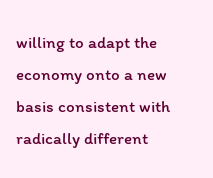willing to adapt the economy onto a new basis consistent with radically different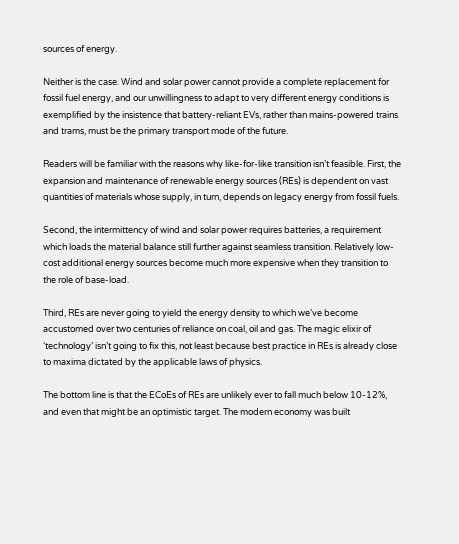sources of energy.

Neither is the case. Wind and solar power cannot provide a complete replacement for fossil fuel energy, and our unwillingness to adapt to very different energy conditions is exemplified by the insistence that battery-reliant EVs, rather than mains-powered trains and trams, must be the primary transport mode of the future.

Readers will be familiar with the reasons why like-for-like transition isn’t feasible. First, the expansion and maintenance of renewable energy sources (REs) is dependent on vast quantities of materials whose supply, in turn, depends on legacy energy from fossil fuels.

Second, the intermittency of wind and solar power requires batteries, a requirement which loads the material balance still further against seamless transition. Relatively low-cost additional energy sources become much more expensive when they transition to the role of base-load.

Third, REs are never going to yield the energy density to which we’ve become accustomed over two centuries of reliance on coal, oil and gas. The magic elixir of ‘technology’ isn’t going to fix this, not least because best practice in REs is already close to maxima dictated by the applicable laws of physics.

The bottom line is that the ECoEs of REs are unlikely ever to fall much below 10-12%, and even that might be an optimistic target. The modern economy was built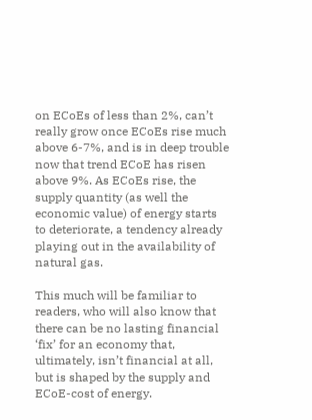on ECoEs of less than 2%, can’t really grow once ECoEs rise much above 6-7%, and is in deep trouble now that trend ECoE has risen above 9%. As ECoEs rise, the supply quantity (as well the economic value) of energy starts to deteriorate, a tendency already playing out in the availability of natural gas.

This much will be familiar to readers, who will also know that there can be no lasting financial ‘fix’ for an economy that, ultimately, isn’t financial at all, but is shaped by the supply and ECoE-cost of energy.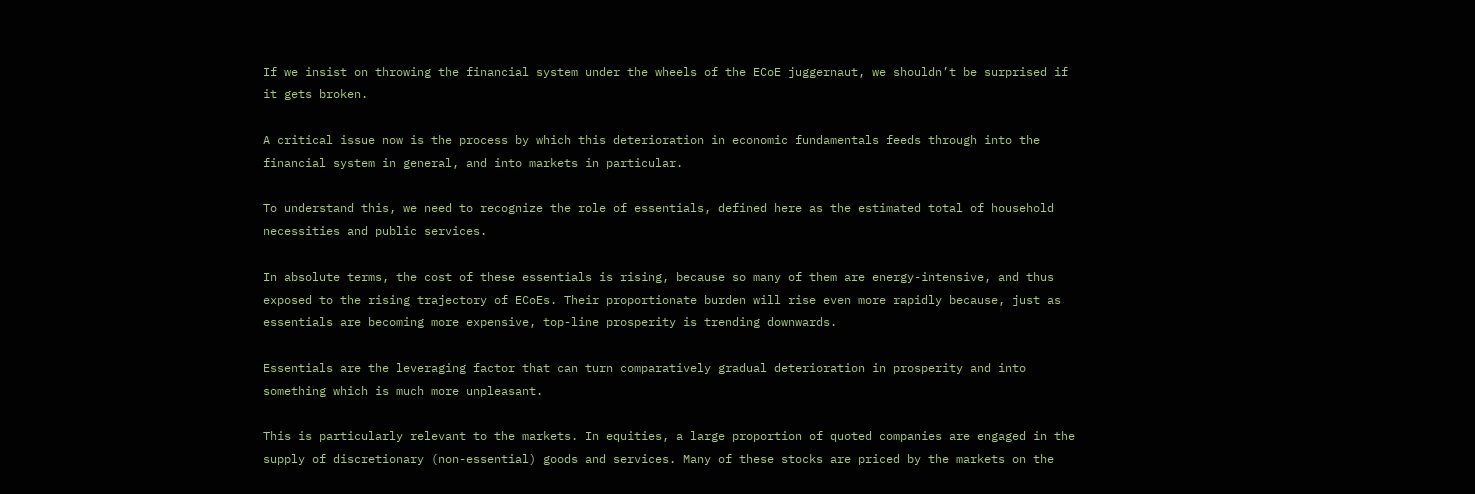If we insist on throwing the financial system under the wheels of the ECoE juggernaut, we shouldn’t be surprised if it gets broken.

A critical issue now is the process by which this deterioration in economic fundamentals feeds through into the financial system in general, and into markets in particular.

To understand this, we need to recognize the role of essentials, defined here as the estimated total of household necessities and public services.

In absolute terms, the cost of these essentials is rising, because so many of them are energy-intensive, and thus exposed to the rising trajectory of ECoEs. Their proportionate burden will rise even more rapidly because, just as essentials are becoming more expensive, top-line prosperity is trending downwards.

Essentials are the leveraging factor that can turn comparatively gradual deterioration in prosperity and into something which is much more unpleasant.

This is particularly relevant to the markets. In equities, a large proportion of quoted companies are engaged in the supply of discretionary (non-essential) goods and services. Many of these stocks are priced by the markets on the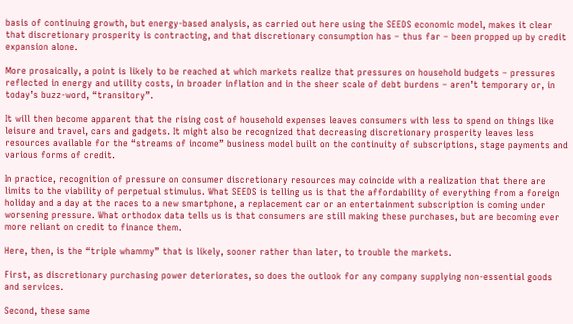basis of continuing growth, but energy-based analysis, as carried out here using the SEEDS economic model, makes it clear that discretionary prosperity is contracting, and that discretionary consumption has – thus far – been propped up by credit expansion alone.

More prosaically, a point is likely to be reached at which markets realize that pressures on household budgets – pressures reflected in energy and utility costs, in broader inflation and in the sheer scale of debt burdens – aren’t temporary or, in today’s buzz-word, “transitory”.

It will then become apparent that the rising cost of household expenses leaves consumers with less to spend on things like leisure and travel, cars and gadgets. It might also be recognized that decreasing discretionary prosperity leaves less resources available for the “streams of income” business model built on the continuity of subscriptions, stage payments and various forms of credit.

In practice, recognition of pressure on consumer discretionary resources may coincide with a realization that there are limits to the viability of perpetual stimulus. What SEEDS is telling us is that the affordability of everything from a foreign holiday and a day at the races to a new smartphone, a replacement car or an entertainment subscription is coming under worsening pressure. What orthodox data tells us is that consumers are still making these purchases, but are becoming ever more reliant on credit to finance them.

Here, then, is the “triple whammy” that is likely, sooner rather than later, to trouble the markets.

First, as discretionary purchasing power deteriorates, so does the outlook for any company supplying non-essential goods and services.

Second, these same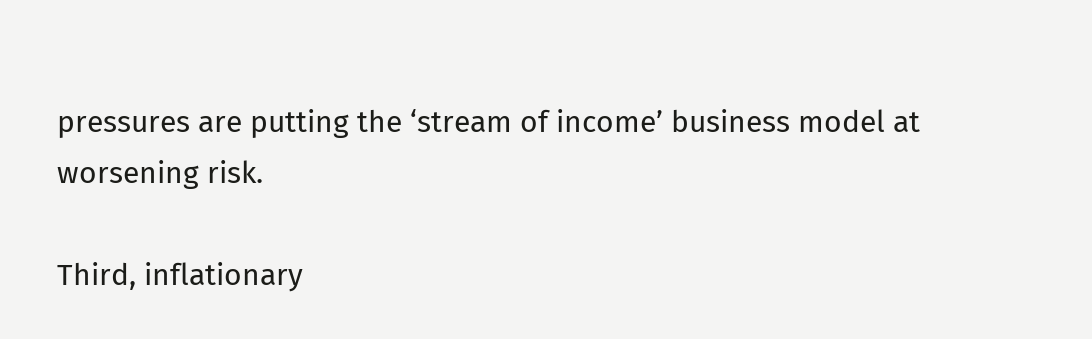pressures are putting the ‘stream of income’ business model at worsening risk.

Third, inflationary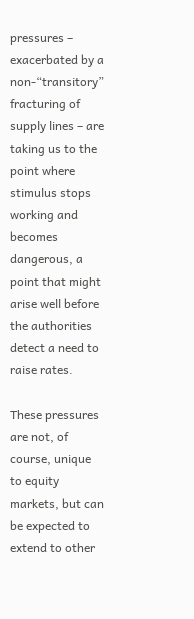pressures – exacerbated by a non-“transitory” fracturing of supply lines – are taking us to the point where stimulus stops working and becomes dangerous, a point that might arise well before the authorities detect a need to raise rates.

These pressures are not, of course, unique to equity markets, but can be expected to extend to other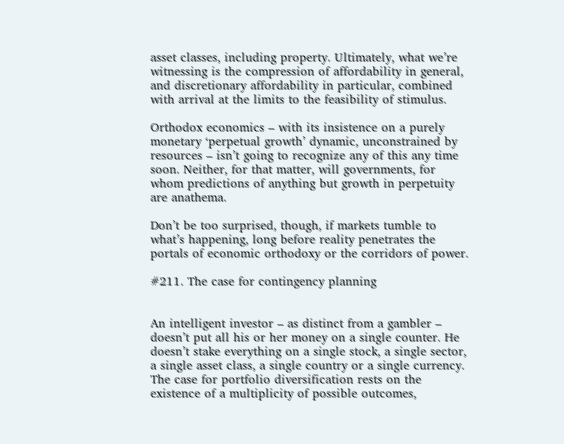asset classes, including property. Ultimately, what we’re witnessing is the compression of affordability in general, and discretionary affordability in particular, combined with arrival at the limits to the feasibility of stimulus.

Orthodox economics – with its insistence on a purely monetary ‘perpetual growth’ dynamic, unconstrained by resources – isn’t going to recognize any of this any time soon. Neither, for that matter, will governments, for whom predictions of anything but growth in perpetuity are anathema.

Don’t be too surprised, though, if markets tumble to what’s happening, long before reality penetrates the portals of economic orthodoxy or the corridors of power.

#211. The case for contingency planning


An intelligent investor – as distinct from a gambler – doesn’t put all his or her money on a single counter. He doesn’t stake everything on a single stock, a single sector, a single asset class, a single country or a single currency. The case for portfolio diversification rests on the existence of a multiplicity of possible outcomes,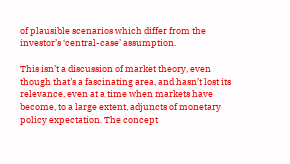of plausible scenarios which differ from the investor’s ‘central-case’ assumption.

This isn’t a discussion of market theory, even though that’s a fascinating area, and hasn’t lost its relevance, even at a time when markets have become, to a large extent, adjuncts of monetary policy expectation. The concept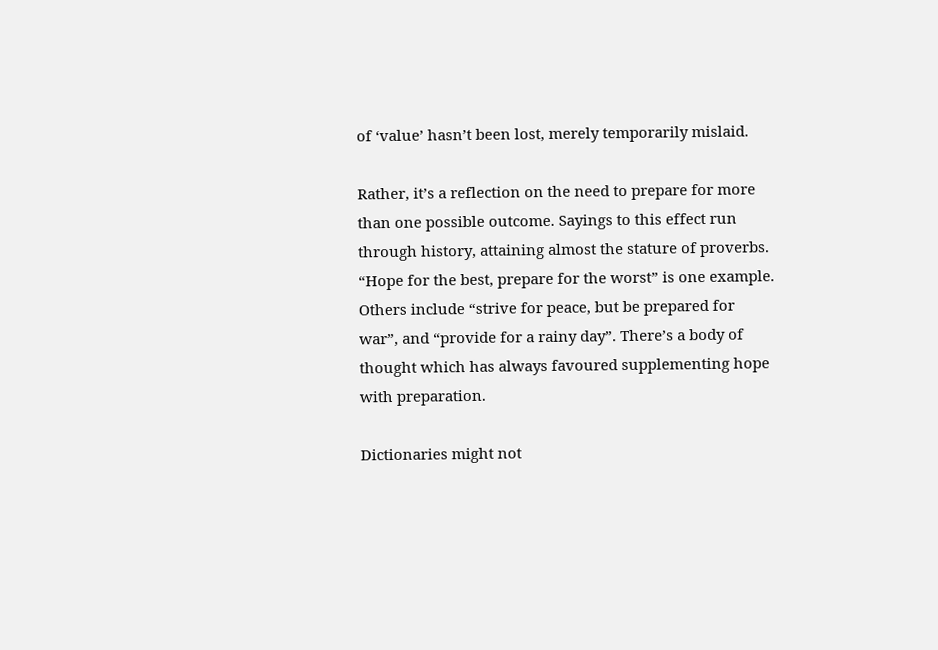of ‘value’ hasn’t been lost, merely temporarily mislaid.

Rather, it’s a reflection on the need to prepare for more than one possible outcome. Sayings to this effect run through history, attaining almost the stature of proverbs. “Hope for the best, prepare for the worst” is one example. Others include “strive for peace, but be prepared for war”, and “provide for a rainy day”. There’s a body of thought which has always favoured supplementing hope with preparation.

Dictionaries might not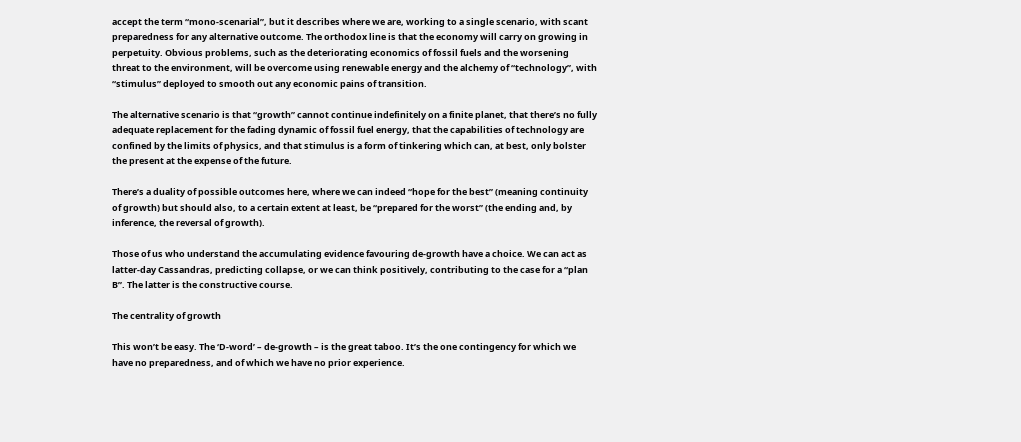accept the term “mono-scenarial”, but it describes where we are, working to a single scenario, with scant preparedness for any alternative outcome. The orthodox line is that the economy will carry on growing in perpetuity. Obvious problems, such as the deteriorating economics of fossil fuels and the worsening threat to the environment, will be overcome using renewable energy and the alchemy of “technology”, with “stimulus” deployed to smooth out any economic pains of transition.

The alternative scenario is that “growth” cannot continue indefinitely on a finite planet, that there’s no fully adequate replacement for the fading dynamic of fossil fuel energy, that the capabilities of technology are confined by the limits of physics, and that stimulus is a form of tinkering which can, at best, only bolster the present at the expense of the future.

There’s a duality of possible outcomes here, where we can indeed “hope for the best” (meaning continuity of growth) but should also, to a certain extent at least, be “prepared for the worst” (the ending and, by inference, the reversal of growth).

Those of us who understand the accumulating evidence favouring de-growth have a choice. We can act as latter-day Cassandras, predicting collapse, or we can think positively, contributing to the case for a “plan B”. The latter is the constructive course.

The centrality of growth

This won’t be easy. The ‘D-word’ – de-growth – is the great taboo. It’s the one contingency for which we have no preparedness, and of which we have no prior experience.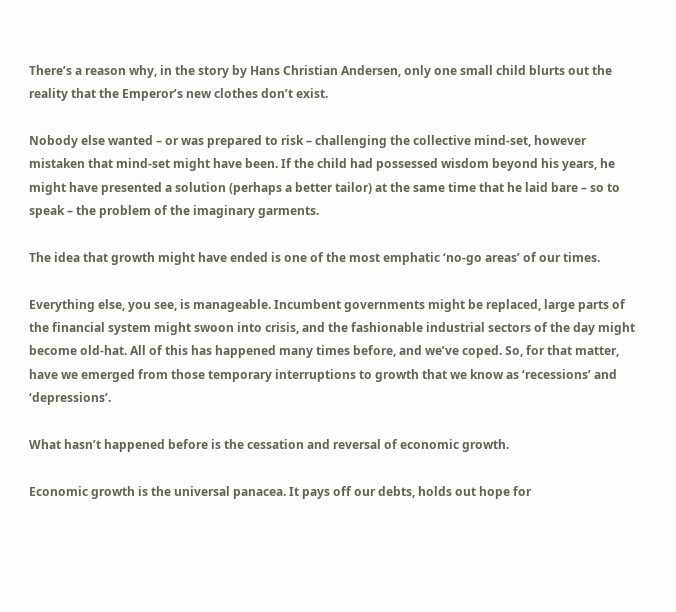There’s a reason why, in the story by Hans Christian Andersen, only one small child blurts out the reality that the Emperor’s new clothes don’t exist.

Nobody else wanted – or was prepared to risk – challenging the collective mind-set, however mistaken that mind-set might have been. If the child had possessed wisdom beyond his years, he might have presented a solution (perhaps a better tailor) at the same time that he laid bare – so to speak – the problem of the imaginary garments.

The idea that growth might have ended is one of the most emphatic ‘no-go areas’ of our times.

Everything else, you see, is manageable. Incumbent governments might be replaced, large parts of the financial system might swoon into crisis, and the fashionable industrial sectors of the day might become old-hat. All of this has happened many times before, and we’ve coped. So, for that matter, have we emerged from those temporary interruptions to growth that we know as ‘recessions’ and ‘depressions’.

What hasn’t happened before is the cessation and reversal of economic growth.

Economic growth is the universal panacea. It pays off our debts, holds out hope for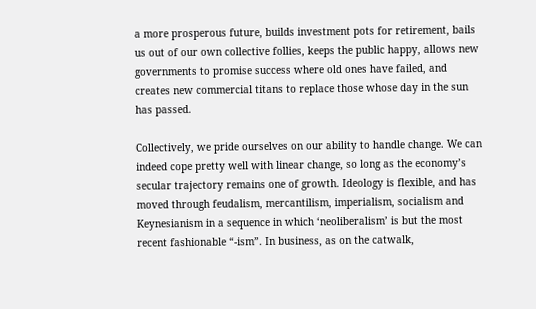a more prosperous future, builds investment pots for retirement, bails us out of our own collective follies, keeps the public happy, allows new governments to promise success where old ones have failed, and creates new commercial titans to replace those whose day in the sun has passed.

Collectively, we pride ourselves on our ability to handle change. We can indeed cope pretty well with linear change, so long as the economy’s secular trajectory remains one of growth. Ideology is flexible, and has moved through feudalism, mercantilism, imperialism, socialism and Keynesianism in a sequence in which ‘neoliberalism’ is but the most recent fashionable “-ism”. In business, as on the catwalk,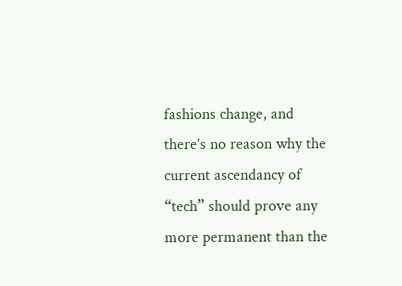fashions change, and there’s no reason why the current ascendancy of “tech” should prove any more permanent than the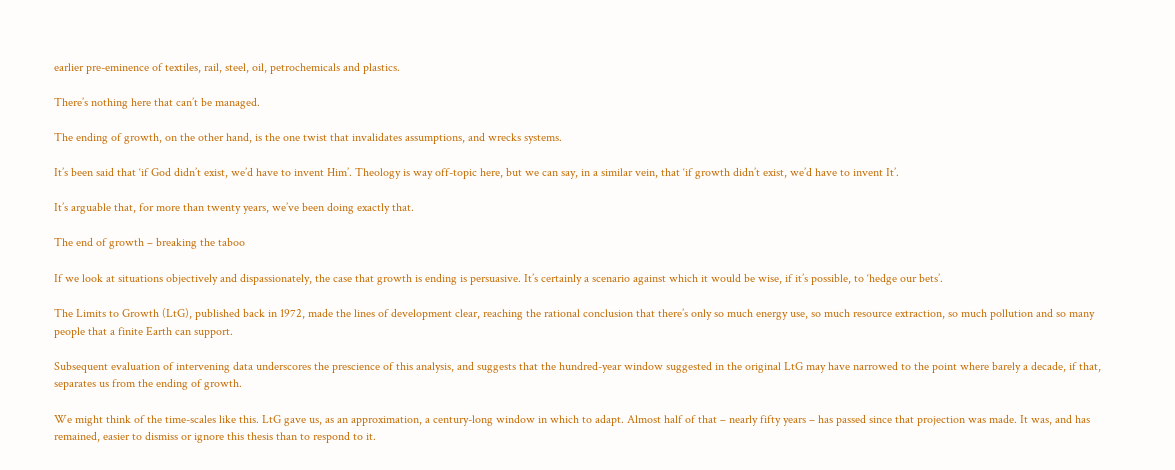earlier pre-eminence of textiles, rail, steel, oil, petrochemicals and plastics.

There’s nothing here that can’t be managed.

The ending of growth, on the other hand, is the one twist that invalidates assumptions, and wrecks systems.

It’s been said that ‘if God didn’t exist, we’d have to invent Him’. Theology is way off-topic here, but we can say, in a similar vein, that ‘if growth didn’t exist, we’d have to invent It’.

It’s arguable that, for more than twenty years, we’ve been doing exactly that.

The end of growth – breaking the taboo

If we look at situations objectively and dispassionately, the case that growth is ending is persuasive. It’s certainly a scenario against which it would be wise, if it’s possible, to ‘hedge our bets’.

The Limits to Growth (LtG), published back in 1972, made the lines of development clear, reaching the rational conclusion that there’s only so much energy use, so much resource extraction, so much pollution and so many people that a finite Earth can support.

Subsequent evaluation of intervening data underscores the prescience of this analysis, and suggests that the hundred-year window suggested in the original LtG may have narrowed to the point where barely a decade, if that, separates us from the ending of growth.

We might think of the time-scales like this. LtG gave us, as an approximation, a century-long window in which to adapt. Almost half of that – nearly fifty years – has passed since that projection was made. It was, and has remained, easier to dismiss or ignore this thesis than to respond to it.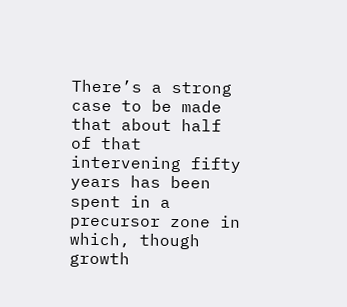There’s a strong case to be made that about half of that intervening fifty years has been spent in a precursor zone in which, though growth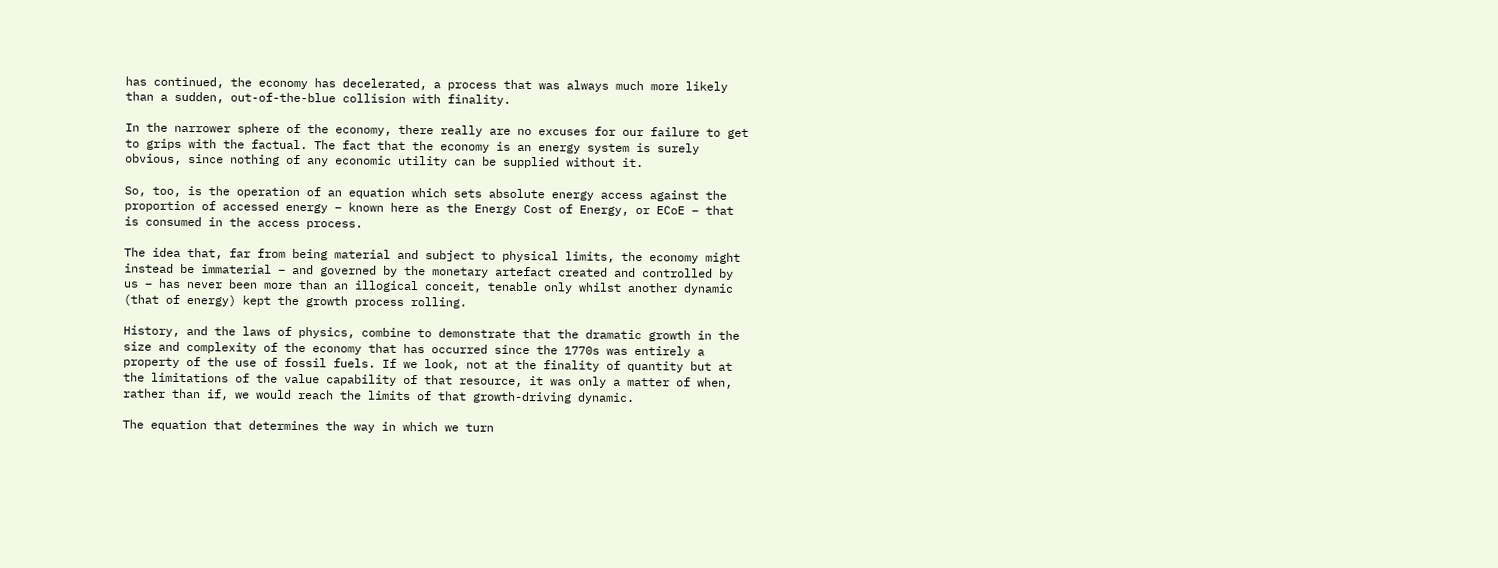has continued, the economy has decelerated, a process that was always much more likely than a sudden, out-of-the-blue collision with finality.

In the narrower sphere of the economy, there really are no excuses for our failure to get to grips with the factual. The fact that the economy is an energy system is surely obvious, since nothing of any economic utility can be supplied without it.

So, too, is the operation of an equation which sets absolute energy access against the proportion of accessed energy – known here as the Energy Cost of Energy, or ECoE – that is consumed in the access process.

The idea that, far from being material and subject to physical limits, the economy might instead be immaterial – and governed by the monetary artefact created and controlled by us – has never been more than an illogical conceit, tenable only whilst another dynamic (that of energy) kept the growth process rolling.

History, and the laws of physics, combine to demonstrate that the dramatic growth in the size and complexity of the economy that has occurred since the 1770s was entirely a property of the use of fossil fuels. If we look, not at the finality of quantity but at the limitations of the value capability of that resource, it was only a matter of when, rather than if, we would reach the limits of that growth-driving dynamic.

The equation that determines the way in which we turn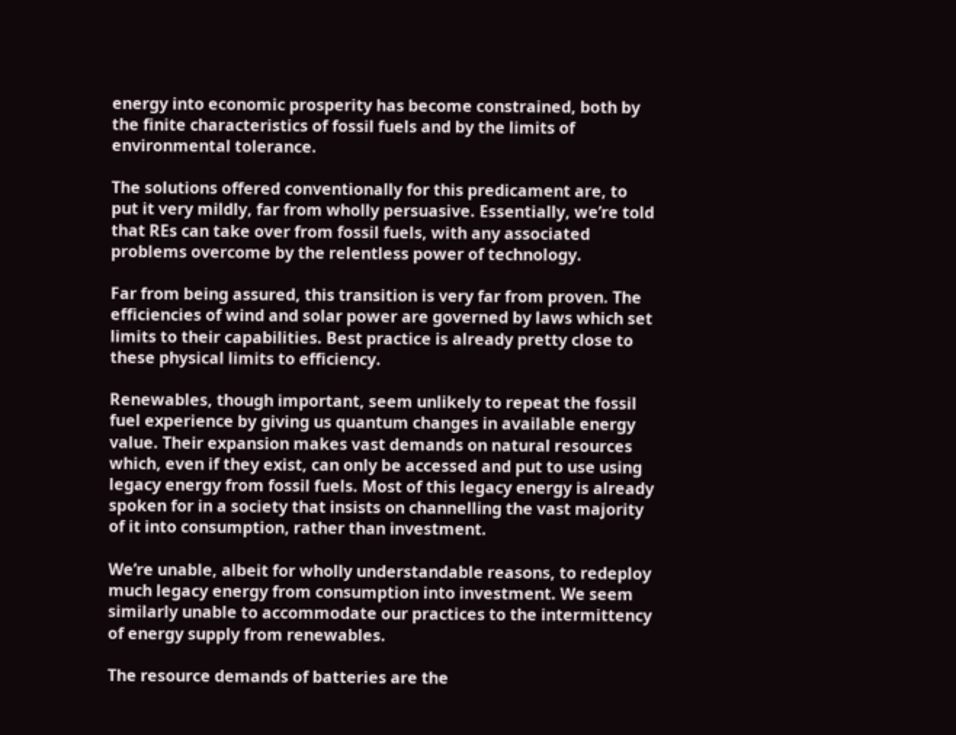energy into economic prosperity has become constrained, both by the finite characteristics of fossil fuels and by the limits of environmental tolerance.

The solutions offered conventionally for this predicament are, to put it very mildly, far from wholly persuasive. Essentially, we’re told that REs can take over from fossil fuels, with any associated problems overcome by the relentless power of technology.

Far from being assured, this transition is very far from proven. The efficiencies of wind and solar power are governed by laws which set limits to their capabilities. Best practice is already pretty close to these physical limits to efficiency.

Renewables, though important, seem unlikely to repeat the fossil fuel experience by giving us quantum changes in available energy value. Their expansion makes vast demands on natural resources which, even if they exist, can only be accessed and put to use using legacy energy from fossil fuels. Most of this legacy energy is already spoken for in a society that insists on channelling the vast majority of it into consumption, rather than investment.

We’re unable, albeit for wholly understandable reasons, to redeploy much legacy energy from consumption into investment. We seem similarly unable to accommodate our practices to the intermittency of energy supply from renewables.

The resource demands of batteries are the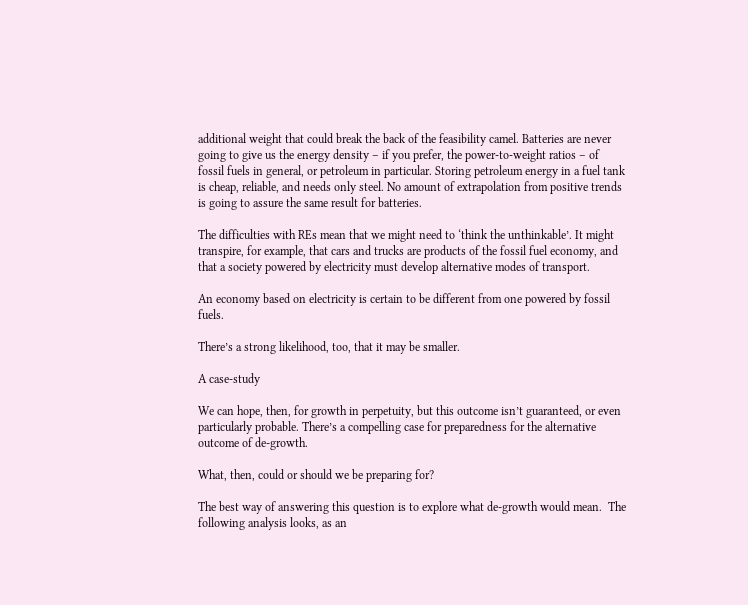additional weight that could break the back of the feasibility camel. Batteries are never going to give us the energy density – if you prefer, the power-to-weight ratios – of fossil fuels in general, or petroleum in particular. Storing petroleum energy in a fuel tank is cheap, reliable, and needs only steel. No amount of extrapolation from positive trends is going to assure the same result for batteries.

The difficulties with REs mean that we might need to ‘think the unthinkable’. It might transpire, for example, that cars and trucks are products of the fossil fuel economy, and that a society powered by electricity must develop alternative modes of transport.

An economy based on electricity is certain to be different from one powered by fossil fuels.

There’s a strong likelihood, too, that it may be smaller.

A case-study

We can hope, then, for growth in perpetuity, but this outcome isn’t guaranteed, or even particularly probable. There’s a compelling case for preparedness for the alternative outcome of de-growth.

What, then, could or should we be preparing for?

The best way of answering this question is to explore what de-growth would mean.  The following analysis looks, as an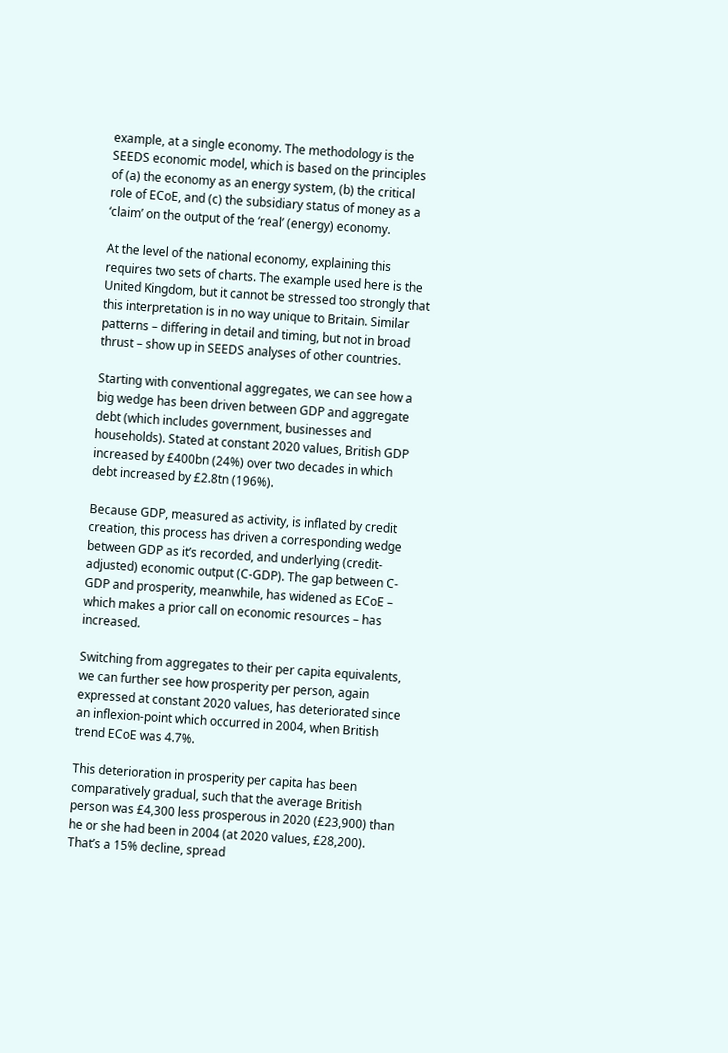example, at a single economy. The methodology is the SEEDS economic model, which is based on the principles of (a) the economy as an energy system, (b) the critical role of ECoE, and (c) the subsidiary status of money as a ‘claim’ on the output of the ‘real’ (energy) economy.

At the level of the national economy, explaining this requires two sets of charts. The example used here is the United Kingdom, but it cannot be stressed too strongly that this interpretation is in no way unique to Britain. Similar patterns – differing in detail and timing, but not in broad thrust – show up in SEEDS analyses of other countries.

Starting with conventional aggregates, we can see how a big wedge has been driven between GDP and aggregate debt (which includes government, businesses and households). Stated at constant 2020 values, British GDP increased by £400bn (24%) over two decades in which debt increased by £2.8tn (196%).

Because GDP, measured as activity, is inflated by credit creation, this process has driven a corresponding wedge between GDP as it’s recorded, and underlying (credit-adjusted) economic output (C-GDP). The gap between C-GDP and prosperity, meanwhile, has widened as ECoE – which makes a prior call on economic resources – has increased.

Switching from aggregates to their per capita equivalents, we can further see how prosperity per person, again expressed at constant 2020 values, has deteriorated since an inflexion-point which occurred in 2004, when British trend ECoE was 4.7%.

This deterioration in prosperity per capita has been comparatively gradual, such that the average British person was £4,300 less prosperous in 2020 (£23,900) than he or she had been in 2004 (at 2020 values, £28,200). That’s a 15% decline, spread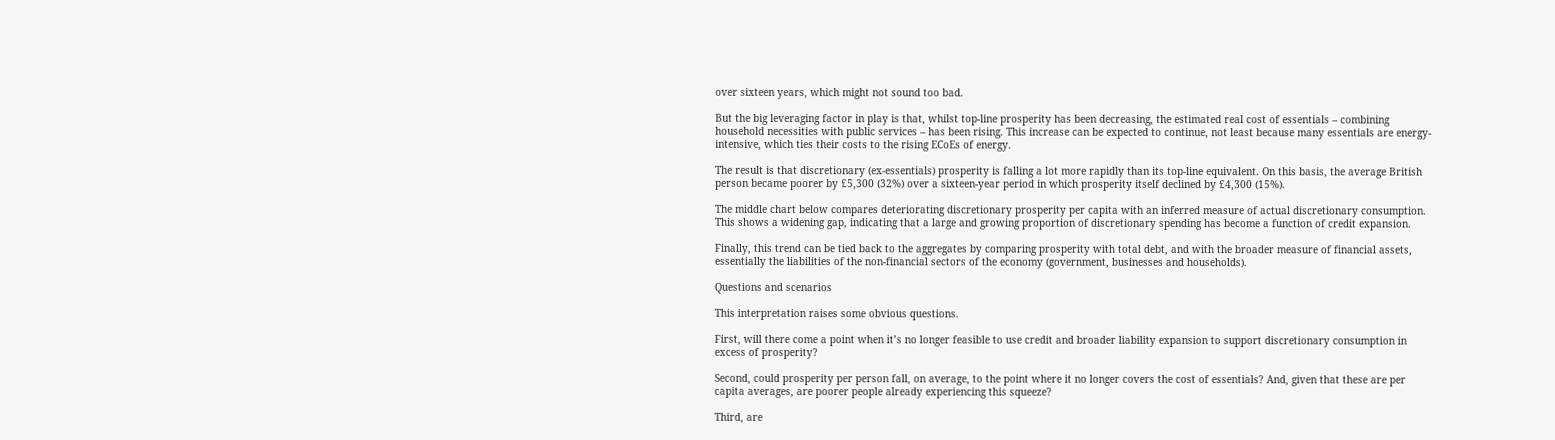over sixteen years, which might not sound too bad.

But the big leveraging factor in play is that, whilst top-line prosperity has been decreasing, the estimated real cost of essentials – combining household necessities with public services – has been rising. This increase can be expected to continue, not least because many essentials are energy-intensive, which ties their costs to the rising ECoEs of energy.

The result is that discretionary (ex-essentials) prosperity is falling a lot more rapidly than its top-line equivalent. On this basis, the average British person became poorer by £5,300 (32%) over a sixteen-year period in which prosperity itself declined by £4,300 (15%).

The middle chart below compares deteriorating discretionary prosperity per capita with an inferred measure of actual discretionary consumption. This shows a widening gap, indicating that a large and growing proportion of discretionary spending has become a function of credit expansion.

Finally, this trend can be tied back to the aggregates by comparing prosperity with total debt, and with the broader measure of financial assets, essentially the liabilities of the non-financial sectors of the economy (government, businesses and households).

Questions and scenarios

This interpretation raises some obvious questions.

First, will there come a point when it’s no longer feasible to use credit and broader liability expansion to support discretionary consumption in excess of prosperity?

Second, could prosperity per person fall, on average, to the point where it no longer covers the cost of essentials? And, given that these are per capita averages, are poorer people already experiencing this squeeze?

Third, are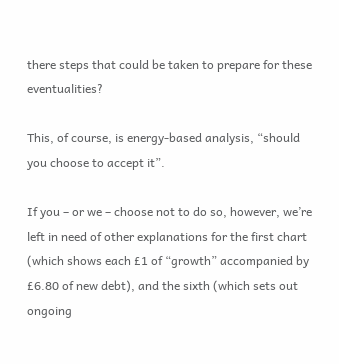there steps that could be taken to prepare for these eventualities?

This, of course, is energy-based analysis, “should you choose to accept it”.

If you – or we – choose not to do so, however, we’re left in need of other explanations for the first chart (which shows each £1 of “growth” accompanied by £6.80 of new debt), and the sixth (which sets out ongoing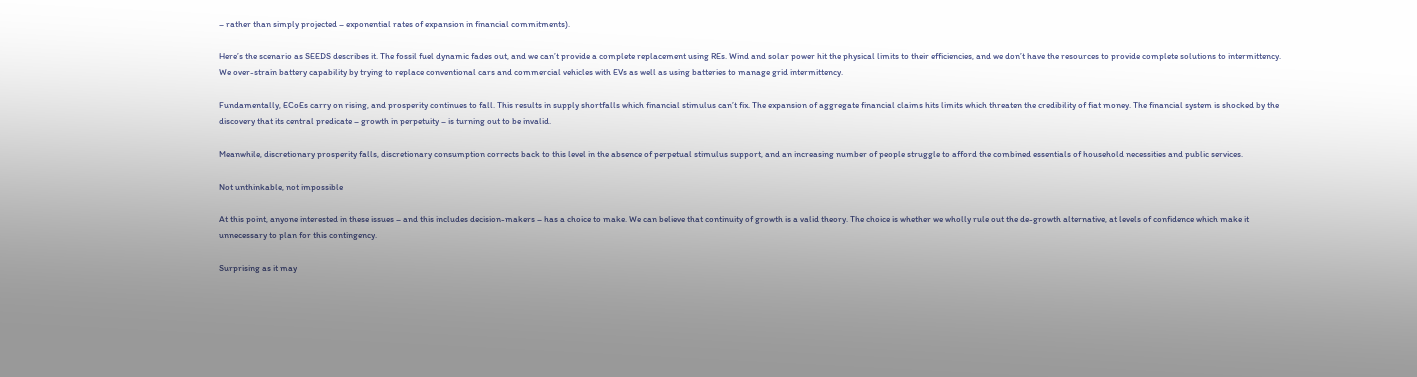– rather than simply projected – exponential rates of expansion in financial commitments).

Here’s the scenario as SEEDS describes it. The fossil fuel dynamic fades out, and we can’t provide a complete replacement using REs. Wind and solar power hit the physical limits to their efficiencies, and we don’t have the resources to provide complete solutions to intermittency. We over-strain battery capability by trying to replace conventional cars and commercial vehicles with EVs as well as using batteries to manage grid intermittency.

Fundamentally, ECoEs carry on rising, and prosperity continues to fall. This results in supply shortfalls which financial stimulus can’t fix. The expansion of aggregate financial claims hits limits which threaten the credibility of fiat money. The financial system is shocked by the discovery that its central predicate – growth in perpetuity – is turning out to be invalid.

Meanwhile, discretionary prosperity falls, discretionary consumption corrects back to this level in the absence of perpetual stimulus support, and an increasing number of people struggle to afford the combined essentials of household necessities and public services.

Not unthinkable, not impossible

At this point, anyone interested in these issues – and this includes decision-makers – has a choice to make. We can believe that continuity of growth is a valid theory. The choice is whether we wholly rule out the de-growth alternative, at levels of confidence which make it unnecessary to plan for this contingency.

Surprising as it may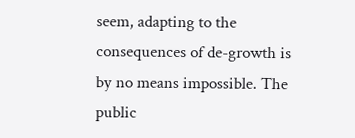seem, adapting to the consequences of de-growth is by no means impossible. The public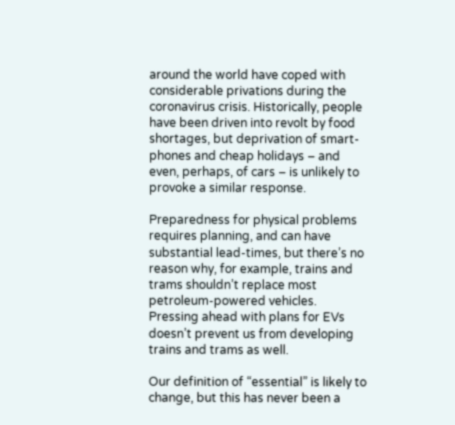around the world have coped with considerable privations during the coronavirus crisis. Historically, people have been driven into revolt by food shortages, but deprivation of smart-phones and cheap holidays – and even, perhaps, of cars – is unlikely to provoke a similar response.

Preparedness for physical problems requires planning, and can have substantial lead-times, but there’s no reason why, for example, trains and trams shouldn’t replace most petroleum-powered vehicles. Pressing ahead with plans for EVs doesn’t prevent us from developing trains and trams as well.

Our definition of “essential” is likely to change, but this has never been a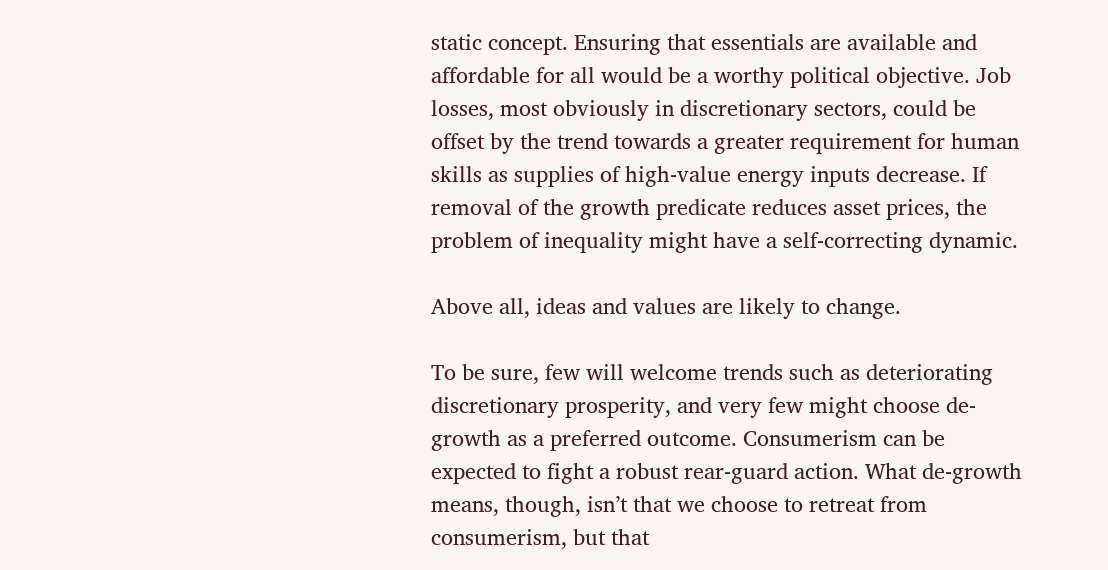static concept. Ensuring that essentials are available and affordable for all would be a worthy political objective. Job losses, most obviously in discretionary sectors, could be offset by the trend towards a greater requirement for human skills as supplies of high-value energy inputs decrease. If removal of the growth predicate reduces asset prices, the problem of inequality might have a self-correcting dynamic.

Above all, ideas and values are likely to change.

To be sure, few will welcome trends such as deteriorating discretionary prosperity, and very few might choose de-growth as a preferred outcome. Consumerism can be expected to fight a robust rear-guard action. What de-growth means, though, isn’t that we choose to retreat from consumerism, but that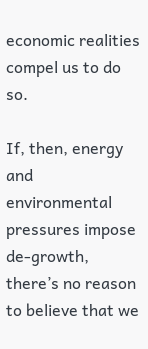economic realities compel us to do so.

If, then, energy and environmental pressures impose de-growth, there’s no reason to believe that we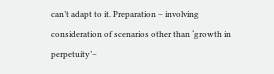can’t adapt to it. Preparation – involving consideration of scenarios other than ‘growth in perpetuity’–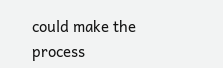could make the process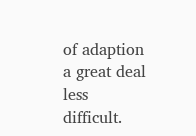of adaption a great deal less difficult.